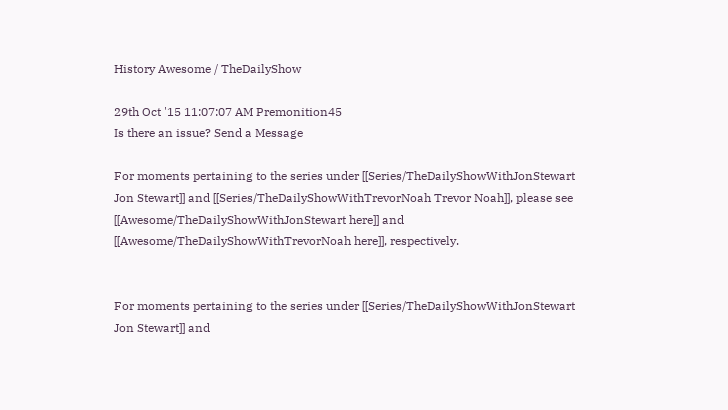History Awesome / TheDailyShow

29th Oct '15 11:07:07 AM Premonition45
Is there an issue? Send a Message

For moments pertaining to the series under [[Series/TheDailyShowWithJonStewart Jon Stewart]] and [[Series/TheDailyShowWithTrevorNoah Trevor Noah]], please see [[Awesome/TheDailyShowWithJonStewart here]] and [[Awesome/TheDailyShowWithTrevorNoah here]], respectively.


For moments pertaining to the series under [[Series/TheDailyShowWithJonStewart Jon Stewart]] and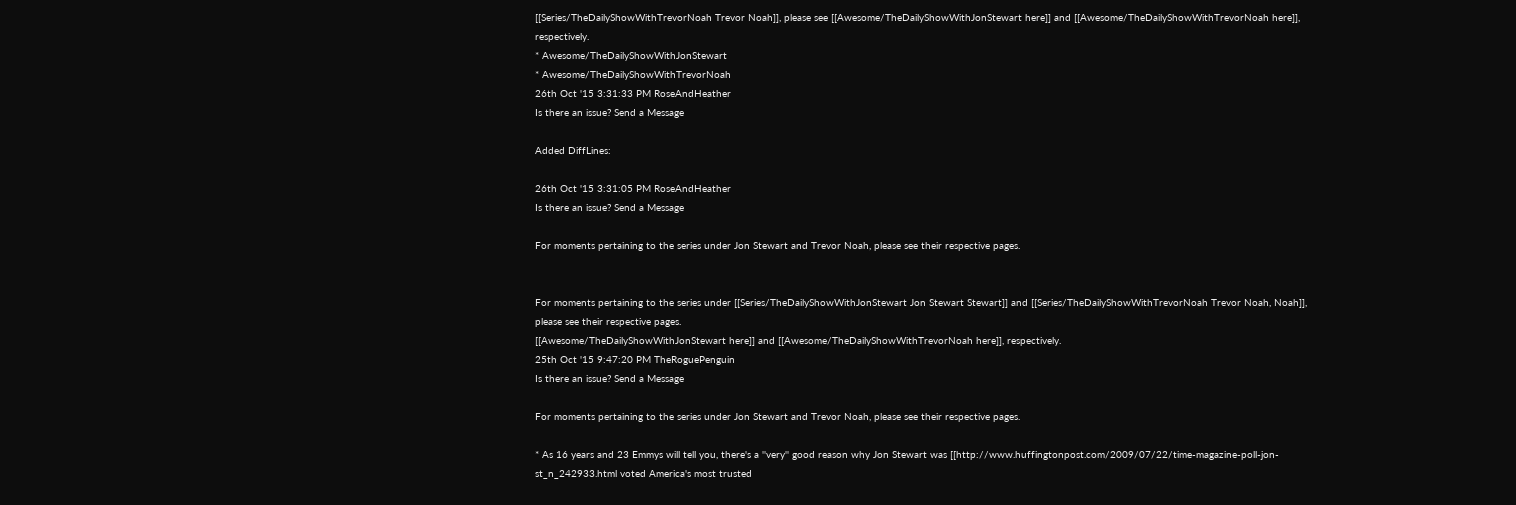[[Series/TheDailyShowWithTrevorNoah Trevor Noah]], please see [[Awesome/TheDailyShowWithJonStewart here]] and [[Awesome/TheDailyShowWithTrevorNoah here]], respectively.
* Awesome/TheDailyShowWithJonStewart
* Awesome/TheDailyShowWithTrevorNoah
26th Oct '15 3:31:33 PM RoseAndHeather
Is there an issue? Send a Message

Added DiffLines:

26th Oct '15 3:31:05 PM RoseAndHeather
Is there an issue? Send a Message

For moments pertaining to the series under Jon Stewart and Trevor Noah, please see their respective pages.


For moments pertaining to the series under [[Series/TheDailyShowWithJonStewart Jon Stewart Stewart]] and [[Series/TheDailyShowWithTrevorNoah Trevor Noah, Noah]], please see their respective pages.
[[Awesome/TheDailyShowWithJonStewart here]] and [[Awesome/TheDailyShowWithTrevorNoah here]], respectively.
25th Oct '15 9:47:20 PM TheRoguePenguin
Is there an issue? Send a Message

For moments pertaining to the series under Jon Stewart and Trevor Noah, please see their respective pages.

* As 16 years and 23 Emmys will tell you, there's a ''very'' good reason why Jon Stewart was [[http://www.huffingtonpost.com/2009/07/22/time-magazine-poll-jon-st_n_242933.html voted America's most trusted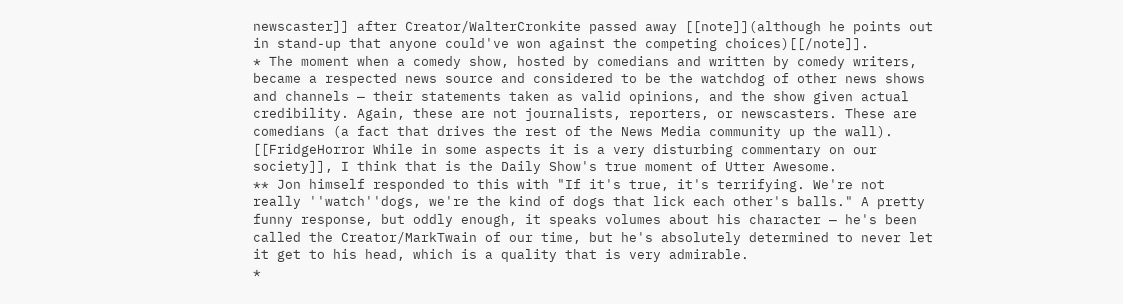newscaster]] after Creator/WalterCronkite passed away [[note]](although he points out in stand-up that anyone could've won against the competing choices)[[/note]].
* The moment when a comedy show, hosted by comedians and written by comedy writers, became a respected news source and considered to be the watchdog of other news shows and channels — their statements taken as valid opinions, and the show given actual credibility. Again, these are not journalists, reporters, or newscasters. These are comedians (a fact that drives the rest of the News Media community up the wall). [[FridgeHorror While in some aspects it is a very disturbing commentary on our society]], I think that is the Daily Show's true moment of Utter Awesome.
** Jon himself responded to this with "If it's true, it's terrifying. We're not really ''watch''dogs, we're the kind of dogs that lick each other's balls." A pretty funny response, but oddly enough, it speaks volumes about his character — he's been called the Creator/MarkTwain of our time, but he's absolutely determined to never let it get to his head, which is a quality that is very admirable.
*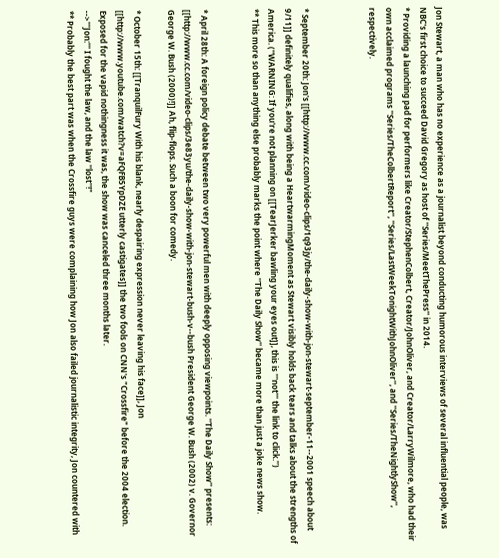Jon Stewart, a man who has no experience as a journalist beyond conducting humorous interviews of several influential people, was NBC's first choice to succeed David Gregory as host of ''Series/MeetThePress'' in 2014.
* Providing a launching pad for performers like Creator/StephenColbert, Creator/JohnOliver, and Creator/LarryWilmore, who had their own acclaimed programs ''Series/TheColbertReport'', ''Series/LastWeekTonightWithJohnOliver'', and ''Series/TheNightlyShow'', respectively.



* September 20th: Jon's [[http://www.cc.com/video-clips/1q93jy/the-daily-show-with-jon-stewart-september-11--2001 speech about 9/11]] definitely qualifies, along with being a HeartwarmingMoment as Stewart visibly holds back tears and talks about the strengths of America. (''WARNING: If you're not planning on [[TearJerker bawling your eyes out]], this is '''not''' the link to click.'')
** This more so than anything else probably marks the point where ''The Daily Show'' became more than just a joke news show.


* April 28th: A foreign policy debate between two very powerful men with deeply opposing viewpoints. ''The Daily Show'' presents: [[http://www.cc.com/video-clips/3e83yu/the-daily-show-with-jon-stewart-bush-v--bush President George W. Bush (2002) v. Governor George W. Bush (2000)!]] Ah, flip-flops. Such a boon for comedy.

* October 15th: [[TranquilFury With his blank, nearly despairing expression never leaving his face]], Jon [[http://www.youtube.com/watch?v=aFQFB5YpDZE utterly castigates]] the two fools on CNN's "Crossfire" before the 2004 election. Exposed for the vapid nothingness it was, the show was canceled three months later.
-->'''Jon:''' I fought the law, and the law ''lost''!"
** Probably the best part was when the Crossfire guys were complaining how Jon also failed journalistic integrity, Jon countered with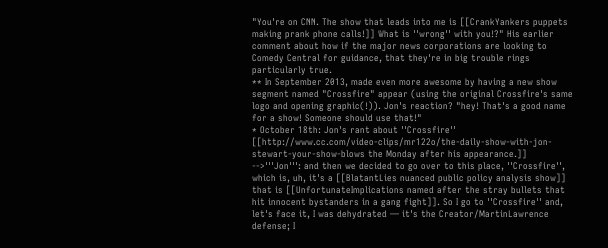"You're on CNN. The show that leads into me is [[CrankYankers puppets making prank phone calls!]] What is ''wrong'' with you!?" His earlier comment about how if the major news corporations are looking to Comedy Central for guidance, that they're in big trouble rings particularly true.
** In September 2013, made even more awesome by having a new show segment named "Crossfire" appear (using the original Crossfire's same logo and opening graphic(!)). Jon's reaction? "hey! That's a good name for a show! Someone should use that!"
* October 18th: Jon's rant about ''Crossfire'' [[http://www.cc.com/video-clips/mr122o/the-daily-show-with-jon-stewart-your-show-blows the Monday after his appearance.]]
-->'''Jon''': and then we decided to go over to this place, ''Crossfire'', which is, uh, it's a [[BlatantLies nuanced public policy analysis show]] that is [[UnfortunateImplications named after the stray bullets that hit innocent bystanders in a gang fight]]. So I go to ''Crossfire'' and, let's face it, I was dehydrated — it's the Creator/MartinLawrence defense; I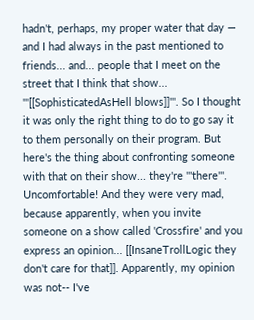hadn't, perhaps, my proper water that day — and I had always in the past mentioned to friends... and... people that I meet on the street that I think that show... '''[[SophisticatedAsHell blows]]'''. So I thought it was only the right thing to do to go say it to them personally on their program. But here's the thing about confronting someone with that on their show... they're '''there'''. Uncomfortable! And they were very mad, because apparently, when you invite someone on a show called 'Crossfire' and you express an opinion... [[InsaneTrollLogic they don't care for that]]. Apparently, my opinion was not-- I've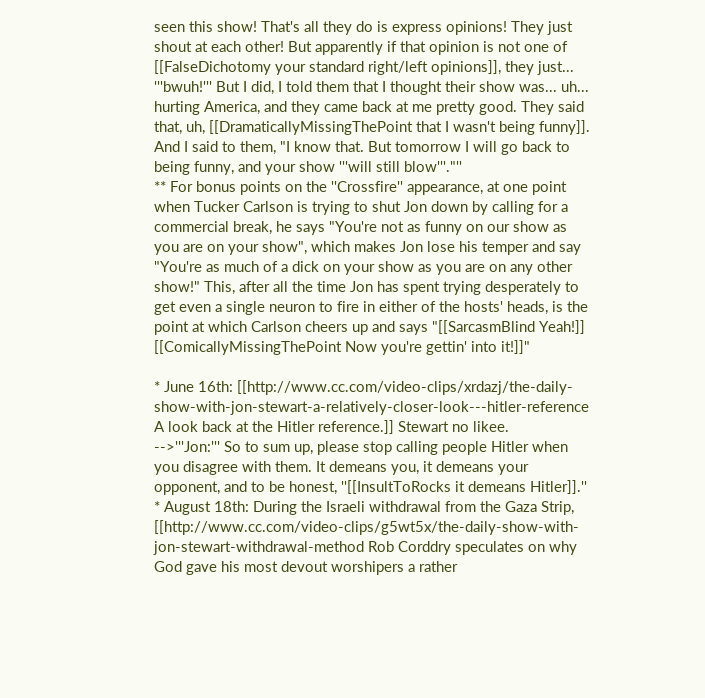seen this show! That's all they do is express opinions! They just shout at each other! But apparently if that opinion is not one of [[FalseDichotomy your standard right/left opinions]], they just... '''bwuh!''' But I did, I told them that I thought their show was... uh... hurting America, and they came back at me pretty good. They said that, uh, [[DramaticallyMissingThePoint that I wasn't being funny]]. And I said to them, "I know that. But tomorrow I will go back to being funny, and your show '''will still blow'''."''
** For bonus points on the ''Crossfire'' appearance, at one point when Tucker Carlson is trying to shut Jon down by calling for a commercial break, he says "You're not as funny on our show as you are on your show", which makes Jon lose his temper and say "You're as much of a dick on your show as you are on any other show!" This, after all the time Jon has spent trying desperately to get even a single neuron to fire in either of the hosts' heads, is the point at which Carlson cheers up and says "[[SarcasmBlind Yeah!]] [[ComicallyMissingThePoint Now you're gettin' into it!]]"

* June 16th: [[http://www.cc.com/video-clips/xrdazj/the-daily-show-with-jon-stewart-a-relatively-closer-look---hitler-reference A look back at the Hitler reference.]] Stewart no likee.
-->'''Jon:''' So to sum up, please stop calling people Hitler when you disagree with them. It demeans you, it demeans your opponent, and to be honest, ''[[InsultToRocks it demeans Hitler]].''
* August 18th: During the Israeli withdrawal from the Gaza Strip, [[http://www.cc.com/video-clips/g5wt5x/the-daily-show-with-jon-stewart-withdrawal-method Rob Corddry speculates on why God gave his most devout worshipers a rather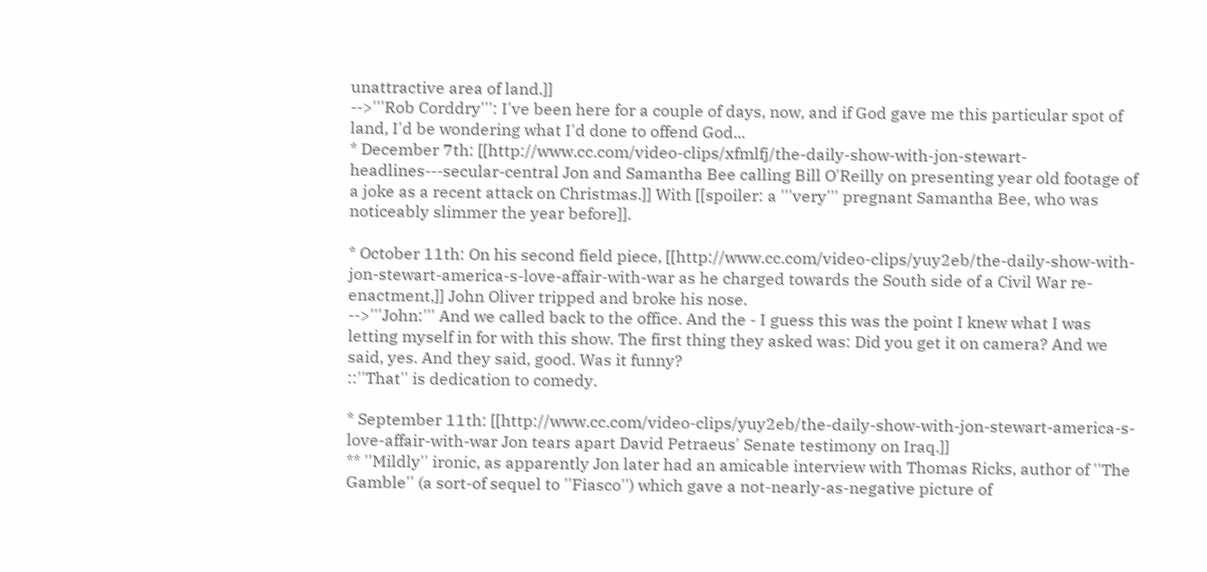unattractive area of land.]]
-->'''Rob Corddry''': I've been here for a couple of days, now, and if God gave me this particular spot of land, I'd be wondering what I'd done to offend God...
* December 7th: [[http://www.cc.com/video-clips/xfmlfj/the-daily-show-with-jon-stewart-headlines---secular-central Jon and Samantha Bee calling Bill O'Reilly on presenting year old footage of a joke as a recent attack on Christmas.]] With [[spoiler: a '''very''' pregnant Samantha Bee, who was noticeably slimmer the year before]].

* October 11th: On his second field piece, [[http://www.cc.com/video-clips/yuy2eb/the-daily-show-with-jon-stewart-america-s-love-affair-with-war as he charged towards the South side of a Civil War re-enactment,]] John Oliver tripped and broke his nose.
-->'''John:''' And we called back to the office. And the - I guess this was the point I knew what I was letting myself in for with this show. The first thing they asked was: Did you get it on camera? And we said, yes. And they said, good. Was it funny?
::''That'' is dedication to comedy.

* September 11th: [[http://www.cc.com/video-clips/yuy2eb/the-daily-show-with-jon-stewart-america-s-love-affair-with-war Jon tears apart David Petraeus' Senate testimony on Iraq.]]
** ''Mildly'' ironic, as apparently Jon later had an amicable interview with Thomas Ricks, author of ''The Gamble'' (a sort-of sequel to ''Fiasco'') which gave a not-nearly-as-negative picture of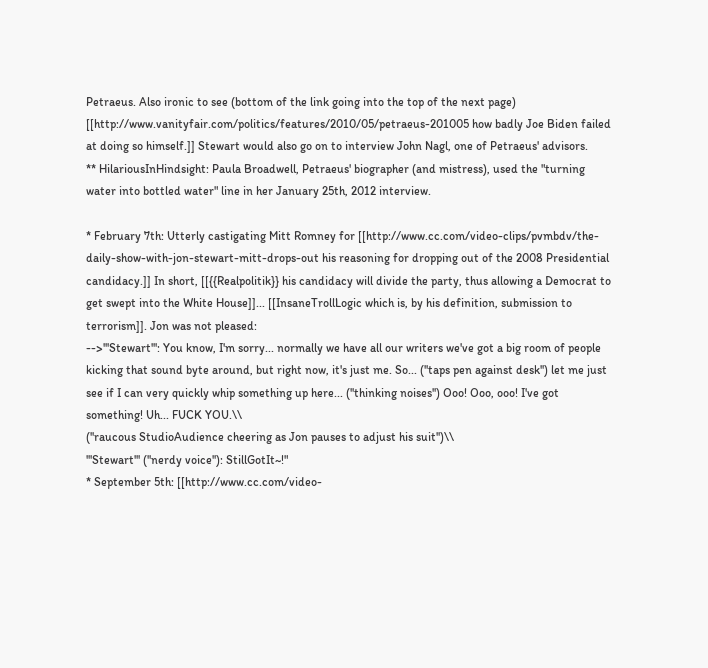Petraeus. Also ironic to see (bottom of the link going into the top of the next page) [[http://www.vanityfair.com/politics/features/2010/05/petraeus-201005 how badly Joe Biden failed at doing so himself.]] Stewart would also go on to interview John Nagl, one of Petraeus' advisors.
** HilariousInHindsight: Paula Broadwell, Petraeus' biographer (and mistress), used the "turning water into bottled water" line in her January 25th, 2012 interview.

* February 7th: Utterly castigating Mitt Romney for [[http://www.cc.com/video-clips/pvmbdv/the-daily-show-with-jon-stewart-mitt-drops-out his reasoning for dropping out of the 2008 Presidential candidacy.]] In short, [[{{Realpolitik}} his candidacy will divide the party, thus allowing a Democrat to get swept into the White House]]... [[InsaneTrollLogic which is, by his definition, submission to terrorism]]. Jon was not pleased:
-->'''Stewart''': You know, I'm sorry... normally we have all our writers we've got a big room of people kicking that sound byte around, but right now, it's just me. So... (''taps pen against desk'') let me just see if I can very quickly whip something up here... (''thinking noises'') Ooo! Ooo, ooo! I've got something! Uh... FUCK YOU.\\
(''raucous StudioAudience cheering as Jon pauses to adjust his suit'')\\
'''Stewart''' (''nerdy voice''): StillGotIt~!"
* September 5th: [[http://www.cc.com/video-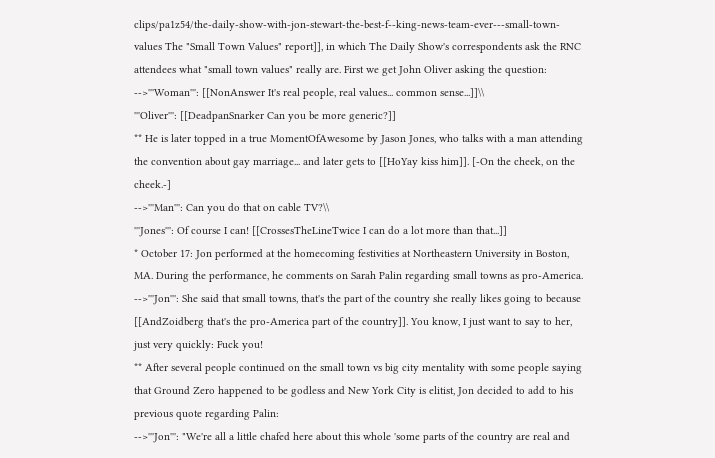clips/pa1z54/the-daily-show-with-jon-stewart-the-best-f--king-news-team-ever---small-town-values The "Small Town Values" report]], in which The Daily Show's correspondents ask the RNC attendees what "small town values" really are. First we get John Oliver asking the question:
-->'''Woman''': [[NonAnswer It's real people, real values... common sense...]]\\
'''Oliver''': [[DeadpanSnarker Can you be more generic?]]
** He is later topped in a true MomentOfAwesome by Jason Jones, who talks with a man attending the convention about gay marriage... and later gets to [[HoYay kiss him]]. [-On the cheek, on the cheek.-]
-->'''Man''': Can you do that on cable TV?\\
'''Jones''': Of course I can! [[CrossesTheLineTwice I can do a lot more than that...]]
* October 17: Jon performed at the homecoming festivities at Northeastern University in Boston, MA. During the performance, he comments on Sarah Palin regarding small towns as pro-America.
-->'''Jon''': She said that small towns, that's the part of the country she really likes going to because [[AndZoidberg that's the pro-America part of the country]]. You know, I just want to say to her, just very quickly: Fuck you!
** After several people continued on the small town vs big city mentality with some people saying that Ground Zero happened to be godless and New York City is elitist, Jon decided to add to his previous quote regarding Palin:
-->'''Jon''': "We're all a little chafed here about this whole 'some parts of the country are real and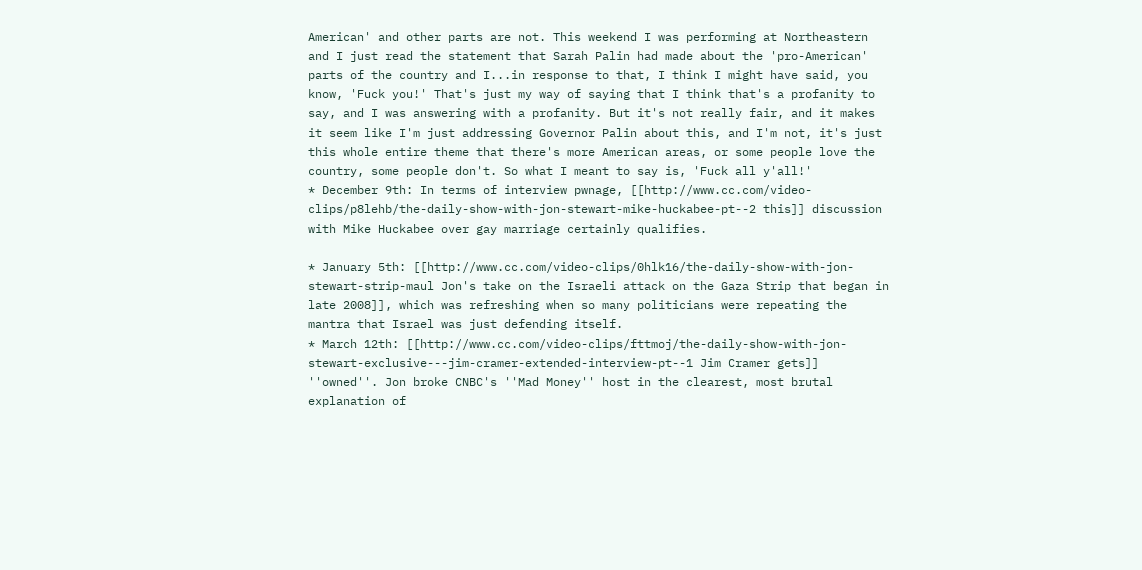American' and other parts are not. This weekend I was performing at Northeastern and I just read the statement that Sarah Palin had made about the 'pro-American' parts of the country and I...in response to that, I think I might have said, you know, 'Fuck you!' That's just my way of saying that I think that's a profanity to say, and I was answering with a profanity. But it's not really fair, and it makes it seem like I'm just addressing Governor Palin about this, and I'm not, it's just this whole entire theme that there's more American areas, or some people love the country, some people don't. So what I meant to say is, 'Fuck all y'all!'
* December 9th: In terms of interview pwnage, [[http://www.cc.com/video-clips/p8lehb/the-daily-show-with-jon-stewart-mike-huckabee-pt--2 this]] discussion with Mike Huckabee over gay marriage certainly qualifies.

* January 5th: [[http://www.cc.com/video-clips/0hlk16/the-daily-show-with-jon-stewart-strip-maul Jon's take on the Israeli attack on the Gaza Strip that began in late 2008]], which was refreshing when so many politicians were repeating the mantra that Israel was just defending itself.
* March 12th: [[http://www.cc.com/video-clips/fttmoj/the-daily-show-with-jon-stewart-exclusive---jim-cramer-extended-interview-pt--1 Jim Cramer gets]] ''owned''. Jon broke CNBC's ''Mad Money'' host in the clearest, most brutal explanation of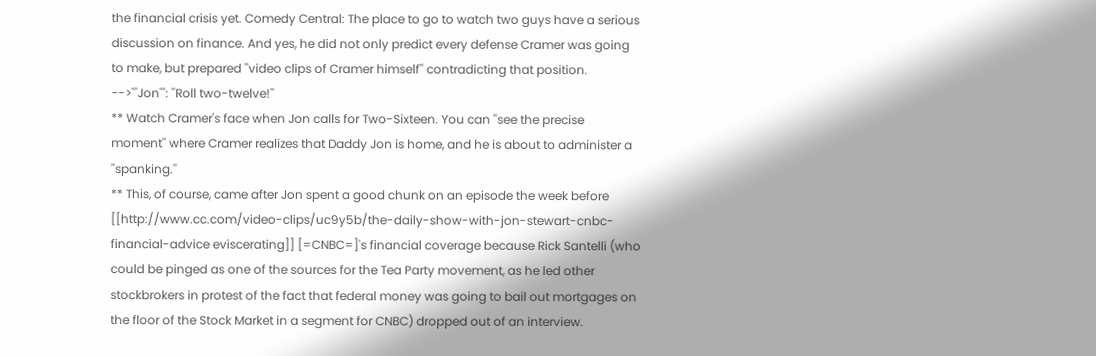the financial crisis yet. Comedy Central: The place to go to watch two guys have a serious discussion on finance. And yes, he did not only predict every defense Cramer was going to make, but prepared ''video clips of Cramer himself'' contradicting that position.
-->'''Jon''': ''Roll two-twelve!''
** Watch Cramer's face when Jon calls for Two-Sixteen. You can ''see the precise moment'' where Cramer realizes that Daddy Jon is home, and he is about to administer a ''spanking.''
** This, of course, came after Jon spent a good chunk on an episode the week before [[http://www.cc.com/video-clips/uc9y5b/the-daily-show-with-jon-stewart-cnbc-financial-advice eviscerating]] [=CNBC=]'s financial coverage because Rick Santelli (who could be pinged as one of the sources for the Tea Party movement, as he led other stockbrokers in protest of the fact that federal money was going to bail out mortgages on the floor of the Stock Market in a segment for CNBC) dropped out of an interview.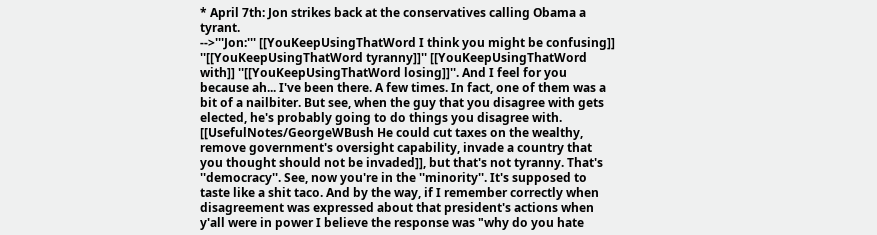* April 7th: Jon strikes back at the conservatives calling Obama a tyrant.
-->'''Jon:''' [[YouKeepUsingThatWord I think you might be confusing]] ''[[YouKeepUsingThatWord tyranny]]'' [[YouKeepUsingThatWord with]] ''[[YouKeepUsingThatWord losing]]''. And I feel for you because ah... I've been there. A few times. In fact, one of them was a bit of a nailbiter. But see, when the guy that you disagree with gets elected, he's probably going to do things you disagree with. [[UsefulNotes/GeorgeWBush He could cut taxes on the wealthy, remove government's oversight capability, invade a country that you thought should not be invaded]], but that's not tyranny. That's ''democracy''. See, now you're in the ''minority''. It's supposed to taste like a shit taco. And by the way, if I remember correctly when disagreement was expressed about that president's actions when y'all were in power I believe the response was "why do you hate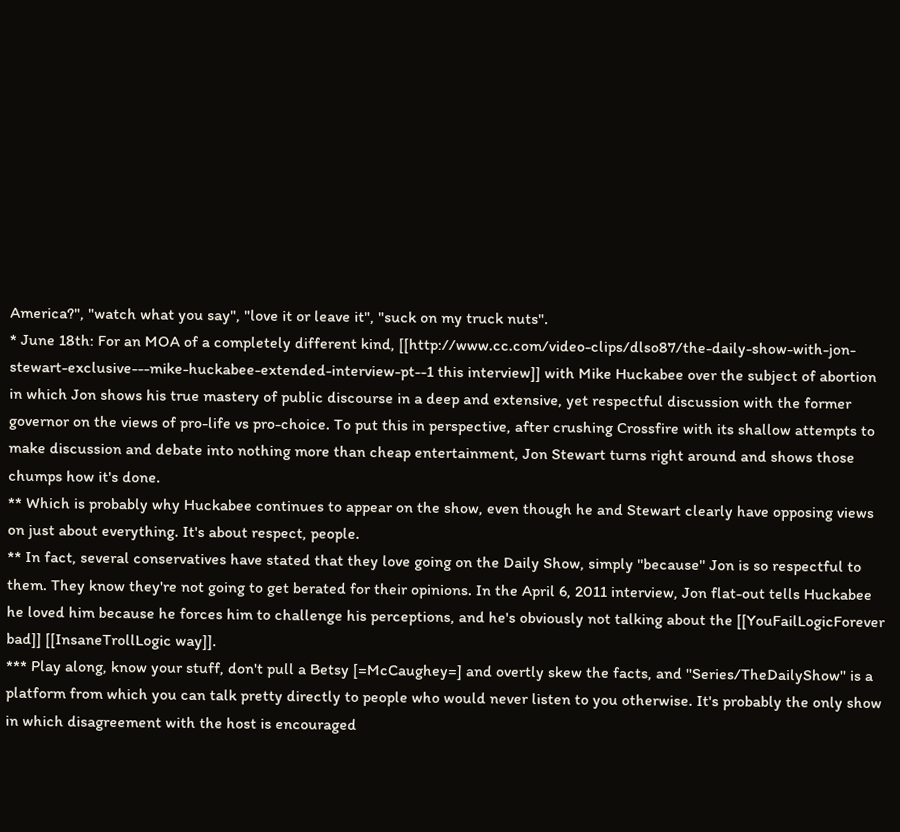America?", "watch what you say", "love it or leave it", "suck on my truck nuts".
* June 18th: For an MOA of a completely different kind, [[http://www.cc.com/video-clips/dlso87/the-daily-show-with-jon-stewart-exclusive---mike-huckabee-extended-interview-pt--1 this interview]] with Mike Huckabee over the subject of abortion in which Jon shows his true mastery of public discourse in a deep and extensive, yet respectful discussion with the former governor on the views of pro-life vs pro-choice. To put this in perspective, after crushing Crossfire with its shallow attempts to make discussion and debate into nothing more than cheap entertainment, Jon Stewart turns right around and shows those chumps how it's done.
** Which is probably why Huckabee continues to appear on the show, even though he and Stewart clearly have opposing views on just about everything. It's about respect, people.
** In fact, several conservatives have stated that they love going on the Daily Show, simply ''because'' Jon is so respectful to them. They know they're not going to get berated for their opinions. In the April 6, 2011 interview, Jon flat-out tells Huckabee he loved him because he forces him to challenge his perceptions, and he's obviously not talking about the [[YouFailLogicForever bad]] [[InsaneTrollLogic way]].
*** Play along, know your stuff, don't pull a Betsy [=McCaughey=] and overtly skew the facts, and ''Series/TheDailyShow'' is a platform from which you can talk pretty directly to people who would never listen to you otherwise. It's probably the only show in which disagreement with the host is encouraged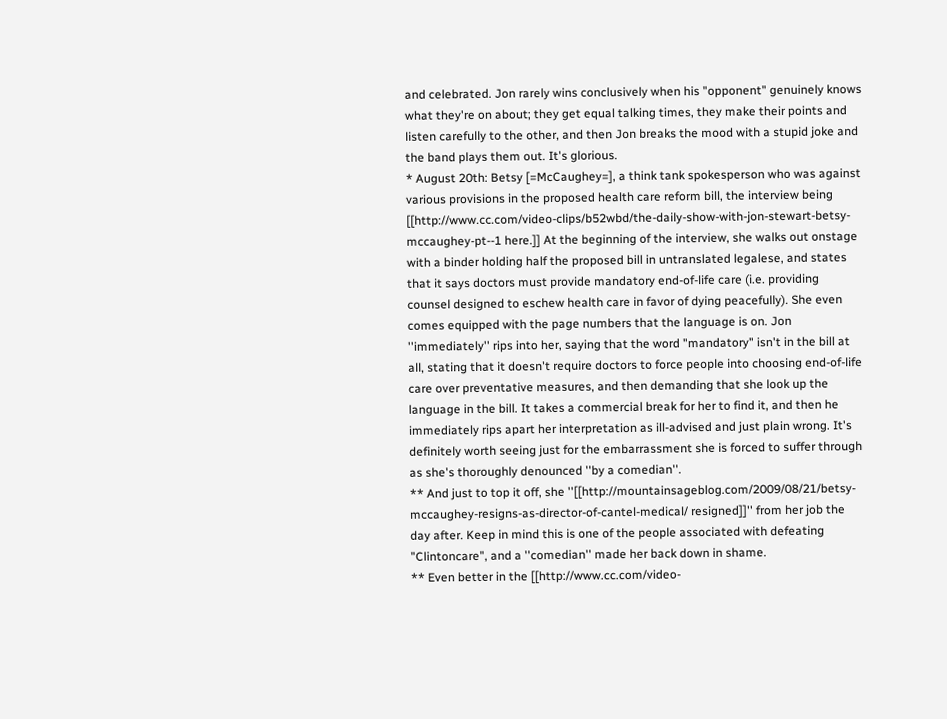and celebrated. Jon rarely wins conclusively when his "opponent" genuinely knows what they're on about; they get equal talking times, they make their points and listen carefully to the other, and then Jon breaks the mood with a stupid joke and the band plays them out. It's glorious.
* August 20th: Betsy [=McCaughey=], a think tank spokesperson who was against various provisions in the proposed health care reform bill, the interview being [[http://www.cc.com/video-clips/b52wbd/the-daily-show-with-jon-stewart-betsy-mccaughey-pt--1 here.]] At the beginning of the interview, she walks out onstage with a binder holding half the proposed bill in untranslated legalese, and states that it says doctors must provide mandatory end-of-life care (i.e. providing counsel designed to eschew health care in favor of dying peacefully). She even comes equipped with the page numbers that the language is on. Jon ''immediately'' rips into her, saying that the word "mandatory" isn't in the bill at all, stating that it doesn't require doctors to force people into choosing end-of-life care over preventative measures, and then demanding that she look up the language in the bill. It takes a commercial break for her to find it, and then he immediately rips apart her interpretation as ill-advised and just plain wrong. It's definitely worth seeing just for the embarrassment she is forced to suffer through as she's thoroughly denounced ''by a comedian''.
** And just to top it off, she ''[[http://mountainsageblog.com/2009/08/21/betsy-mccaughey-resigns-as-director-of-cantel-medical/ resigned]]'' from her job the day after. Keep in mind this is one of the people associated with defeating "Clintoncare", and a ''comedian'' made her back down in shame.
** Even better in the [[http://www.cc.com/video-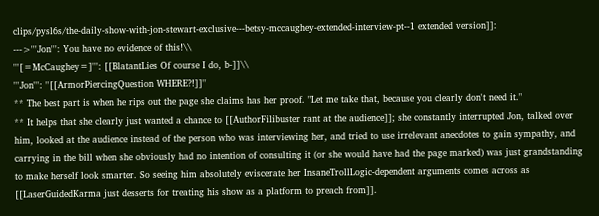clips/pysl6s/the-daily-show-with-jon-stewart-exclusive---betsy-mccaughey-extended-interview-pt--1 extended version]]:
--->'''Jon''': You have no evidence of this!\\
'''[=McCaughey=]''': [[BlatantLies Of course I do, b-]]\\
'''Jon''': ''[[ArmorPiercingQuestion WHERE?!]]''
** The best part is when he rips out the page she claims has her proof. "Let me take that, because you clearly don't need it."
** It helps that she clearly just wanted a chance to [[AuthorFilibuster rant at the audience]]; she constantly interrupted Jon, talked over him, looked at the audience instead of the person who was interviewing her, and tried to use irrelevant anecdotes to gain sympathy, and carrying in the bill when she obviously had no intention of consulting it (or she would have had the page marked) was just grandstanding to make herself look smarter. So seeing him absolutely eviscerate her InsaneTrollLogic-dependent arguments comes across as [[LaserGuidedKarma just desserts for treating his show as a platform to preach from]].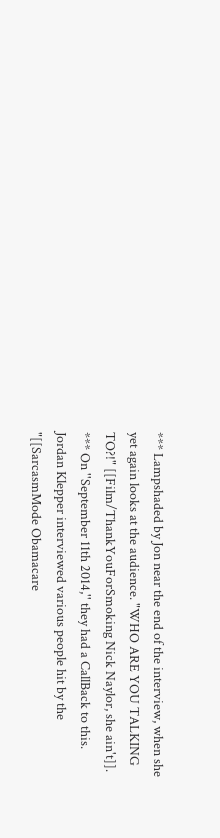*** Lampshaded by Jon near the end of the interview, when she yet again looks at the audience. "WHO ARE YOU TALKING TO?!" [[Film/ThankYouForSmoking Nick Naylor, she ain't]].
*** On ''September 11th 2014,'' they had a CallBack to this. Jordan Klepper interviewed various people hit by the "[[SarcasmMode Obamacare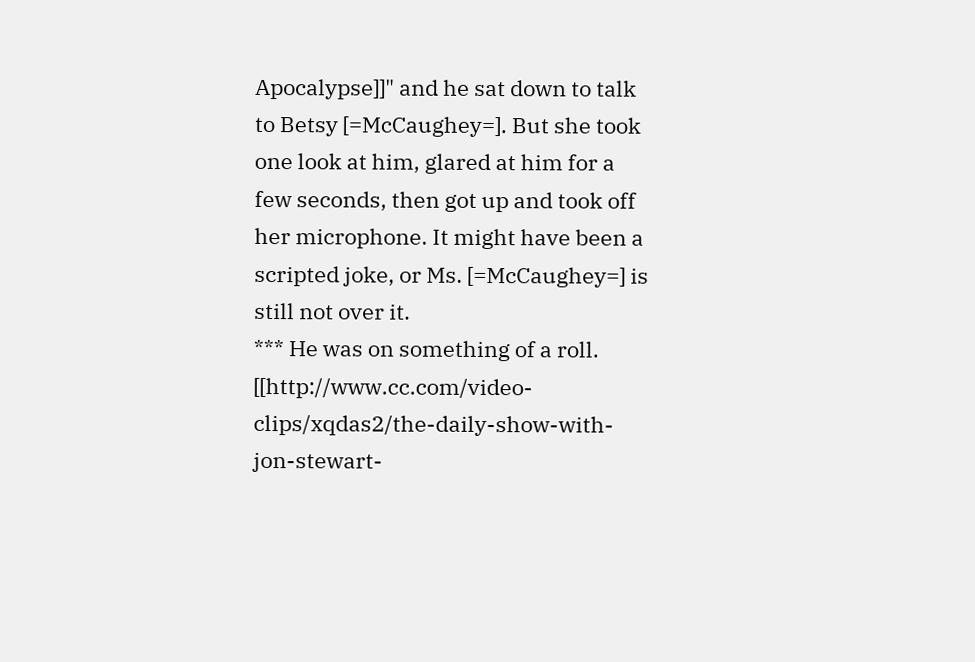Apocalypse]]" and he sat down to talk to Betsy [=McCaughey=]. But she took one look at him, glared at him for a few seconds, then got up and took off her microphone. It might have been a scripted joke, or Ms. [=McCaughey=] is still not over it.
*** He was on something of a roll. [[http://www.cc.com/video-clips/xqdas2/the-daily-show-with-jon-stewart-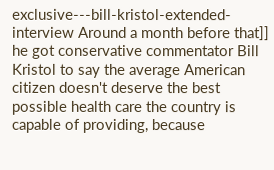exclusive---bill-kristol-extended-interview Around a month before that]] he got conservative commentator Bill Kristol to say the average American citizen doesn't deserve the best possible health care the country is capable of providing, because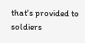that's provided to soldiers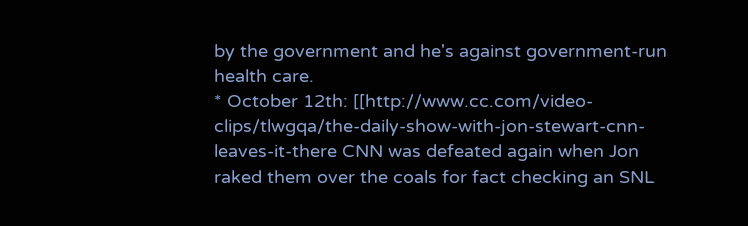by the government and he's against government-run health care.
* October 12th: [[http://www.cc.com/video-clips/tlwgqa/the-daily-show-with-jon-stewart-cnn-leaves-it-there CNN was defeated again when Jon raked them over the coals for fact checking an SNL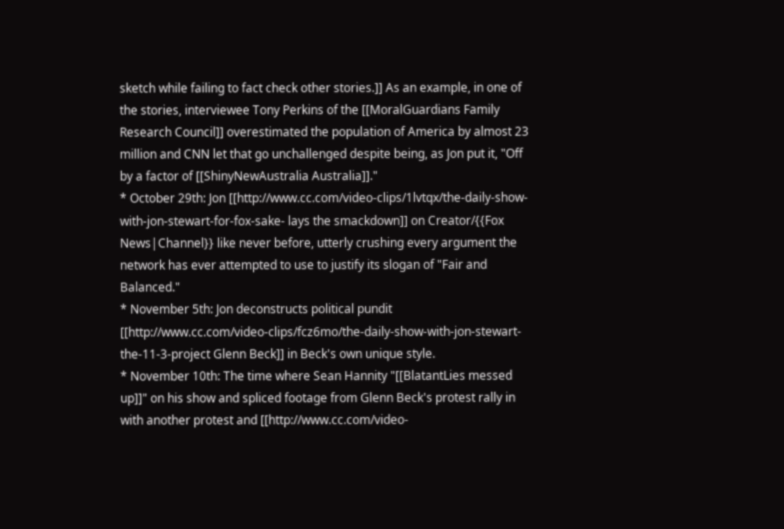sketch while failing to fact check other stories.]] As an example, in one of the stories, interviewee Tony Perkins of the [[MoralGuardians Family Research Council]] overestimated the population of America by almost 23 million and CNN let that go unchallenged despite being, as Jon put it, "Off by a factor of [[ShinyNewAustralia Australia]]."
* October 29th: Jon [[http://www.cc.com/video-clips/1lvtqx/the-daily-show-with-jon-stewart-for-fox-sake- lays the smackdown]] on Creator/{{Fox News|Channel}} like never before, utterly crushing every argument the network has ever attempted to use to justify its slogan of "Fair and Balanced."
* November 5th: Jon deconstructs political pundit [[http://www.cc.com/video-clips/fcz6mo/the-daily-show-with-jon-stewart-the-11-3-project Glenn Beck]] in Beck's own unique style.
* November 10th: The time where Sean Hannity "[[BlatantLies messed up]]" on his show and spliced footage from Glenn Beck's protest rally in with another protest and [[http://www.cc.com/video-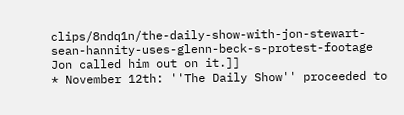clips/8ndq1n/the-daily-show-with-jon-stewart-sean-hannity-uses-glenn-beck-s-protest-footage Jon called him out on it.]]
* November 12th: ''The Daily Show'' proceeded to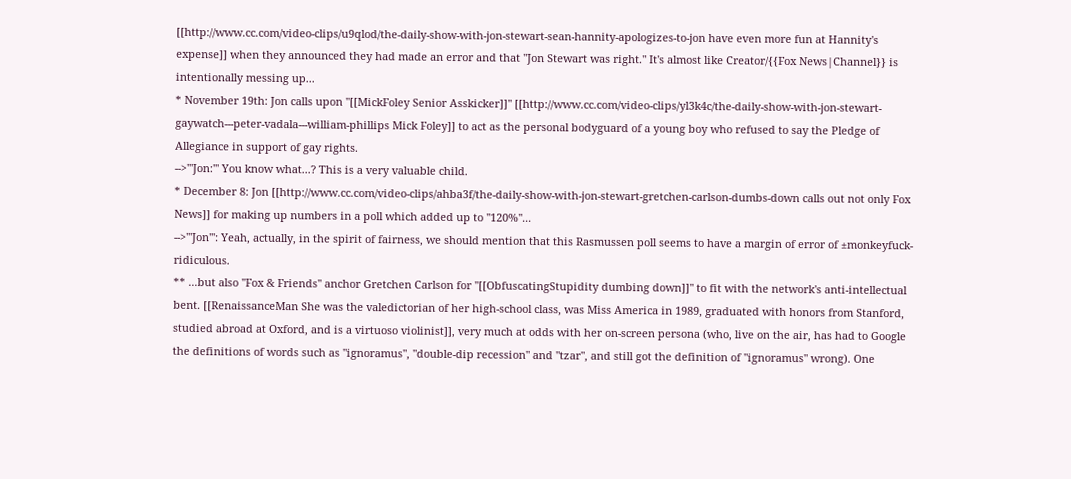[[http://www.cc.com/video-clips/u9qlod/the-daily-show-with-jon-stewart-sean-hannity-apologizes-to-jon have even more fun at Hannity's expense]] when they announced they had made an error and that "Jon Stewart was right." It's almost like Creator/{{Fox News|Channel}} is intentionally messing up...
* November 19th: Jon calls upon "[[MickFoley Senior Asskicker]]" [[http://www.cc.com/video-clips/yl3k4c/the-daily-show-with-jon-stewart-gaywatch---peter-vadala---william-phillips Mick Foley]] to act as the personal bodyguard of a young boy who refused to say the Pledge of Allegiance in support of gay rights.
-->'''Jon:''' You know what...? This is a very valuable child.
* December 8: Jon [[http://www.cc.com/video-clips/ahba3f/the-daily-show-with-jon-stewart-gretchen-carlson-dumbs-down calls out not only Fox News]] for making up numbers in a poll which added up to ''120%''...
-->'''Jon''': Yeah, actually, in the spirit of fairness, we should mention that this Rasmussen poll seems to have a margin of error of ±monkeyfuck-ridiculous.
** ...but also ''Fox & Friends'' anchor Gretchen Carlson for "[[ObfuscatingStupidity dumbing down]]" to fit with the network's anti-intellectual bent. [[RenaissanceMan She was the valedictorian of her high-school class, was Miss America in 1989, graduated with honors from Stanford, studied abroad at Oxford, and is a virtuoso violinist]], very much at odds with her on-screen persona (who, live on the air, has had to Google the definitions of words such as "ignoramus", "double-dip recession" and "tzar", and still got the definition of "ignoramus" wrong). One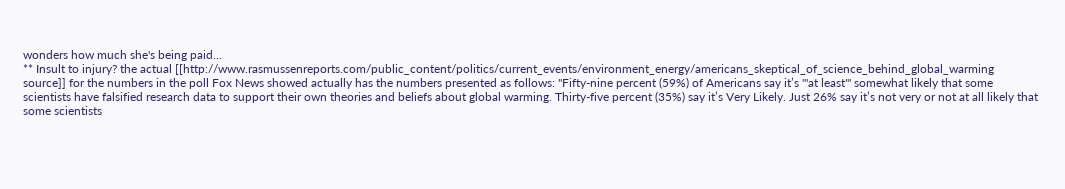wonders how much she's being paid...
** Insult to injury? the actual [[http://www.rasmussenreports.com/public_content/politics/current_events/environment_energy/americans_skeptical_of_science_behind_global_warming source]] for the numbers in the poll Fox News showed actually has the numbers presented as follows: ''Fifty-nine percent (59%) of Americans say it’s '''at least''' somewhat likely that some scientists have falsified research data to support their own theories and beliefs about global warming. Thirty-five percent (35%) say it’s Very Likely. Just 26% say it’s not very or not at all likely that some scientists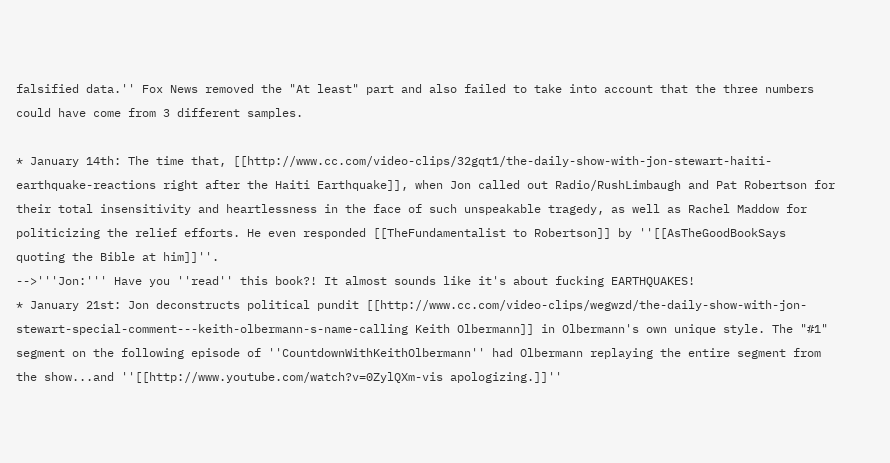falsified data.'' Fox News removed the "At least" part and also failed to take into account that the three numbers could have come from 3 different samples.

* January 14th: The time that, [[http://www.cc.com/video-clips/32gqt1/the-daily-show-with-jon-stewart-haiti-earthquake-reactions right after the Haiti Earthquake]], when Jon called out Radio/RushLimbaugh and Pat Robertson for their total insensitivity and heartlessness in the face of such unspeakable tragedy, as well as Rachel Maddow for politicizing the relief efforts. He even responded [[TheFundamentalist to Robertson]] by ''[[AsTheGoodBookSays quoting the Bible at him]]''.
-->'''Jon:''' Have you ''read'' this book?! It almost sounds like it's about fucking EARTHQUAKES!
* January 21st: Jon deconstructs political pundit [[http://www.cc.com/video-clips/wegwzd/the-daily-show-with-jon-stewart-special-comment---keith-olbermann-s-name-calling Keith Olbermann]] in Olbermann's own unique style. The "#1" segment on the following episode of ''CountdownWithKeithOlbermann'' had Olbermann replaying the entire segment from the show...and ''[[http://www.youtube.com/watch?v=0ZylQXm-vis apologizing.]]''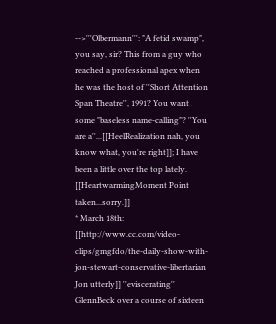-->'''Olbermann''': "A fetid swamp", you say, sir? This from a guy who reached a professional apex when he was the host of ''Short Attention Span Theatre'', 1991? You want some "baseless name-calling"? ''You are a''...[[HeelRealization nah, you know what, you're right]]; I have been a little over the top lately. [[HeartwarmingMoment Point taken...sorry.]]
* March 18th: [[http://www.cc.com/video-clips/gmgfdo/the-daily-show-with-jon-stewart-conservative-libertarian Jon utterly]] ''eviscerating'' GlennBeck over a course of sixteen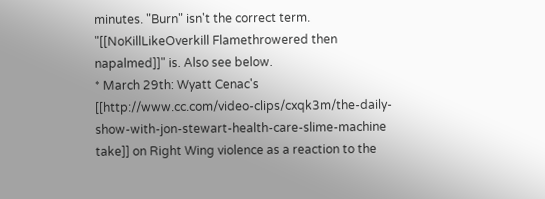minutes. "Burn" isn't the correct term. "[[NoKillLikeOverkill Flamethrowered then napalmed]]" is. Also see below.
* March 29th: Wyatt Cenac's [[http://www.cc.com/video-clips/cxqk3m/the-daily-show-with-jon-stewart-health-care-slime-machine take]] on Right Wing violence as a reaction to the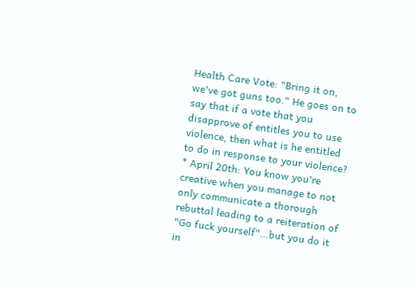Health Care Vote: "Bring it on, we've got guns too." He goes on to say that if a vote that you disapprove of entitles you to use violence, then what is he entitled to do in response to your violence?
* April 20th: You know you're creative when you manage to not only communicate a thorough rebuttal leading to a reiteration of "Go fuck yourself"...but you do it in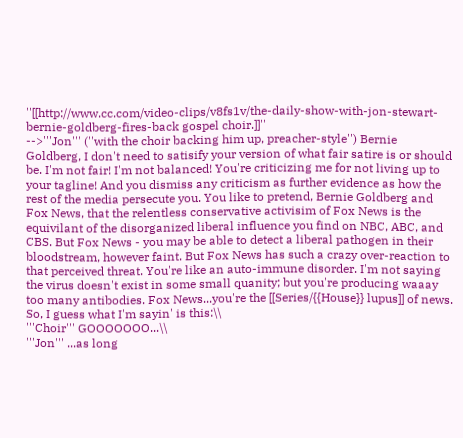''[[http://www.cc.com/video-clips/v8fs1v/the-daily-show-with-jon-stewart-bernie-goldberg-fires-back gospel choir.]]''
-->'''Jon''' (''with the choir backing him up, preacher-style'') Bernie Goldberg, I don't need to satisify your version of what fair satire is or should be. I'm not fair! I'm not balanced! You're criticizing me for not living up to your tagline! And you dismiss any criticism as further evidence as how the rest of the media persecute you. You like to pretend, Bernie Goldberg and Fox News, that the relentless conservative activisim of Fox News is the equivilant of the disorganized liberal influence you find on NBC, ABC, and CBS. But Fox News - you may be able to detect a liberal pathogen in their bloodstream, however faint. But Fox News has such a crazy over-reaction to that perceived threat. You're like an auto-immune disorder. I'm not saying the virus doesn't exist in some small quanity; but you're producing waaay too many antibodies. Fox News...you're the [[Series/{{House}} lupus]] of news. So, I guess what I'm sayin' is this:\\
'''Choir''' GOOOOOOO...\\
'''Jon''' ...as long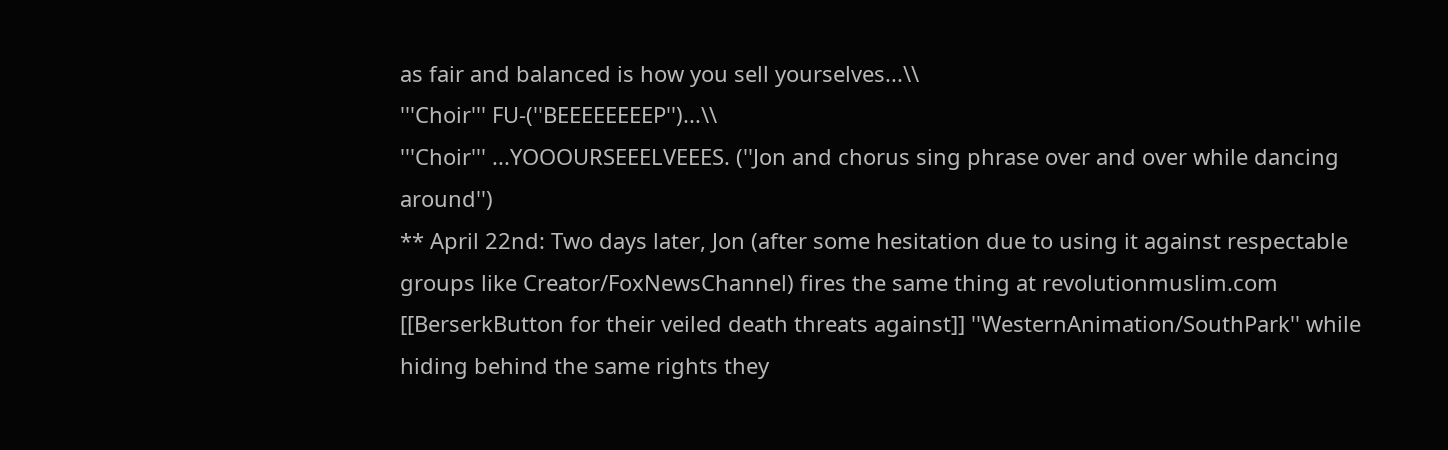as fair and balanced is how you sell yourselves...\\
'''Choir''' FU-(''BEEEEEEEEP'')...\\
'''Choir''' ...YOOOURSEEELVEEES. (''Jon and chorus sing phrase over and over while dancing around'')
** April 22nd: Two days later, Jon (after some hesitation due to using it against respectable groups like Creator/FoxNewsChannel) fires the same thing at revolutionmuslim.com [[BerserkButton for their veiled death threats against]] ''WesternAnimation/SouthPark'' while hiding behind the same rights they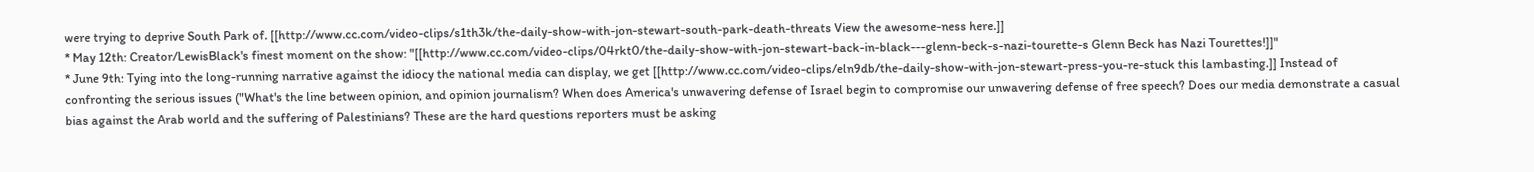were trying to deprive South Park of. [[http://www.cc.com/video-clips/s1th3k/the-daily-show-with-jon-stewart-south-park-death-threats View the awesome-ness here.]]
* May 12th: Creator/LewisBlack's finest moment on the show: "[[http://www.cc.com/video-clips/04rkt0/the-daily-show-with-jon-stewart-back-in-black---glenn-beck-s-nazi-tourette-s Glenn Beck has Nazi Tourettes!]]"
* June 9th: Tying into the long-running narrative against the idiocy the national media can display, we get [[http://www.cc.com/video-clips/eln9db/the-daily-show-with-jon-stewart-press-you-re-stuck this lambasting.]] Instead of confronting the serious issues ("What's the line between opinion, and opinion journalism? When does America's unwavering defense of Israel begin to compromise our unwavering defense of free speech? Does our media demonstrate a casual bias against the Arab world and the suffering of Palestinians? These are the hard questions reporters must be asking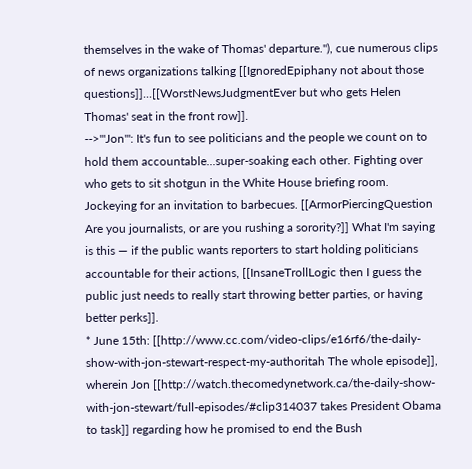themselves in the wake of Thomas' departure."), cue numerous clips of news organizations talking [[IgnoredEpiphany not about those questions]]...[[WorstNewsJudgmentEver but who gets Helen Thomas' seat in the front row]].
-->'''Jon''': It's fun to see politicians and the people we count on to hold them accountable...super-soaking each other. Fighting over who gets to sit shotgun in the White House briefing room. Jockeying for an invitation to barbecues. [[ArmorPiercingQuestion Are you journalists, or are you rushing a sorority?]] What I'm saying is this — if the public wants reporters to start holding politicians accountable for their actions, [[InsaneTrollLogic then I guess the public just needs to really start throwing better parties, or having better perks]].
* June 15th: [[http://www.cc.com/video-clips/e16rf6/the-daily-show-with-jon-stewart-respect-my-authoritah The whole episode]], wherein Jon [[http://watch.thecomedynetwork.ca/the-daily-show-with-jon-stewart/full-episodes/#clip314037 takes President Obama to task]] regarding how he promised to end the Bush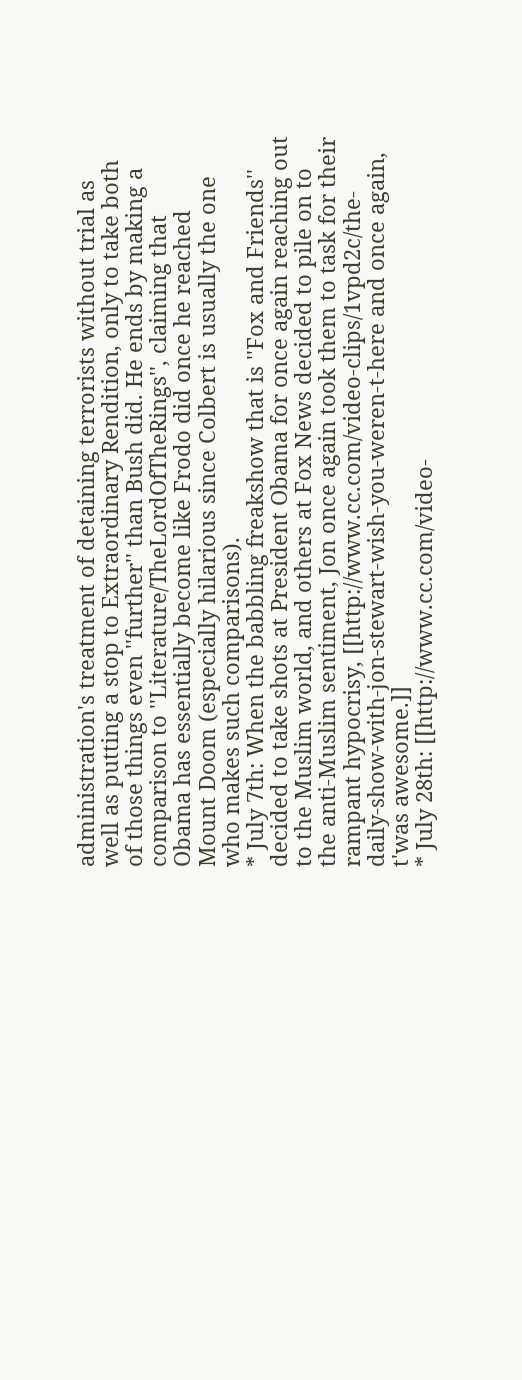administration's treatment of detaining terrorists without trial as well as putting a stop to Extraordinary Rendition, only to take both of those things even ''further'' than Bush did. He ends by making a comparison to ''Literature/TheLordOfTheRings'', claiming that Obama has essentially become like Frodo did once he reached Mount Doom (especially hilarious since Colbert is usually the one who makes such comparisons).
* July 7th: When the babbling freakshow that is ''Fox and Friends'' decided to take shots at President Obama for once again reaching out to the Muslim world, and others at Fox News decided to pile on to the anti-Muslim sentiment, Jon once again took them to task for their rampant hypocrisy, [[http://www.cc.com/video-clips/1vpd2c/the-daily-show-with-jon-stewart-wish-you-weren-t-here and once again, t'was awesome.]]
* July 28th: [[http://www.cc.com/video-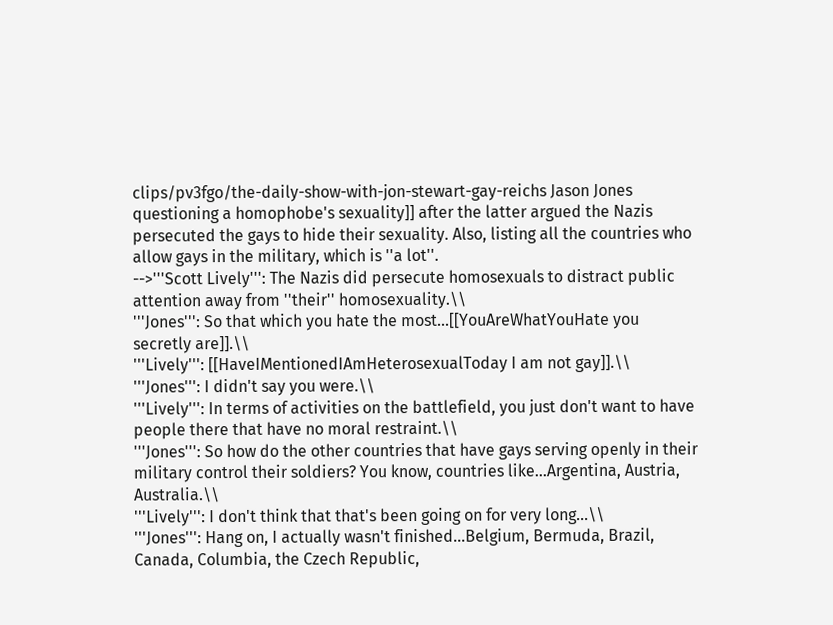clips/pv3fgo/the-daily-show-with-jon-stewart-gay-reichs Jason Jones questioning a homophobe's sexuality]] after the latter argued the Nazis persecuted the gays to hide their sexuality. Also, listing all the countries who allow gays in the military, which is ''a lot''.
-->'''Scott Lively''': The Nazis did persecute homosexuals to distract public attention away from ''their'' homosexuality.\\
'''Jones''': So that which you hate the most...[[YouAreWhatYouHate you secretly are]].\\
'''Lively''': [[HaveIMentionedIAmHeterosexualToday I am not gay]].\\
'''Jones''': I didn't say you were.\\
'''Lively''': In terms of activities on the battlefield, you just don't want to have people there that have no moral restraint.\\
'''Jones''': So how do the other countries that have gays serving openly in their military control their soldiers? You know, countries like...Argentina, Austria, Australia.\\
'''Lively''': I don't think that that's been going on for very long...\\
'''Jones''': Hang on, I actually wasn't finished...Belgium, Bermuda, Brazil, Canada, Columbia, the Czech Republic,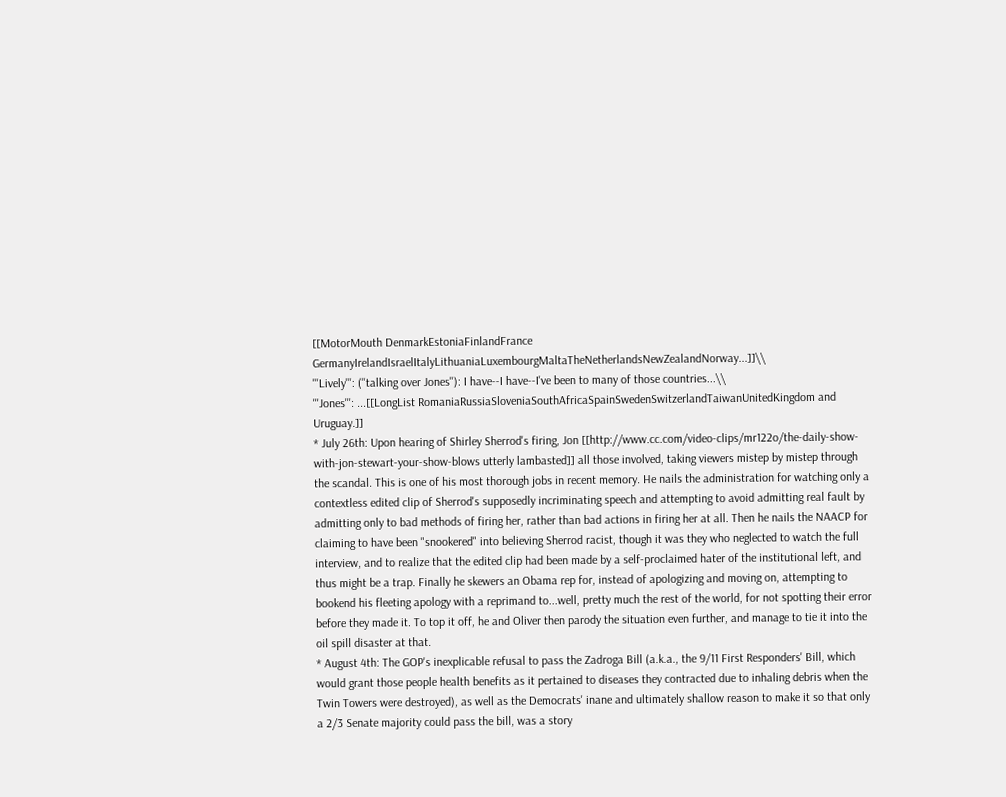[[MotorMouth DenmarkEstoniaFinlandFrance GermanyIrelandIsraelItalyLithuaniaLuxembourgMaltaTheNetherlandsNewZealandNorway...]]\\
'''Lively''': (''talking over Jones''): I have--I have--I've been to many of those countries...\\
'''Jones''': ...[[LongList RomaniaRussiaSloveniaSouthAfricaSpainSwedenSwitzerlandTaiwanUnitedKingdom and Uruguay.]]
* July 26th: Upon hearing of Shirley Sherrod's firing, Jon [[http://www.cc.com/video-clips/mr122o/the-daily-show-with-jon-stewart-your-show-blows utterly lambasted]] all those involved, taking viewers mistep by mistep through the scandal. This is one of his most thorough jobs in recent memory. He nails the administration for watching only a contextless edited clip of Sherrod's supposedly incriminating speech and attempting to avoid admitting real fault by admitting only to bad methods of firing her, rather than bad actions in firing her at all. Then he nails the NAACP for claiming to have been "snookered" into believing Sherrod racist, though it was they who neglected to watch the full interview, and to realize that the edited clip had been made by a self-proclaimed hater of the institutional left, and thus might be a trap. Finally he skewers an Obama rep for, instead of apologizing and moving on, attempting to bookend his fleeting apology with a reprimand to...well, pretty much the rest of the world, for not spotting their error before they made it. To top it off, he and Oliver then parody the situation even further, and manage to tie it into the oil spill disaster at that.
* August 4th: The GOP's inexplicable refusal to pass the Zadroga Bill (a.k.a., the 9/11 First Responders' Bill, which would grant those people health benefits as it pertained to diseases they contracted due to inhaling debris when the Twin Towers were destroyed), as well as the Democrats' inane and ultimately shallow reason to make it so that only a 2/3 Senate majority could pass the bill, was a story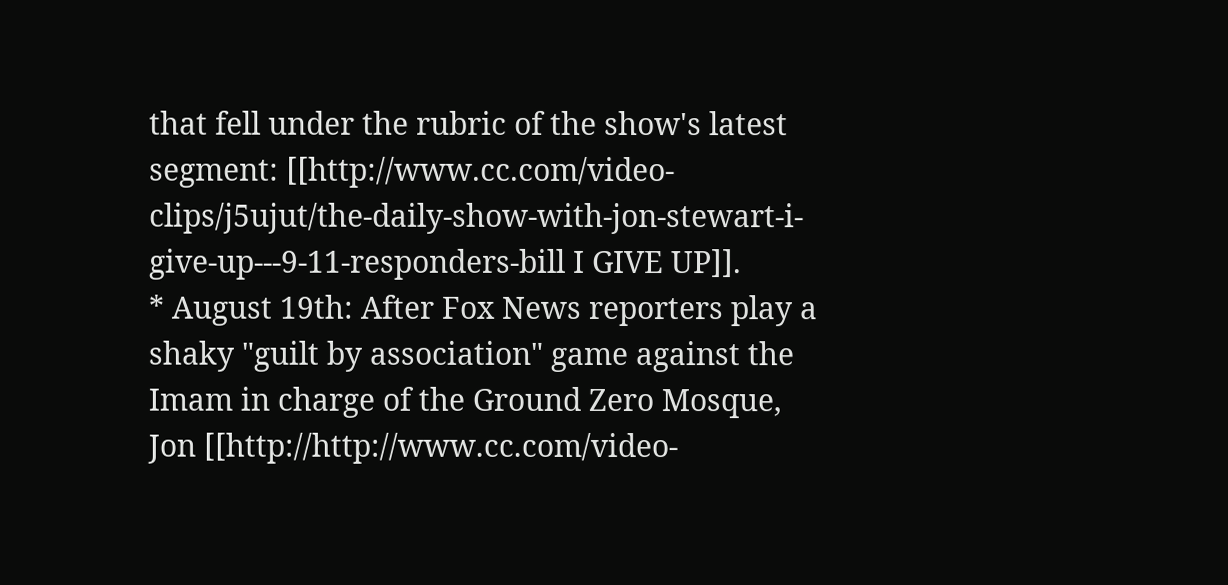that fell under the rubric of the show's latest segment: [[http://www.cc.com/video-clips/j5ujut/the-daily-show-with-jon-stewart-i-give-up---9-11-responders-bill I GIVE UP]].
* August 19th: After Fox News reporters play a shaky "guilt by association" game against the Imam in charge of the Ground Zero Mosque, Jon [[http://http://www.cc.com/video-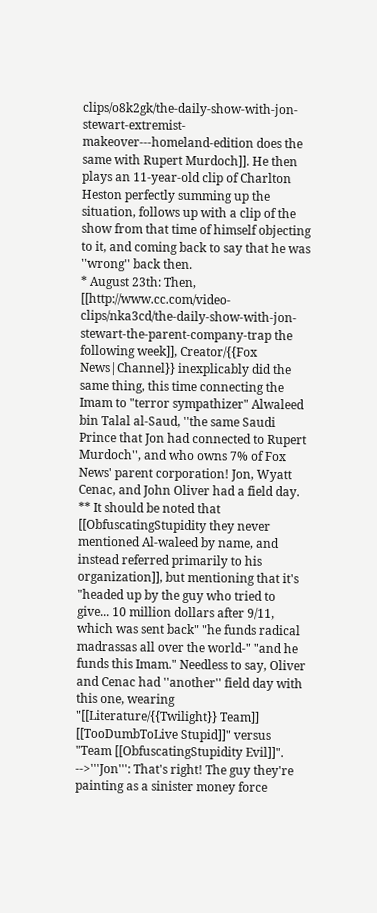clips/o8k2gk/the-daily-show-with-jon-stewart-extremist-makeover---homeland-edition does the same with Rupert Murdoch]]. He then plays an 11-year-old clip of Charlton Heston perfectly summing up the situation, follows up with a clip of the show from that time of himself objecting to it, and coming back to say that he was ''wrong'' back then.
* August 23th: Then, [[http://www.cc.com/video-clips/nka3cd/the-daily-show-with-jon-stewart-the-parent-company-trap the following week]], Creator/{{Fox News|Channel}} inexplicably did the same thing, this time connecting the Imam to "terror sympathizer" Alwaleed bin Talal al-Saud, ''the same Saudi Prince that Jon had connected to Rupert Murdoch'', and who owns 7% of Fox News' parent corporation! Jon, Wyatt Cenac, and John Oliver had a field day.
** It should be noted that [[ObfuscatingStupidity they never mentioned Al-waleed by name, and instead referred primarily to his organization]], but mentioning that it's "headed up by the guy who tried to give... 10 million dollars after 9/11, which was sent back" "he funds radical madrassas all over the world-" "and he funds this Imam." Needless to say, Oliver and Cenac had ''another'' field day with this one, wearing "[[Literature/{{Twilight}} Team]] [[TooDumbToLive Stupid]]" versus "Team [[ObfuscatingStupidity Evil]]".
-->'''Jon''': That's right! The guy they're painting as a sinister money force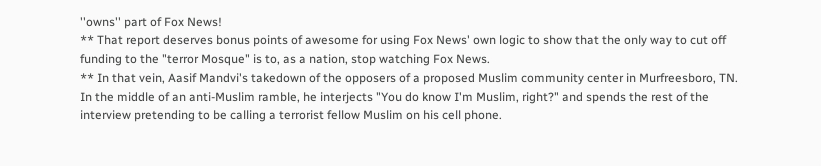''owns'' part of Fox News!
** That report deserves bonus points of awesome for using Fox News' own logic to show that the only way to cut off funding to the "terror Mosque" is to, as a nation, stop watching Fox News.
** In that vein, Aasif Mandvi's takedown of the opposers of a proposed Muslim community center in Murfreesboro, TN. In the middle of an anti-Muslim ramble, he interjects "You do know I'm Muslim, right?" and spends the rest of the interview pretending to be calling a terrorist fellow Muslim on his cell phone.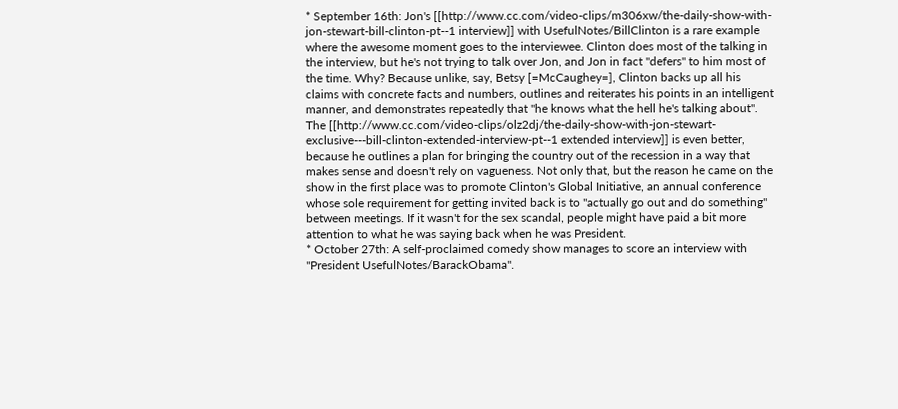* September 16th: Jon's [[http://www.cc.com/video-clips/m306xw/the-daily-show-with-jon-stewart-bill-clinton-pt--1 interview]] with UsefulNotes/BillClinton is a rare example where the awesome moment goes to the interviewee. Clinton does most of the talking in the interview, but he's not trying to talk over Jon, and Jon in fact ''defers'' to him most of the time. Why? Because unlike, say, Betsy [=McCaughey=], Clinton backs up all his claims with concrete facts and numbers, outlines and reiterates his points in an intelligent manner, and demonstrates repeatedly that ''he knows what the hell he's talking about''. The [[http://www.cc.com/video-clips/olz2dj/the-daily-show-with-jon-stewart-exclusive---bill-clinton-extended-interview-pt--1 extended interview]] is even better, because he outlines a plan for bringing the country out of the recession in a way that makes sense and doesn't rely on vagueness. Not only that, but the reason he came on the show in the first place was to promote Clinton's Global Initiative, an annual conference whose sole requirement for getting invited back is to ''actually go out and do something'' between meetings. If it wasn't for the sex scandal, people might have paid a bit more attention to what he was saying back when he was President.
* October 27th: A self-proclaimed comedy show manages to score an interview with ''President UsefulNotes/BarackObama''.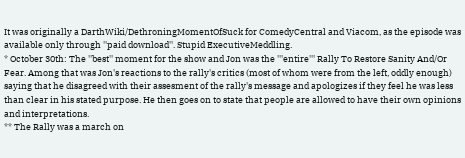It was originally a DarthWiki/DethroningMomentOfSuck for ComedyCentral and Viacom, as the episode was available only through ''paid download''. Stupid ExecutiveMeddling.
* October 30th: The ''best'' moment for the show and Jon was the '''entire''' Rally To Restore Sanity And/Or Fear. Among that was Jon's reactions to the rally's critics (most of whom were from the left, oddly enough) saying that he disagreed with their assesment of the rally's message and apologizes if they feel he was less than clear in his stated purpose. He then goes on to state that people are allowed to have their own opinions and interpretations.
** The Rally was a march on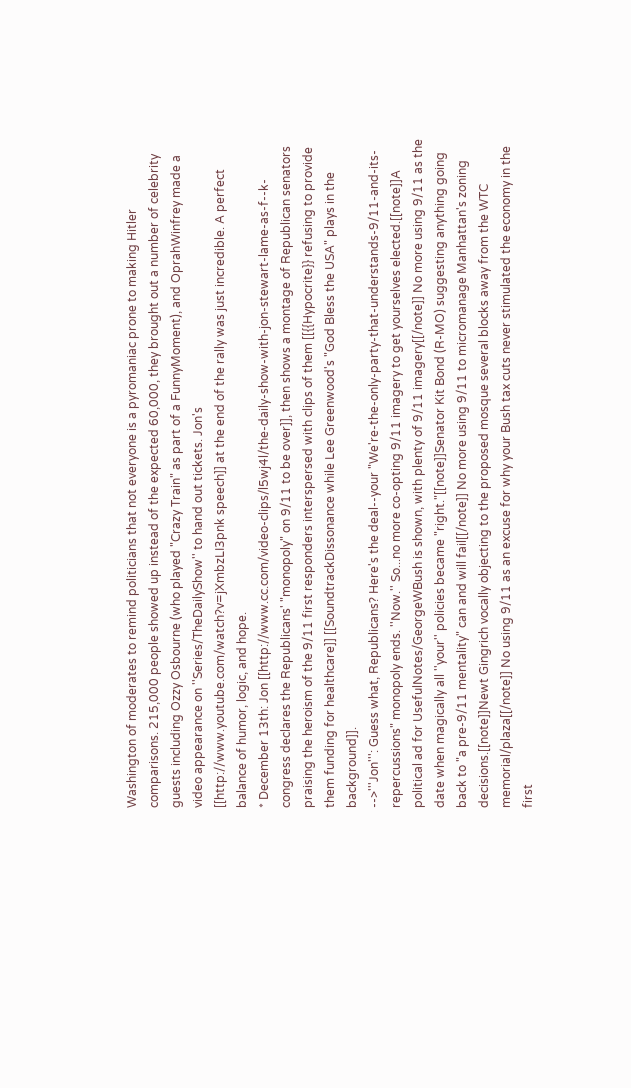Washington of moderates to remind politicians that not everyone is a pyromaniac prone to making Hitler comparisons. 215,000 people showed up instead of the expected 60,000, they brought out a number of celebrity guests including Ozzy Osbourne (who played "Crazy Train" as part of a FunnyMoment), and OprahWinfrey made a video appearance on ''Series/TheDailyShow'' to hand out tickets. Jon's [[http://www.youtube.com/watch?v=jXmbzLI3pnk speech]] at the end of the rally was just incredible. A perfect balance of humor, logic, and hope.
* December 13th: Jon [[http://www.cc.com/video-clips/l5wj4l/the-daily-show-with-jon-stewart-lame-as-f--k-congress declares the Republicans' "monopoly" on 9/11 to be over]], then shows a montage of Republican senators praising the heroism of the 9/11 first responders interspersed with clips of them [[{{Hypocrite}} refusing to provide them funding for healthcare]] [[SoundtrackDissonance while Lee Greenwood's "God Bless the USA" plays in the background]].
-->'''Jon''': Guess what, Republicans? Here's the deal--your "We're-the-only-party-that-understands-9/11-and-its-repercussions" monopoly ends. ''Now.'' So...no more co-opting 9/11 imagery to get yourselves elected.[[note]]A political ad for UsefulNotes/GeorgeWBush is shown, with plenty of 9/11 imagery[[/note]] No more using 9/11 as the date when magically all ''your'' policies became "right."[[note]]Senator Kit Bond (R-MO) suggesting anything going back to "a pre-9/11 mentality" can and will fail[[/note]] No more using 9/11 to micromanage Manhattan's zoning decisions.[[note]]Newt Gingrich vocally objecting to the proposed mosque several blocks away from the WTC memorial/plaza[[/note]] No using 9/11 as an excuse for why your Bush tax cuts never stimulated the economy in the first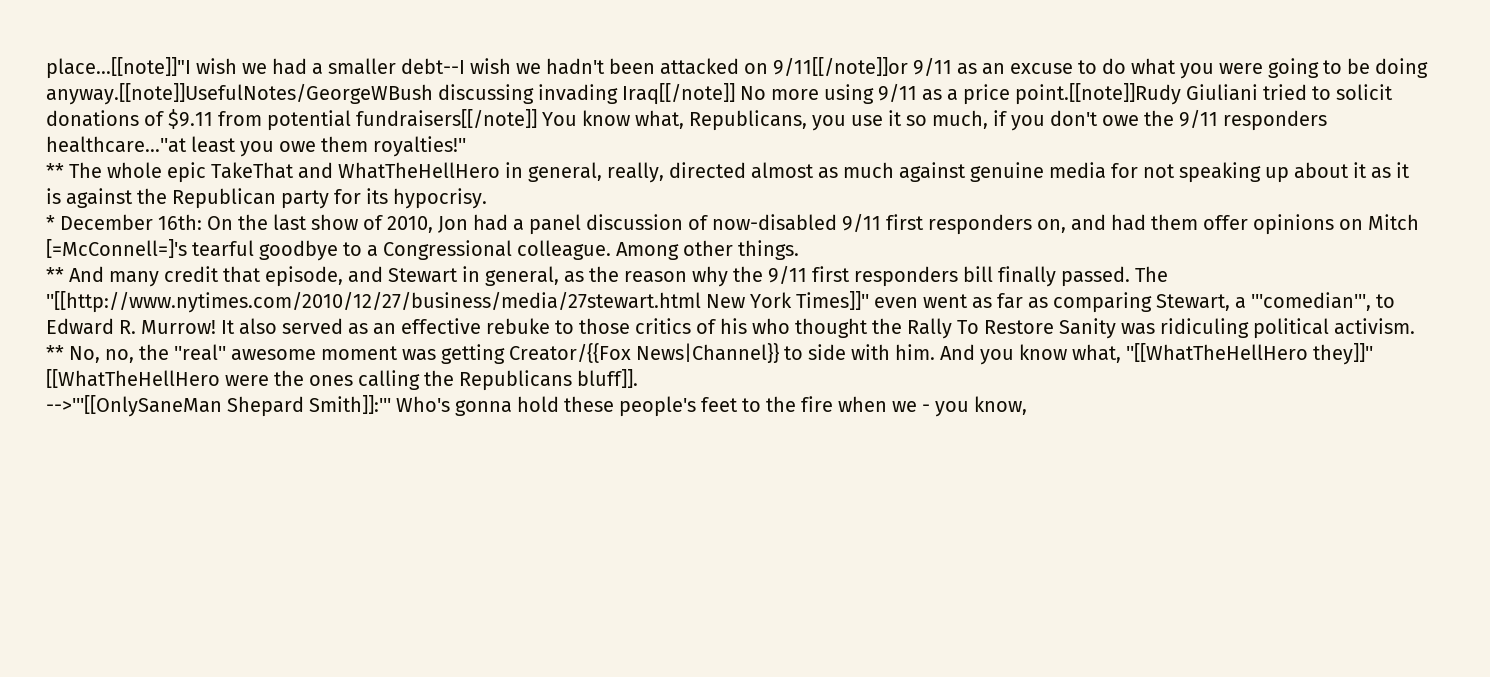place...[[note]]"I wish we had a smaller debt--I wish we hadn't been attacked on 9/11[[/note]]or 9/11 as an excuse to do what you were going to be doing anyway.[[note]]UsefulNotes/GeorgeWBush discussing invading Iraq[[/note]] No more using 9/11 as a price point.[[note]]Rudy Giuliani tried to solicit donations of $9.11 from potential fundraisers[[/note]] You know what, Republicans, you use it so much, if you don't owe the 9/11 responders healthcare...''at least you owe them royalties!''
** The whole epic TakeThat and WhatTheHellHero in general, really, directed almost as much against genuine media for not speaking up about it as it is against the Republican party for its hypocrisy.
* December 16th: On the last show of 2010, Jon had a panel discussion of now-disabled 9/11 first responders on, and had them offer opinions on Mitch [=McConnell=]'s tearful goodbye to a Congressional colleague. Among other things.
** And many credit that episode, and Stewart in general, as the reason why the 9/11 first responders bill finally passed. The ''[[http://www.nytimes.com/2010/12/27/business/media/27stewart.html New York Times]]'' even went as far as comparing Stewart, a '''comedian''', to Edward R. Murrow! It also served as an effective rebuke to those critics of his who thought the Rally To Restore Sanity was ridiculing political activism.
** No, no, the ''real'' awesome moment was getting Creator/{{Fox News|Channel}} to side with him. And you know what, ''[[WhatTheHellHero they]]'' [[WhatTheHellHero were the ones calling the Republicans bluff]].
-->'''[[OnlySaneMan Shepard Smith]]:''' Who's gonna hold these people's feet to the fire when we - you know,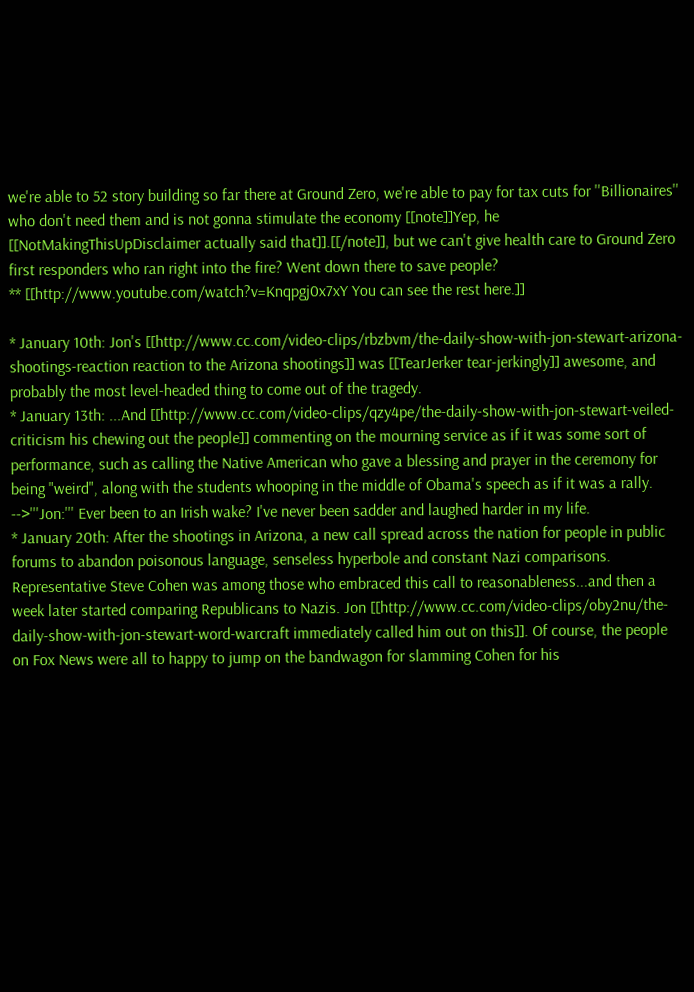we're able to 52 story building so far there at Ground Zero, we're able to pay for tax cuts for ''Billionaires'' who don't need them and is not gonna stimulate the economy [[note]]Yep, he [[NotMakingThisUpDisclaimer actually said that]].[[/note]], but we can't give health care to Ground Zero first responders who ran right into the fire? Went down there to save people?
** [[http://www.youtube.com/watch?v=Knqpgj0x7xY You can see the rest here.]]

* January 10th: Jon's [[http://www.cc.com/video-clips/rbzbvm/the-daily-show-with-jon-stewart-arizona-shootings-reaction reaction to the Arizona shootings]] was [[TearJerker tear-jerkingly]] awesome, and probably the most level-headed thing to come out of the tragedy.
* January 13th: ...And [[http://www.cc.com/video-clips/qzy4pe/the-daily-show-with-jon-stewart-veiled-criticism his chewing out the people]] commenting on the mourning service as if it was some sort of performance, such as calling the Native American who gave a blessing and prayer in the ceremony for being "weird", along with the students whooping in the middle of Obama's speech as if it was a rally.
-->'''Jon:''' Ever been to an Irish wake? I've never been sadder and laughed harder in my life.
* January 20th: After the shootings in Arizona, a new call spread across the nation for people in public forums to abandon poisonous language, senseless hyperbole and constant Nazi comparisons. Representative Steve Cohen was among those who embraced this call to reasonableness...and then a week later started comparing Republicans to Nazis. Jon [[http://www.cc.com/video-clips/oby2nu/the-daily-show-with-jon-stewart-word-warcraft immediately called him out on this]]. Of course, the people on Fox News were all to happy to jump on the bandwagon for slamming Cohen for his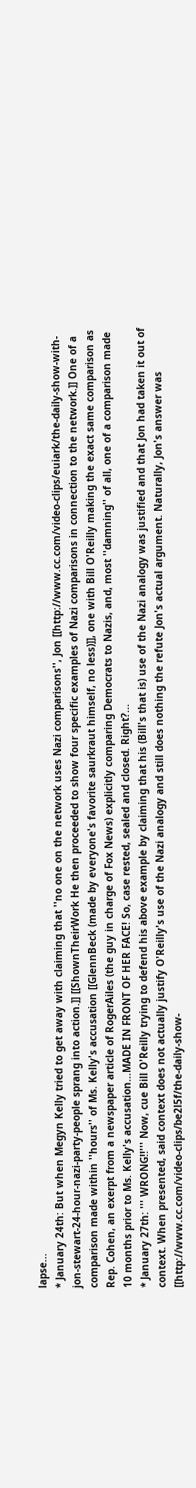lapse...
* January 24th: But when Megyn Kelly tried to get away with claiming that ''no one on the network uses Nazi comparisons'', Jon [[http://www.cc.com/video-clips/euiark/the-daily-show-with-jon-stewart-24-hour-nazi-party-people sprang into action.]] [[ShownTheirWork He then proceeded to show four specific examples of Nazi comparisons in connection to the network.]] One of a comparison made within ''hours'' of Ms. Kelly's accusation [[GlennBeck (made by everyone's favorite saurkraut himself, no less)]], one with Bill O'Reilly making the exact same comparison as Rep. Cohen, an exerpt from a newspaper article of RogerAiles (the guy in charge of Fox News) explicitly comparing Democrats to Nazis, and, most ''damning'' of all, one of a comparison made 10 months prior to Ms. Kelly's accusation...MADE IN FRONT OF HER FACE! So, case rested, sealed and closed. Right?...
* January 27th: ''' WRONG!!''' Now, cue Bill O'Reilly trying to defend his above example by claiming that his (Bill's that is) use of the Nazi analogy was justified and that Jon had taken it out of context. When presented, said context does not actually justify O'Reilly's use of the Nazi analogy and still does nothing the refute Jon's actual argument. Naturally, Jon's answer was [[http://www.cc.com/video-clips/be2l5f/the-daily-show-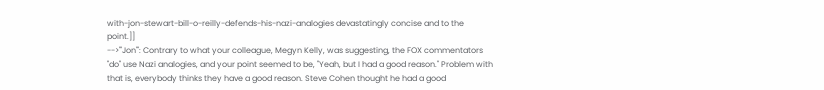with-jon-stewart-bill-o-reilly-defends-his-nazi-analogies devastatingly concise and to the point.]]
-->'''Jon''': Contrary to what your colleague, Megyn Kelly, was suggesting, the FOX commentators ''do'' use Nazi analogies, and your point seemed to be, "Yeah, but I had a good reason." Problem with that is, everybody thinks they have a good reason. Steve Cohen thought he had a good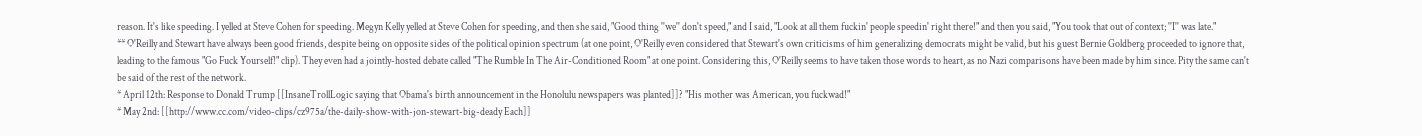reason. It's like speeding. I yelled at Steve Cohen for speeding. Megyn Kelly yelled at Steve Cohen for speeding, and then she said, "Good thing ''we'' don't speed," and I said, "Look at all them fuckin' people speedin' right there!" and then you said, "You took that out of context; ''I'' was late."
** O'Reilly and Stewart have always been good friends, despite being on opposite sides of the political opinion spectrum (at one point, O'Reilly even considered that Stewart's own criticisms of him generalizing democrats might be valid, but his guest Bernie Goldberg proceeded to ignore that, leading to the famous "Go Fuck Yourself!" clip). They even had a jointly-hosted debate called "The Rumble In The Air-Conditioned Room" at one point. Considering this, O'Reilly seems to have taken those words to heart, as no Nazi comparisons have been made by him since. Pity the same can't be said of the rest of the network.
* April 12th: Response to Donald Trump [[InsaneTrollLogic saying that Obama's birth announcement in the Honolulu newspapers was planted]]? "His mother was American, you fuckwad!"
* May 2nd: [[http://www.cc.com/video-clips/cz975a/the-daily-show-with-jon-stewart-big-deady Each]]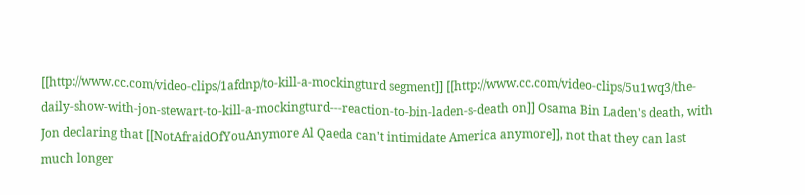[[http://www.cc.com/video-clips/1afdnp/to-kill-a-mockingturd segment]] [[http://www.cc.com/video-clips/5u1wq3/the-daily-show-with-jon-stewart-to-kill-a-mockingturd---reaction-to-bin-laden-s-death on]] Osama Bin Laden's death, with Jon declaring that [[NotAfraidOfYouAnymore Al Qaeda can't intimidate America anymore]], not that they can last much longer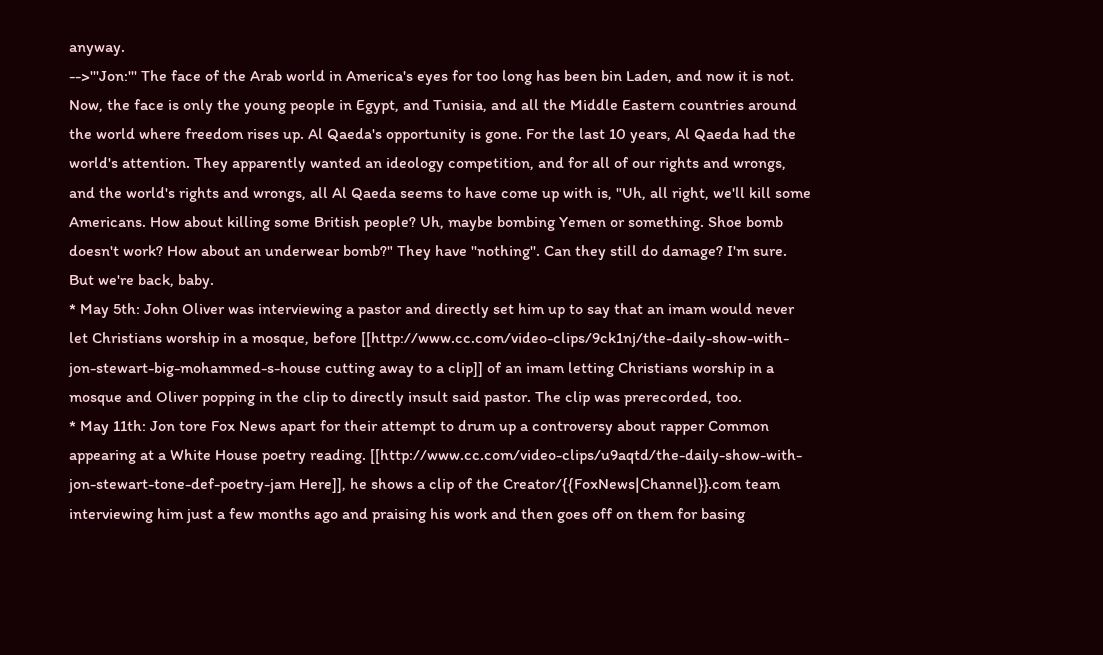anyway.
-->'''Jon:''' The face of the Arab world in America's eyes for too long has been bin Laden, and now it is not. Now, the face is only the young people in Egypt, and Tunisia, and all the Middle Eastern countries around the world where freedom rises up. Al Qaeda's opportunity is gone. For the last 10 years, Al Qaeda had the world's attention. They apparently wanted an ideology competition, and for all of our rights and wrongs, and the world's rights and wrongs, all Al Qaeda seems to have come up with is, "Uh, all right, we'll kill some Americans. How about killing some British people? Uh, maybe bombing Yemen or something. Shoe bomb doesn't work? How about an underwear bomb?" They have ''nothing''. Can they still do damage? I'm sure. But we're back, baby.
* May 5th: John Oliver was interviewing a pastor and directly set him up to say that an imam would never let Christians worship in a mosque, before [[http://www.cc.com/video-clips/9ck1nj/the-daily-show-with-jon-stewart-big-mohammed-s-house cutting away to a clip]] of an imam letting Christians worship in a mosque and Oliver popping in the clip to directly insult said pastor. The clip was prerecorded, too.
* May 11th: Jon tore Fox News apart for their attempt to drum up a controversy about rapper Common appearing at a White House poetry reading. [[http://www.cc.com/video-clips/u9aqtd/the-daily-show-with-jon-stewart-tone-def-poetry-jam Here]], he shows a clip of the Creator/{{FoxNews|Channel}}.com team interviewing him just a few months ago and praising his work and then goes off on them for basing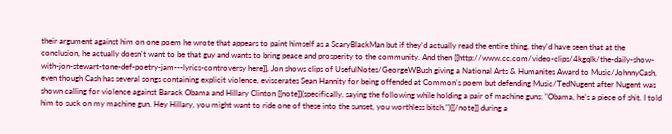their argument against him on one poem he wrote that appears to paint himself as a ScaryBlackMan but if they'd actually read the entire thing, they'd have seen that at the conclusion, he actually doesn't want to be that guy and wants to bring peace and prosperity to the community. And then [[http://www.cc.com/video-clips/4kgqlk/the-daily-show-with-jon-stewart-tone-def-poetry-jam---lyrics-controversy here]], Jon shows clips of UsefulNotes/GeorgeWBush giving a National Arts & Humanites Award to Music/JohnnyCash, even though Cash has several songs containing explicit violence, eviscerates Sean Hannity for being offended at Common's poem but defending Music/TedNugent after Nugent was shown calling for violence against Barack Obama and Hillary Clinton [[note]](specifically, saying the following while holding a pair of machine guns: "Obama, he’s a piece of shit. I told him to suck on my machine gun. Hey Hillary, you might want to ride one of these into the sunset, you worthless bitch.")[[/note]] during a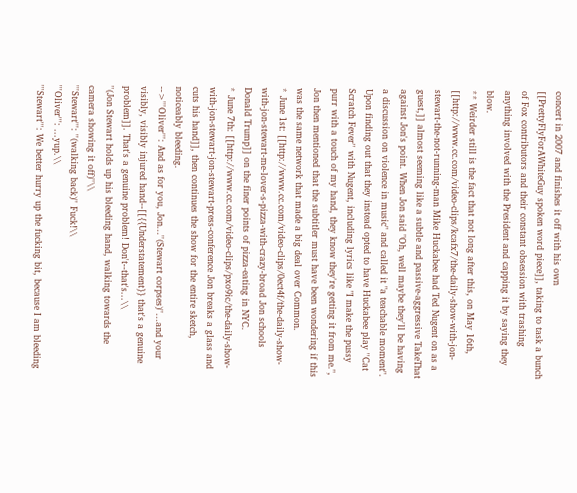concert in 2007 and finishes it off with his own [[PrettyFlyForAWhiteGuy spoken word piece]], taking to task a bunch of Fox contributors and their constant obsession with trashing anything involved with the President and capping it by saying they blow.
** Weirder still is the fact that not long after this, on May 16th, [[http://www.cc.com/video-clips/kcafx7/the-daily-show-with-jon-stewart-the-not-running-man Mike Huckabee had Ted Nugent on as a guest,]] almost seeming like a subtle and passive-aggressive TakeThat against Jon's point. When Jon said "Oh, well maybe they'll be having a discussion on violence in music" and called it "a teachable moment". Upon finding out that they instead opted to have Huckabee play ''Cat Scratch Fever'' with Nugent, including lyrics like "I make the pussy purr with a touch of my hand, they know they're getting it from me.", Jon then mentioned that the subtitler must have been wondering if this was the same network that made a big deal over Common.
* June 1st: [[http://www.cc.com/video-clips/0ect4f/the-daily-show-with-jon-stewart-me-lover-s-pizza-with-crazy-broad Jon schools Donald Trump]] on the finer points of pizza-eating in NYC.
* June 7th: [[http://www.cc.com/video-clips/pxo9ic/the-daily-show-with-jon-stewart-jon-stewart-press-conference Jon breaks a glass and cuts his hand]], then continues the show for the entire sketch, noticeably bleeding.
-->'''Oliver''': And as for you, Jon...''(Stewart corpses)''...and your visibly, visibly injured hand--[[{{Understatement}} that's a genuine problem]]. That's a genuine problem! Don't--that's...\\
''(Jon Stewart holds up his bleeding hand, walking towards the camera showing it off)''\\
'''Stewart''': ''(walking back)'' Fuck!\\
'''Oliver''': ...yup.\\
'''Stewart''': We better hurry up the fucking bit, because I am bleeding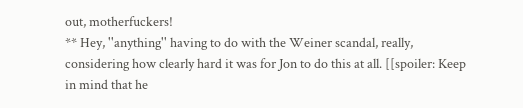out, motherfuckers!
** Hey, ''anything'' having to do with the Weiner scandal, really, considering how clearly hard it was for Jon to do this at all. [[spoiler: Keep in mind that he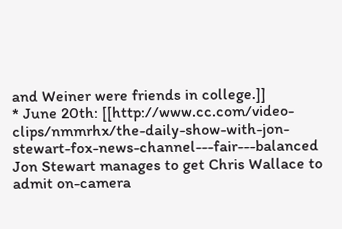and Weiner were friends in college.]]
* June 20th: [[http://www.cc.com/video-clips/nmmrhx/the-daily-show-with-jon-stewart-fox-news-channel---fair---balanced Jon Stewart manages to get Chris Wallace to admit on-camera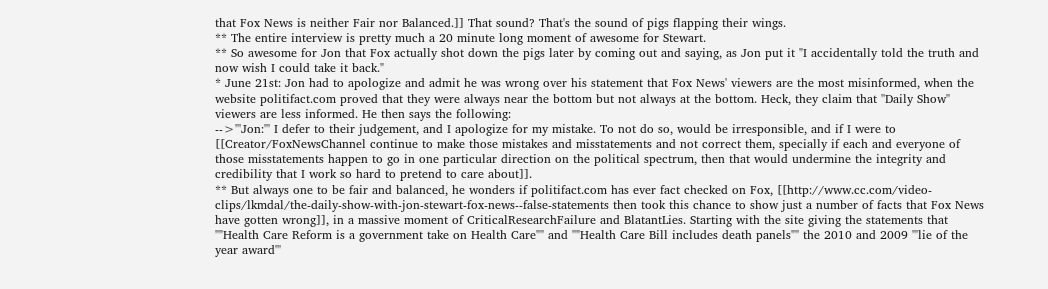that Fox News is neither Fair nor Balanced.]] That sound? That's the sound of pigs flapping their wings.
** The entire interview is pretty much a 20 minute long moment of awesome for Stewart.
** So awesome for Jon that Fox actually shot down the pigs later by coming out and saying, as Jon put it "I accidentally told the truth and now wish I could take it back."
* June 21st: Jon had to apologize and admit he was wrong over his statement that Fox News' viewers are the most misinformed, when the website politifact.com proved that they were always near the bottom but not always at the bottom. Heck, they claim that ''Daily Show'' viewers are less informed. He then says the following:
-->'''Jon:''' I defer to their judgement, and I apologize for my mistake. To not do so, would be irresponsible, and if I were to [[Creator/FoxNewsChannel continue to make those mistakes and misstatements and not correct them, specially if each and everyone of those misstatements happen to go in one particular direction on the political spectrum, then that would undermine the integrity and credibility that I work so hard to pretend to care about]].
** But always one to be fair and balanced, he wonders if politifact.com has ever fact checked on Fox, [[http://www.cc.com/video-clips/lkmdal/the-daily-show-with-jon-stewart-fox-news--false-statements then took this chance to show just a number of facts that Fox News have gotten wrong]], in a massive moment of CriticalResearchFailure and BlatantLies. Starting with the site giving the statements that ''"Health Care Reform is a government take on Health Care"'' and ''"Health Care Bill includes death panels"'' the 2010 and 2009 '''lie of the year award'''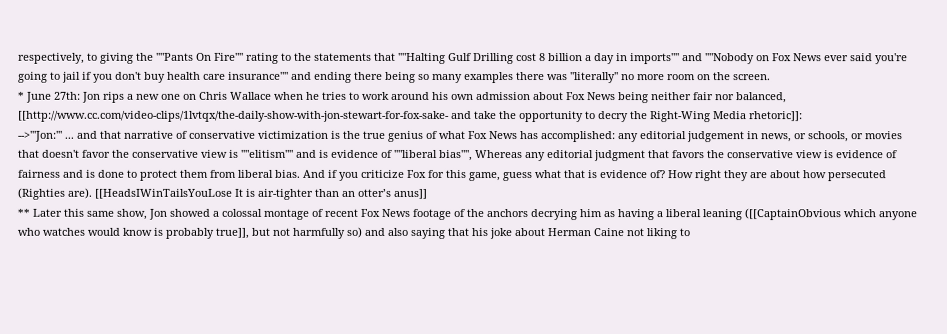respectively, to giving the ''"Pants On Fire"'' rating to the statements that ''"Halting Gulf Drilling cost 8 billion a day in imports"'' and ''"Nobody on Fox News ever said you're going to jail if you don't buy health care insurance"'' and ending there being so many examples there was ''literally'' no more room on the screen.
* June 27th: Jon rips a new one on Chris Wallace when he tries to work around his own admission about Fox News being neither fair nor balanced, [[http://www.cc.com/video-clips/1lvtqx/the-daily-show-with-jon-stewart-for-fox-sake- and take the opportunity to decry the Right-Wing Media rhetoric]]:
-->'''Jon:''' ... and that narrative of conservative victimization is the true genius of what Fox News has accomplished: any editorial judgement in news, or schools, or movies that doesn't favor the conservative view is ''"elitism"'' and is evidence of ''"liberal bias"'', Whereas any editorial judgment that favors the conservative view is evidence of fairness and is done to protect them from liberal bias. And if you criticize Fox for this game, guess what that is evidence of? How right they are about how persecuted (Righties are). [[HeadsIWinTailsYouLose It is air-tighter than an otter’s anus]]
** Later this same show, Jon showed a colossal montage of recent Fox News footage of the anchors decrying him as having a liberal leaning ([[CaptainObvious which anyone who watches would know is probably true]], but not harmfully so) and also saying that his joke about Herman Caine not liking to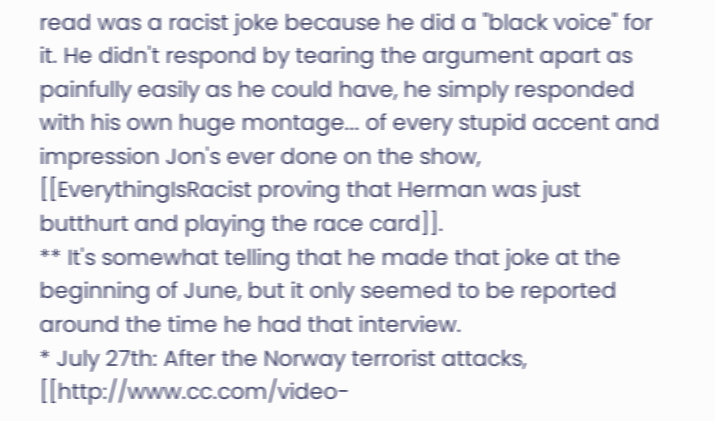read was a racist joke because he did a "black voice" for it. He didn't respond by tearing the argument apart as painfully easily as he could have, he simply responded with his own huge montage... of every stupid accent and impression Jon's ever done on the show, [[EverythingIsRacist proving that Herman was just butthurt and playing the race card]].
** It's somewhat telling that he made that joke at the beginning of June, but it only seemed to be reported around the time he had that interview.
* July 27th: After the Norway terrorist attacks, [[http://www.cc.com/video-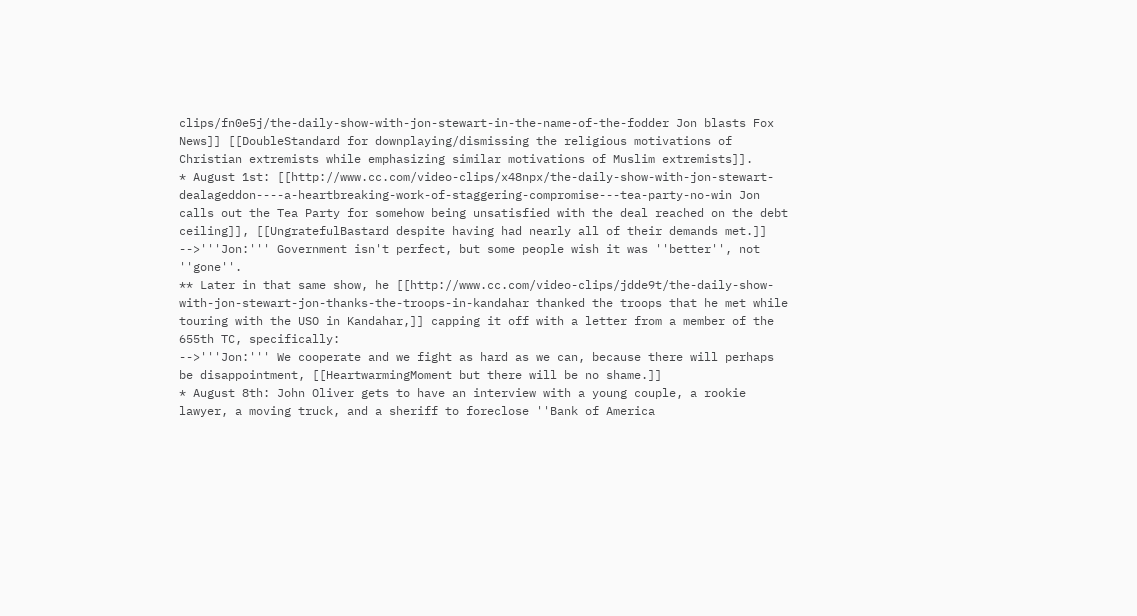clips/fn0e5j/the-daily-show-with-jon-stewart-in-the-name-of-the-fodder Jon blasts Fox News]] [[DoubleStandard for downplaying/dismissing the religious motivations of Christian extremists while emphasizing similar motivations of Muslim extremists]].
* August 1st: [[http://www.cc.com/video-clips/x48npx/the-daily-show-with-jon-stewart-dealageddon----a-heartbreaking-work-of-staggering-compromise---tea-party-no-win Jon calls out the Tea Party for somehow being unsatisfied with the deal reached on the debt ceiling]], [[UngratefulBastard despite having had nearly all of their demands met.]]
-->'''Jon:''' Government isn't perfect, but some people wish it was ''better'', not ''gone''.
** Later in that same show, he [[http://www.cc.com/video-clips/jdde9t/the-daily-show-with-jon-stewart-jon-thanks-the-troops-in-kandahar thanked the troops that he met while touring with the USO in Kandahar,]] capping it off with a letter from a member of the 655th TC, specifically:
-->'''Jon:''' We cooperate and we fight as hard as we can, because there will perhaps be disappointment, [[HeartwarmingMoment but there will be no shame.]]
* August 8th: John Oliver gets to have an interview with a young couple, a rookie lawyer, a moving truck, and a sheriff to foreclose ''Bank of America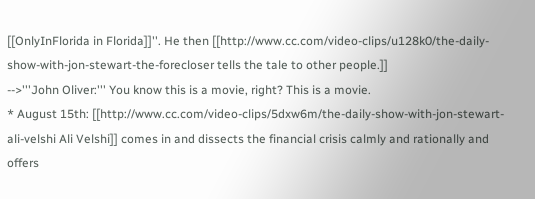[[OnlyInFlorida in Florida]]''. He then [[http://www.cc.com/video-clips/u128k0/the-daily-show-with-jon-stewart-the-forecloser tells the tale to other people.]]
-->'''John Oliver:''' You know this is a movie, right? This is a movie.
* August 15th: [[http://www.cc.com/video-clips/5dxw6m/the-daily-show-with-jon-stewart-ali-velshi Ali Velshi]] comes in and dissects the financial crisis calmly and rationally and offers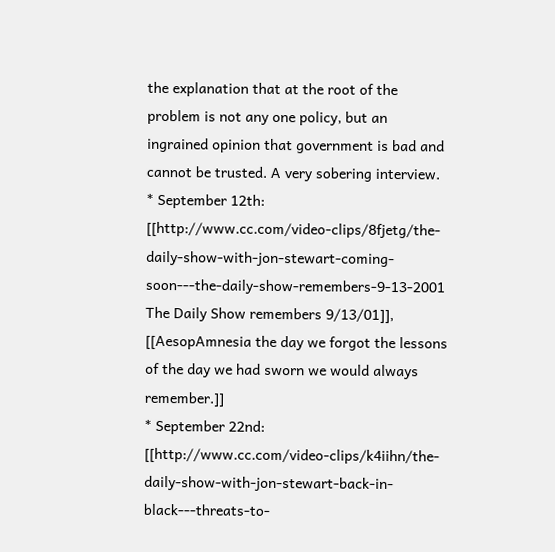the explanation that at the root of the problem is not any one policy, but an ingrained opinion that government is bad and cannot be trusted. A very sobering interview.
* September 12th: [[http://www.cc.com/video-clips/8fjetg/the-daily-show-with-jon-stewart-coming-soon---the-daily-show-remembers-9-13-2001 The Daily Show remembers 9/13/01]], [[AesopAmnesia the day we forgot the lessons of the day we had sworn we would always remember.]]
* September 22nd: [[http://www.cc.com/video-clips/k4iihn/the-daily-show-with-jon-stewart-back-in-black---threats-to-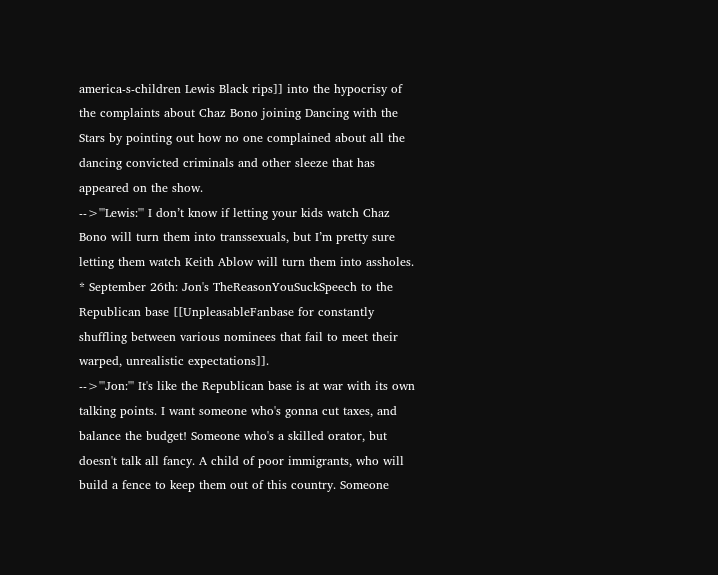america-s-children Lewis Black rips]] into the hypocrisy of the complaints about Chaz Bono joining Dancing with the Stars by pointing out how no one complained about all the dancing convicted criminals and other sleeze that has appeared on the show.
-->'''Lewis:''' I don’t know if letting your kids watch Chaz Bono will turn them into transsexuals, but I’m pretty sure letting them watch Keith Ablow will turn them into assholes.
* September 26th: Jon's TheReasonYouSuckSpeech to the Republican base [[UnpleasableFanbase for constantly shuffling between various nominees that fail to meet their warped, unrealistic expectations]].
-->'''Jon:''' It's like the Republican base is at war with its own talking points. I want someone who's gonna cut taxes, and balance the budget! Someone who's a skilled orator, but doesn't talk all fancy. A child of poor immigrants, who will build a fence to keep them out of this country. Someone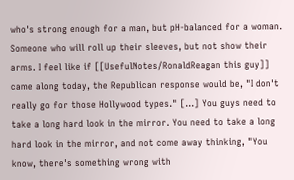who's strong enough for a man, but pH-balanced for a woman. Someone who will roll up their sleeves, but not show their arms. I feel like if [[UsefulNotes/RonaldReagan this guy]] came along today, the Republican response would be, "I don't really go for those Hollywood types." [...] You guys need to take a long hard look in the mirror. You need to take a long hard look in the mirror, and not come away thinking, "You know, there's something wrong with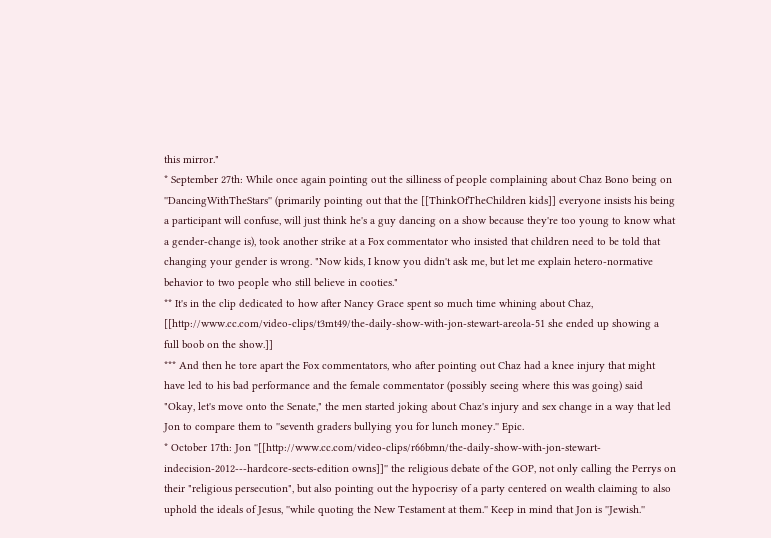this mirror."
* September 27th: While once again pointing out the silliness of people complaining about Chaz Bono being on ''DancingWithTheStars'' (primarily pointing out that the [[ThinkOfTheChildren kids]] everyone insists his being a participant will confuse, will just think he's a guy dancing on a show because they're too young to know what a gender-change is), took another strike at a Fox commentator who insisted that children need to be told that changing your gender is wrong. "Now kids, I know you didn't ask me, but let me explain hetero-normative behavior to two people who still believe in cooties."
** It's in the clip dedicated to how after Nancy Grace spent so much time whining about Chaz, [[http://www.cc.com/video-clips/t3mt49/the-daily-show-with-jon-stewart-areola-51 she ended up showing a full boob on the show.]]
*** And then he tore apart the Fox commentators, who after pointing out Chaz had a knee injury that might have led to his bad performance and the female commentator (possibly seeing where this was going) said "Okay, let's move onto the Senate," the men started joking about Chaz's injury and sex change in a way that led Jon to compare them to ''seventh graders bullying you for lunch money.'' Epic.
* October 17th: Jon ''[[http://www.cc.com/video-clips/r66bmn/the-daily-show-with-jon-stewart-indecision-2012---hardcore-sects-edition owns]]'' the religious debate of the GOP, not only calling the Perrys on their "religious persecution", but also pointing out the hypocrisy of a party centered on wealth claiming to also uphold the ideals of Jesus, ''while quoting the New Testament at them.'' Keep in mind that Jon is ''Jewish.''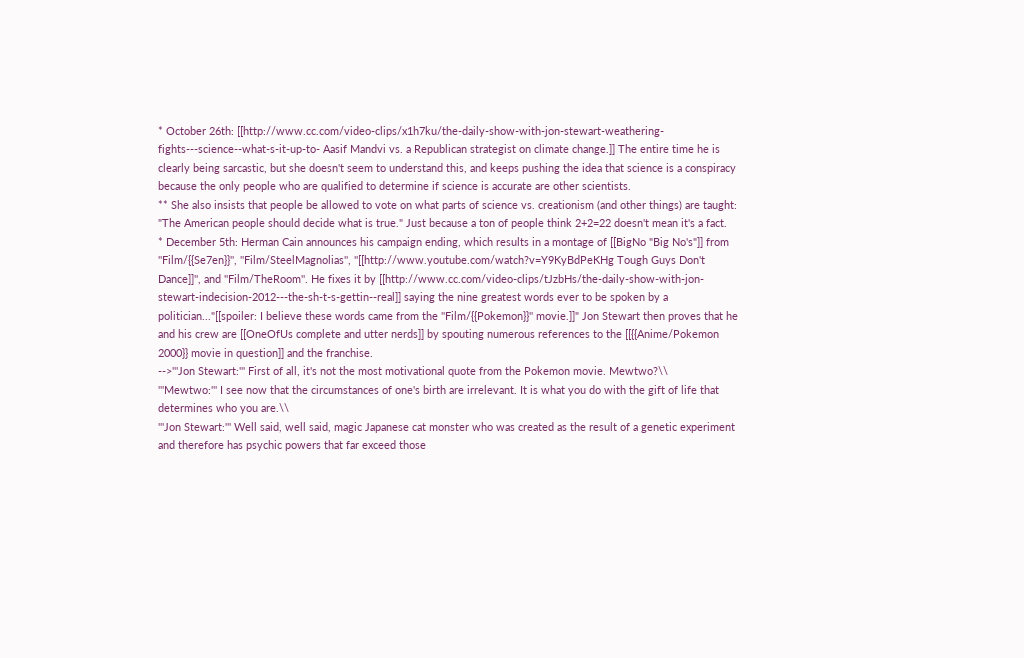* October 26th: [[http://www.cc.com/video-clips/x1h7ku/the-daily-show-with-jon-stewart-weathering-fights---science--what-s-it-up-to- Aasif Mandvi vs. a Republican strategist on climate change.]] The entire time he is clearly being sarcastic, but she doesn't seem to understand this, and keeps pushing the idea that science is a conspiracy because the only people who are qualified to determine if science is accurate are other scientists.
** She also insists that people be allowed to vote on what parts of science vs. creationism (and other things) are taught: "The American people should decide what is true." Just because a ton of people think 2+2=22 doesn't mean it's a fact.
* December 5th: Herman Cain announces his campaign ending, which results in a montage of [[BigNo "Big No's"]] from ''Film/{{Se7en}}'', ''Film/SteelMagnolias'', ''[[http://www.youtube.com/watch?v=Y9KyBdPeKHg Tough Guys Don't Dance]]'', and ''Film/TheRoom''. He fixes it by [[http://www.cc.com/video-clips/tJzbHs/the-daily-show-with-jon-stewart-indecision-2012---the-sh-t-s-gettin--real]] saying the nine greatest words ever to be spoken by a politician..."[[spoiler: I believe these words came from the ''Film/{{Pokemon}}'' movie.]]" Jon Stewart then proves that he and his crew are [[OneOfUs complete and utter nerds]] by spouting numerous references to the [[{{Anime/Pokemon 2000}} movie in question]] and the franchise.
-->'''Jon Stewart:''' First of all, it's not the most motivational quote from the Pokemon movie. Mewtwo?\\
'''Mewtwo:''' I see now that the circumstances of one's birth are irrelevant. It is what you do with the gift of life that determines who you are.\\
'''Jon Stewart:''' Well said, well said, magic Japanese cat monster who was created as the result of a genetic experiment and therefore has psychic powers that far exceed those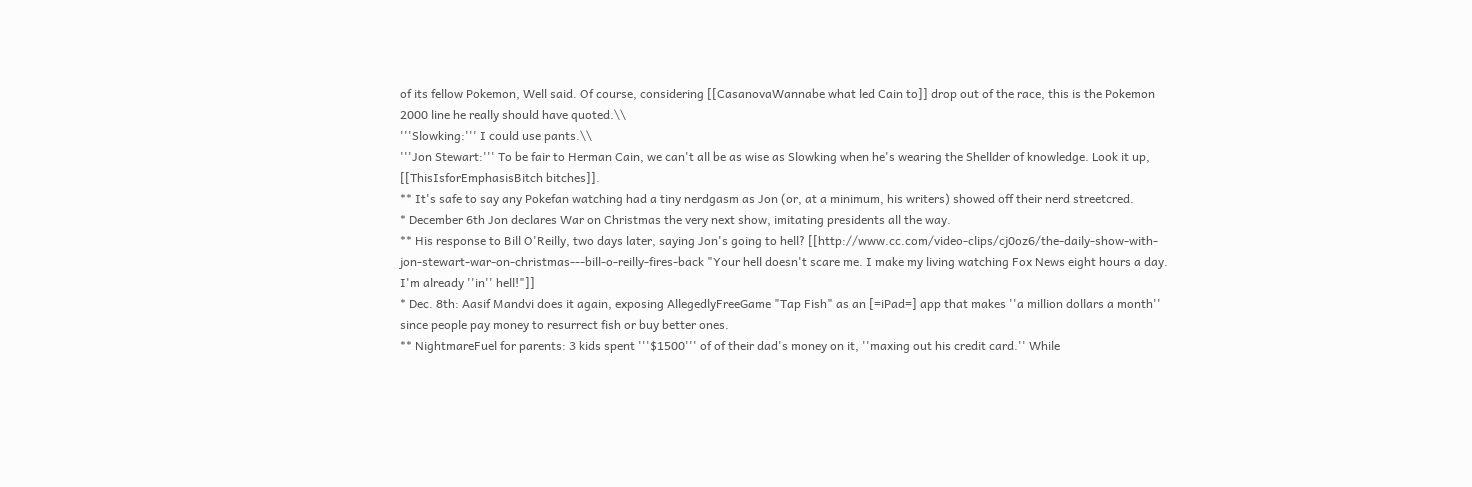of its fellow Pokemon, Well said. Of course, considering [[CasanovaWannabe what led Cain to]] drop out of the race, this is the Pokemon 2000 line he really should have quoted.\\
'''Slowking:''' I could use pants.\\
'''Jon Stewart:''' To be fair to Herman Cain, we can't all be as wise as Slowking when he's wearing the Shellder of knowledge. Look it up, [[ThisIsforEmphasisBitch bitches]].
** It's safe to say any Pokefan watching had a tiny nerdgasm as Jon (or, at a minimum, his writers) showed off their nerd streetcred.
* December 6th Jon declares War on Christmas the very next show, imitating presidents all the way.
** His response to Bill O'Reilly, two days later, saying Jon's going to hell? [[http://www.cc.com/video-clips/cj0oz6/the-daily-show-with-jon-stewart-war-on-christmas---bill-o-reilly-fires-back "Your hell doesn't scare me. I make my living watching Fox News eight hours a day. I'm already ''in'' hell!"]]
* Dec. 8th: Aasif Mandvi does it again, exposing AllegedlyFreeGame "Tap Fish" as an [=iPad=] app that makes ''a million dollars a month'' since people pay money to resurrect fish or buy better ones.
** NightmareFuel for parents: 3 kids spent '''$1500''' of of their dad's money on it, ''maxing out his credit card.'' While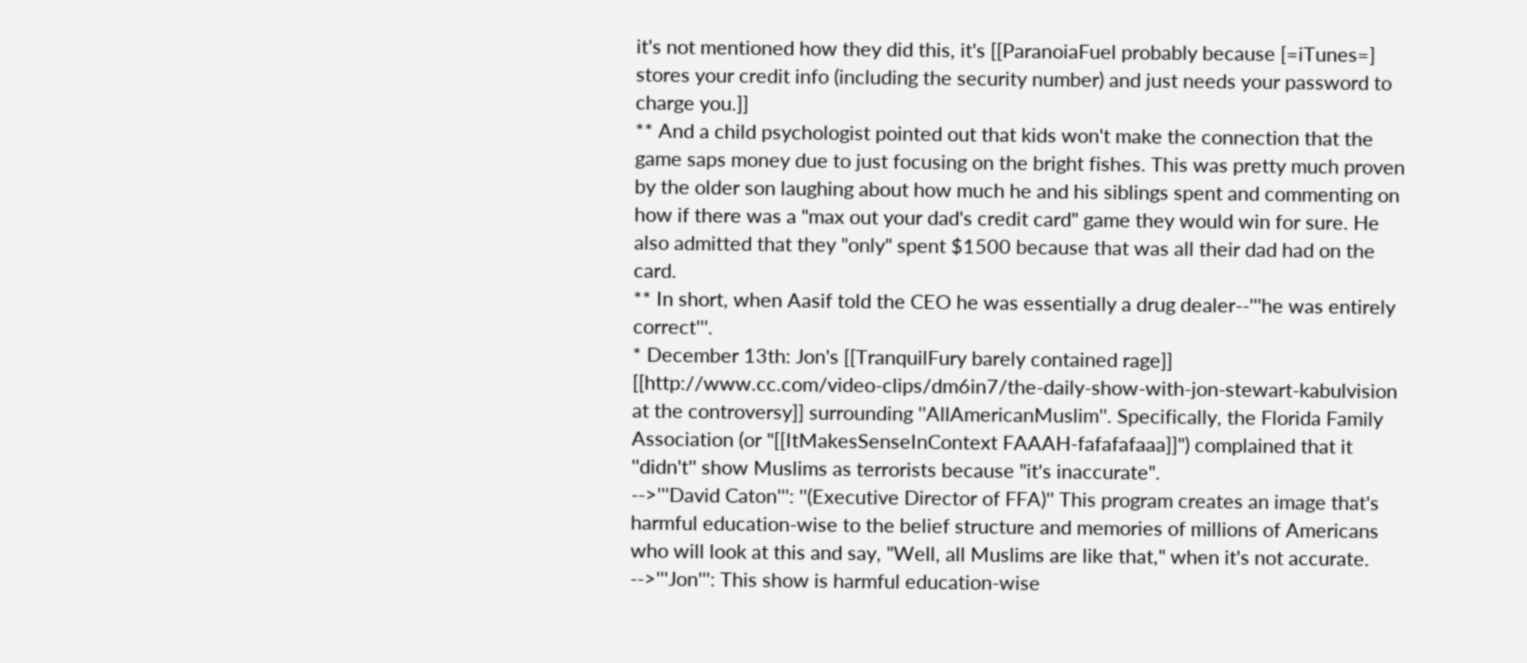it's not mentioned how they did this, it's [[ParanoiaFuel probably because [=iTunes=] stores your credit info (including the security number) and just needs your password to charge you.]]
** And a child psychologist pointed out that kids won't make the connection that the game saps money due to just focusing on the bright fishes. This was pretty much proven by the older son laughing about how much he and his siblings spent and commenting on how if there was a "max out your dad's credit card" game they would win for sure. He also admitted that they "only" spent $1500 because that was all their dad had on the card.
** In short, when Aasif told the CEO he was essentially a drug dealer--'''he was entirely correct'''.
* December 13th: Jon's [[TranquilFury barely contained rage]] [[http://www.cc.com/video-clips/dm6in7/the-daily-show-with-jon-stewart-kabulvision at the controversy]] surrounding ''AllAmericanMuslim''. Specifically, the Florida Family Association (or "[[ItMakesSenseInContext FAAAH-fafafafaaa]]") complained that it ''didn't'' show Muslims as terrorists because "it's inaccurate".
-->'''David Caton''': ''(Executive Director of FFA)'' This program creates an image that's harmful education-wise to the belief structure and memories of millions of Americans who will look at this and say, "Well, all Muslims are like that," when it's not accurate.
-->'''Jon''': This show is harmful education-wise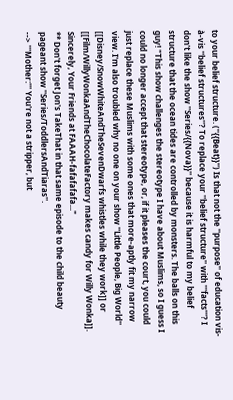to your belief structure. (''{{Beat}}'') Is that not the ''purpose'' of education vis-à-vis ''belief structures''? To replace your ''belief structure'' with '''facts'''? I don't like the show ''Series/{{Nova}}'' because it is harmful to my belief structure that the ocean tides are controlled by monsters. The balls on this guy! "This show challenges the stereotype I have about Muslims, so I guess I could no longer accept that stereotype, or, if it pleases the court, you could just replace these Muslims with some ones that more-aptly fit my narrow view. I'm also troubled why no one on your show ''Little People, Big World'' [[Disney/SnowWhiteAndTheSevenDwarfs whistles while they work]] or [[Film/WillyWonkaAndTheChocolateFactory makes candy for Willy Wonka]]. Sincerely, Your Friends at FAAAH-fafafafafa..."
** Don't forget Jon's TakeThat in that same episode to the child beauty pageant show ''Series/ToddlersAndTiaras''.
--> '''Mother:''' You're not a stripper, but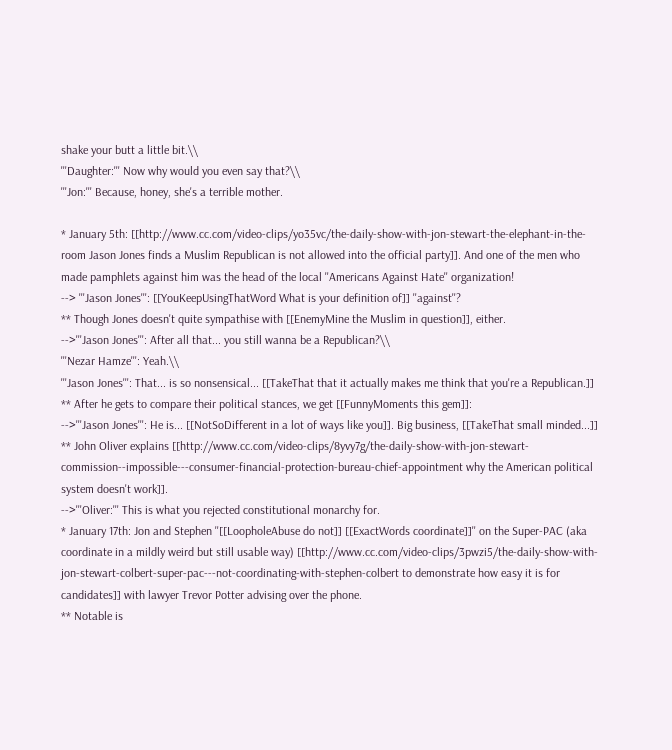shake your butt a little bit.\\
'''Daughter:''' Now why would you even say that?\\
'''Jon:''' Because, honey, she's a terrible mother.

* January 5th: [[http://www.cc.com/video-clips/yo35vc/the-daily-show-with-jon-stewart-the-elephant-in-the-room Jason Jones finds a Muslim Republican is not allowed into the official party]]. And one of the men who made pamphlets against him was the head of the local ''Americans Against Hate'' organization!
--> '''Jason Jones''': [[YouKeepUsingThatWord What is your definition of]] ''against''?
** Though Jones doesn't quite sympathise with [[EnemyMine the Muslim in question]], either.
-->'''Jason Jones''': After all that... you still wanna be a Republican?\\
'''Nezar Hamze''': Yeah.\\
'''Jason Jones''': That... is so nonsensical... [[TakeThat that it actually makes me think that you're a Republican.]]
** After he gets to compare their political stances, we get [[FunnyMoments this gem]]:
-->'''Jason Jones''': He is... [[NotSoDifferent in a lot of ways like you]]. Big business, [[TakeThat small minded...]]
** John Oliver explains [[http://www.cc.com/video-clips/8yvy7g/the-daily-show-with-jon-stewart-commission--impossible---consumer-financial-protection-bureau-chief-appointment why the American political system doesn't work]].
-->'''Oliver:''' This is what you rejected constitutional monarchy for.
* January 17th: Jon and Stephen ''[[LoopholeAbuse do not]] [[ExactWords coordinate]]'' on the Super-PAC (aka coordinate in a mildly weird but still usable way) [[http://www.cc.com/video-clips/3pwzi5/the-daily-show-with-jon-stewart-colbert-super-pac---not-coordinating-with-stephen-colbert to demonstrate how easy it is for candidates]] with lawyer Trevor Potter advising over the phone.
** Notable is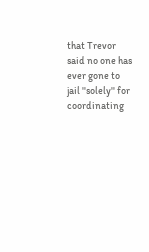that Trevor said no one has ever gone to jail ''solely'' for coordinating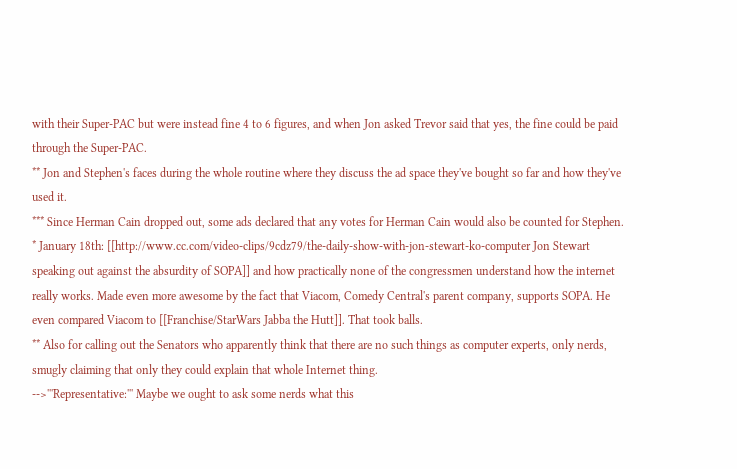with their Super-PAC but were instead fine 4 to 6 figures, and when Jon asked Trevor said that yes, the fine could be paid through the Super-PAC.
** Jon and Stephen's faces during the whole routine where they discuss the ad space they've bought so far and how they've used it.
*** Since Herman Cain dropped out, some ads declared that any votes for Herman Cain would also be counted for Stephen.
* January 18th: [[http://www.cc.com/video-clips/9cdz79/the-daily-show-with-jon-stewart-ko-computer Jon Stewart speaking out against the absurdity of SOPA]] and how practically none of the congressmen understand how the internet really works. Made even more awesome by the fact that Viacom, Comedy Central's parent company, supports SOPA. He even compared Viacom to [[Franchise/StarWars Jabba the Hutt]]. That took balls.
** Also for calling out the Senators who apparently think that there are no such things as computer experts, only nerds, smugly claiming that only they could explain that whole Internet thing.
-->'''Representative:''' Maybe we ought to ask some nerds what this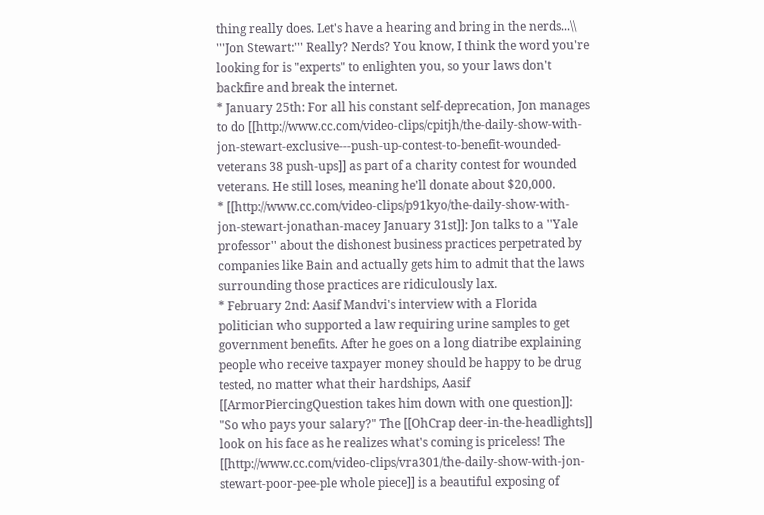thing really does. Let's have a hearing and bring in the nerds...\\
'''Jon Stewart:''' Really? Nerds? You know, I think the word you're looking for is "experts" to enlighten you, so your laws don't backfire and break the internet.
* January 25th: For all his constant self-deprecation, Jon manages to do [[http://www.cc.com/video-clips/cpitjh/the-daily-show-with-jon-stewart-exclusive---push-up-contest-to-benefit-wounded-veterans 38 push-ups]] as part of a charity contest for wounded veterans. He still loses, meaning he'll donate about $20,000.
* [[http://www.cc.com/video-clips/p91kyo/the-daily-show-with-jon-stewart-jonathan-macey January 31st]]: Jon talks to a ''Yale professor'' about the dishonest business practices perpetrated by companies like Bain and actually gets him to admit that the laws surrounding those practices are ridiculously lax.
* February 2nd: Aasif Mandvi's interview with a Florida politician who supported a law requiring urine samples to get government benefits. After he goes on a long diatribe explaining people who receive taxpayer money should be happy to be drug tested, no matter what their hardships, Aasif [[ArmorPiercingQuestion takes him down with one question]]: "So who pays your salary?" The [[OhCrap deer-in-the-headlights]] look on his face as he realizes what's coming is priceless! The [[http://www.cc.com/video-clips/vra301/the-daily-show-with-jon-stewart-poor-pee-ple whole piece]] is a beautiful exposing of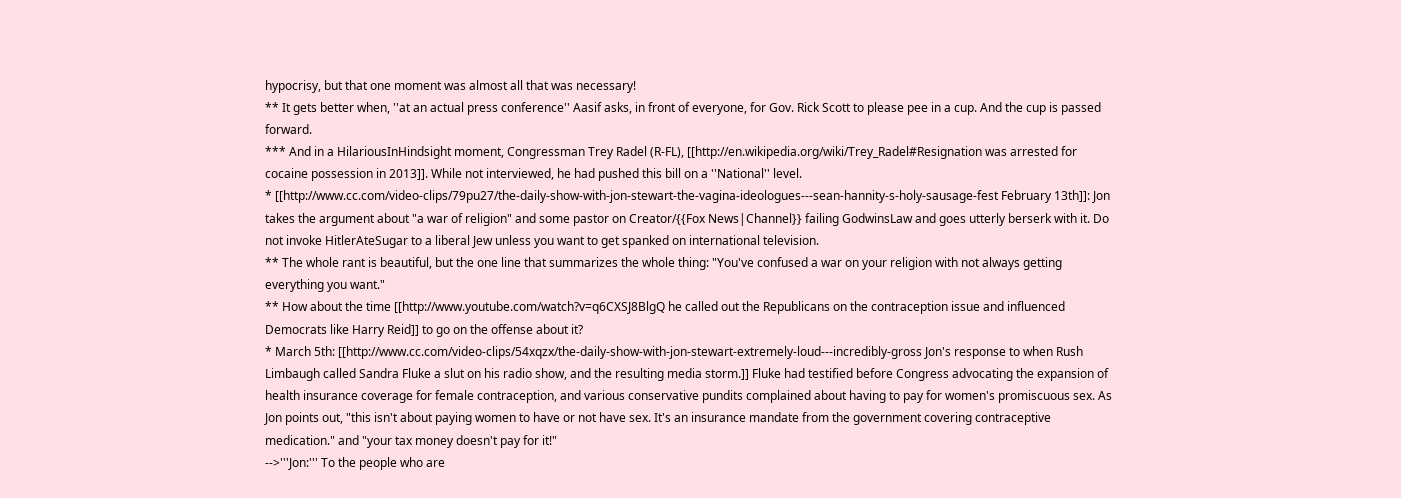hypocrisy, but that one moment was almost all that was necessary!
** It gets better when, ''at an actual press conference'' Aasif asks, in front of everyone, for Gov. Rick Scott to please pee in a cup. And the cup is passed forward.
*** And in a HilariousInHindsight moment, Congressman Trey Radel (R-FL), [[http://en.wikipedia.org/wiki/Trey_Radel#Resignation was arrested for cocaine possession in 2013]]. While not interviewed, he had pushed this bill on a ''National'' level.
* [[http://www.cc.com/video-clips/79pu27/the-daily-show-with-jon-stewart-the-vagina-ideologues---sean-hannity-s-holy-sausage-fest February 13th]]: Jon takes the argument about "a war of religion" and some pastor on Creator/{{Fox News|Channel}} failing GodwinsLaw and goes utterly berserk with it. Do not invoke HitlerAteSugar to a liberal Jew unless you want to get spanked on international television.
** The whole rant is beautiful, but the one line that summarizes the whole thing: "You've confused a war on your religion with not always getting everything you want."
** How about the time [[http://www.youtube.com/watch?v=q6CXSJ8BlgQ he called out the Republicans on the contraception issue and influenced Democrats like Harry Reid]] to go on the offense about it?
* March 5th: [[http://www.cc.com/video-clips/54xqzx/the-daily-show-with-jon-stewart-extremely-loud---incredibly-gross Jon's response to when Rush Limbaugh called Sandra Fluke a slut on his radio show, and the resulting media storm.]] Fluke had testified before Congress advocating the expansion of health insurance coverage for female contraception, and various conservative pundits complained about having to pay for women's promiscuous sex. As Jon points out, "this isn't about paying women to have or not have sex. It's an insurance mandate from the government covering contraceptive medication." and "your tax money doesn't pay for it!"
-->'''Jon:''' To the people who are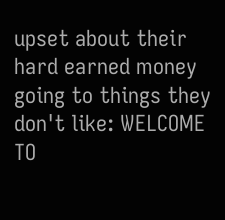upset about their hard earned money going to things they don't like: WELCOME TO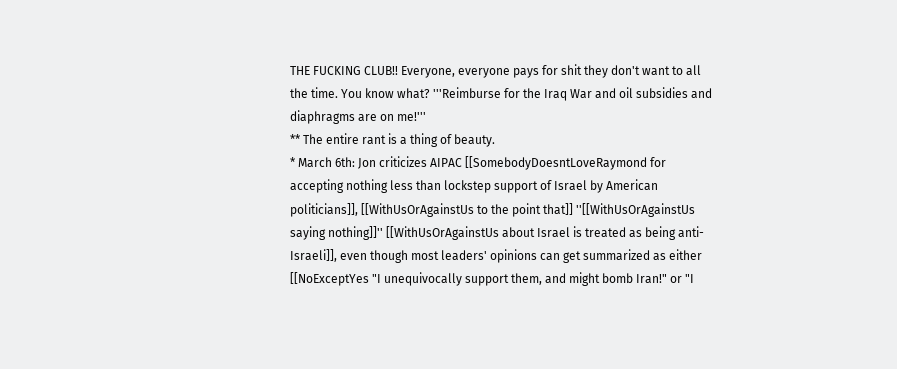THE FUCKING CLUB!! Everyone, everyone pays for shit they don't want to all the time. You know what? '''Reimburse for the Iraq War and oil subsidies and diaphragms are on me!'''
** The entire rant is a thing of beauty.
* March 6th: Jon criticizes AIPAC [[SomebodyDoesntLoveRaymond for accepting nothing less than lockstep support of Israel by American politicians]], [[WithUsOrAgainstUs to the point that]] ''[[WithUsOrAgainstUs saying nothing]]'' [[WithUsOrAgainstUs about Israel is treated as being anti-Israeli]], even though most leaders' opinions can get summarized as either [[NoExceptYes "I unequivocally support them, and might bomb Iran!" or "I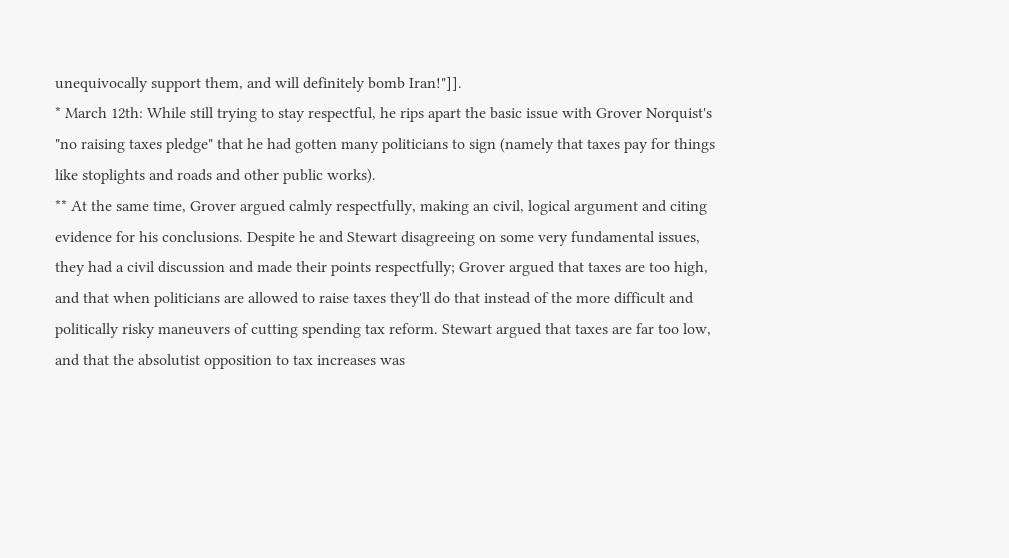unequivocally support them, and will definitely bomb Iran!"]].
* March 12th: While still trying to stay respectful, he rips apart the basic issue with Grover Norquist's "no raising taxes pledge" that he had gotten many politicians to sign (namely that taxes pay for things like stoplights and roads and other public works).
** At the same time, Grover argued calmly respectfully, making an civil, logical argument and citing evidence for his conclusions. Despite he and Stewart disagreeing on some very fundamental issues, they had a civil discussion and made their points respectfully; Grover argued that taxes are too high, and that when politicians are allowed to raise taxes they'll do that instead of the more difficult and politically risky maneuvers of cutting spending tax reform. Stewart argued that taxes are far too low, and that the absolutist opposition to tax increases was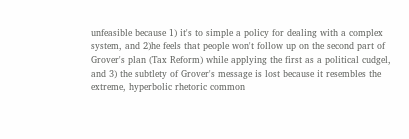unfeasible because 1) it's to simple a policy for dealing with a complex system, and 2)he feels that people won't follow up on the second part of Grover's plan (Tax Reform) while applying the first as a political cudgel, and 3) the subtlety of Grover's message is lost because it resembles the extreme, hyperbolic rhetoric common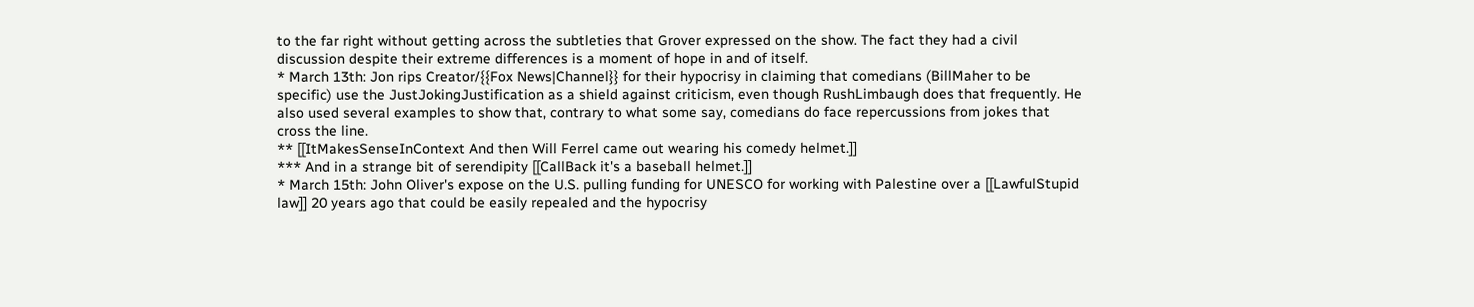to the far right without getting across the subtleties that Grover expressed on the show. The fact they had a civil discussion despite their extreme differences is a moment of hope in and of itself.
* March 13th: Jon rips Creator/{{Fox News|Channel}} for their hypocrisy in claiming that comedians (BillMaher to be specific) use the JustJokingJustification as a shield against criticism, even though RushLimbaugh does that frequently. He also used several examples to show that, contrary to what some say, comedians do face repercussions from jokes that cross the line.
** [[ItMakesSenseInContext And then Will Ferrel came out wearing his comedy helmet.]]
*** And in a strange bit of serendipity [[CallBack it's a baseball helmet.]]
* March 15th: John Oliver's expose on the U.S. pulling funding for UNESCO for working with Palestine over a [[LawfulStupid law]] 20 years ago that could be easily repealed and the hypocrisy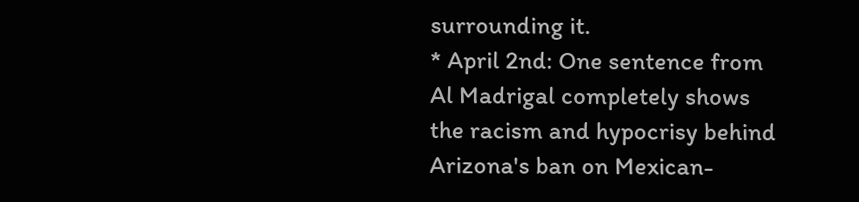surrounding it.
* April 2nd: One sentence from Al Madrigal completely shows the racism and hypocrisy behind Arizona's ban on Mexican-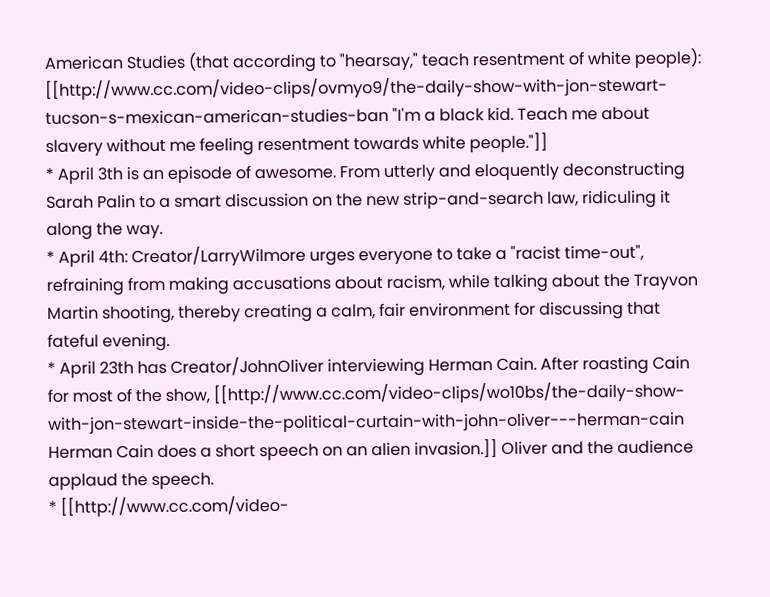American Studies (that according to "hearsay," teach resentment of white people): [[http://www.cc.com/video-clips/ovmyo9/the-daily-show-with-jon-stewart-tucson-s-mexican-american-studies-ban "I'm a black kid. Teach me about slavery without me feeling resentment towards white people."]]
* April 3th is an episode of awesome. From utterly and eloquently deconstructing Sarah Palin to a smart discussion on the new strip-and-search law, ridiculing it along the way.
* April 4th: Creator/LarryWilmore urges everyone to take a "racist time-out", refraining from making accusations about racism, while talking about the Trayvon Martin shooting, thereby creating a calm, fair environment for discussing that fateful evening.
* April 23th has Creator/JohnOliver interviewing Herman Cain. After roasting Cain for most of the show, [[http://www.cc.com/video-clips/wo10bs/the-daily-show-with-jon-stewart-inside-the-political-curtain-with-john-oliver---herman-cain Herman Cain does a short speech on an alien invasion.]] Oliver and the audience applaud the speech.
* [[http://www.cc.com/video-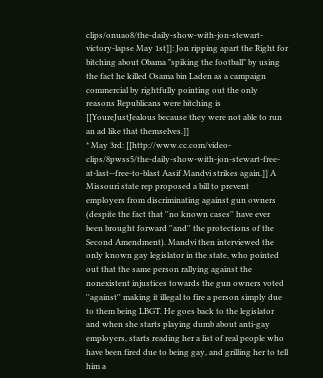clips/onuao8/the-daily-show-with-jon-stewart-victory-lapse May 1st]]: Jon ripping apart the Right for bitching about Obama "spiking the football" by using the fact he killed Osama bin Laden as a campaign commercial by rightfully pointing out the only reasons Republicans were bitching is [[YoureJustJealous because they were not able to run an ad like that themselves.]]
* May 3rd: [[http://www.cc.com/video-clips/8pwss5/the-daily-show-with-jon-stewart-free-at-last--free-to-blast Aasif Mandvi strikes again.]] A Missouri state rep proposed a bill to prevent employers from discriminating against gun owners (despite the fact that ''no known cases'' have ever been brought forward ''and'' the protections of the Second Amendment). Mandvi then interviewed the only known gay legislator in the state, who pointed out that the same person rallying against the nonexistent injustices towards the gun owners voted ''against'' making it illegal to fire a person simply due to them being LBGT. He goes back to the legislator and when she starts playing dumb about anti-gay employers, starts reading her a list of real people who have been fired due to being gay, and grilling her to tell him a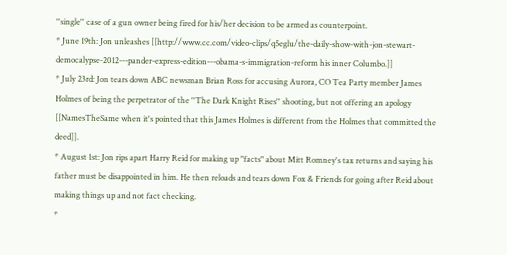''single'' case of a gun owner being fired for his/her decision to be armed as counterpoint.
* June 19th: Jon unleashes [[http://www.cc.com/video-clips/q5eglu/the-daily-show-with-jon-stewart-democalypse-2012---pander-express-edition---obama-s-immigration-reform his inner Columbo.]]
* July 23rd: Jon tears down ABC newsman Brian Ross for accusing Aurora, CO Tea Party member James Holmes of being the perpetrator of the ''The Dark Knight Rises'' shooting, but not offering an apology [[NamesTheSame when it's pointed that this James Holmes is different from the Holmes that committed the deed]].
* August 1st: Jon rips apart Harry Reid for making up "facts" about Mitt Romney's tax returns and saying his father must be disappointed in him. He then reloads and tears down Fox & Friends for going after Reid about making things up and not fact checking.
*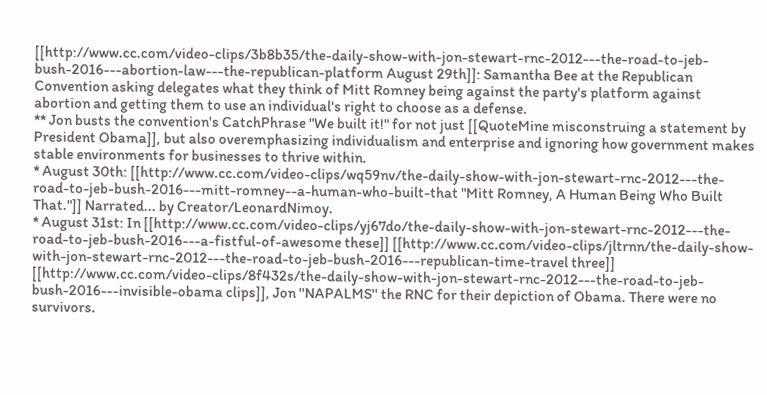[[http://www.cc.com/video-clips/3b8b35/the-daily-show-with-jon-stewart-rnc-2012---the-road-to-jeb-bush-2016---abortion-law---the-republican-platform August 29th]]: Samantha Bee at the Republican Convention asking delegates what they think of Mitt Romney being against the party's platform against abortion and getting them to use an individual's right to choose as a defense.
** Jon busts the convention's CatchPhrase "We built it!" for not just [[QuoteMine misconstruing a statement by President Obama]], but also overemphasizing individualism and enterprise and ignoring how government makes stable environments for businesses to thrive within.
* August 30th: [[http://www.cc.com/video-clips/wq59nv/the-daily-show-with-jon-stewart-rnc-2012---the-road-to-jeb-bush-2016---mitt-romney--a-human-who-built-that "Mitt Romney, A Human Being Who Built That."]] Narrated... by Creator/LeonardNimoy.
* August 31st: In [[http://www.cc.com/video-clips/yj67do/the-daily-show-with-jon-stewart-rnc-2012---the-road-to-jeb-bush-2016---a-fistful-of-awesome these]] [[http://www.cc.com/video-clips/jltrnn/the-daily-show-with-jon-stewart-rnc-2012---the-road-to-jeb-bush-2016---republican-time-travel three]] [[http://www.cc.com/video-clips/8f432s/the-daily-show-with-jon-stewart-rnc-2012---the-road-to-jeb-bush-2016---invisible-obama clips]], Jon ''NAPALMS'' the RNC for their depiction of Obama. There were no survivors.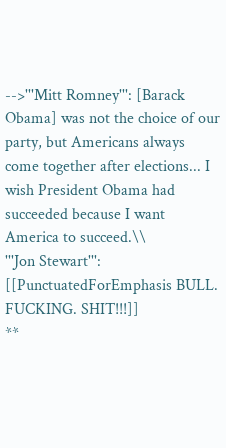-->'''Mitt Romney''': [Barack Obama] was not the choice of our party, but Americans always come together after elections... I wish President Obama had succeeded because I want America to succeed.\\
'''Jon Stewart''': [[PunctuatedForEmphasis BULL. FUCKING. SHIT!!!]]
**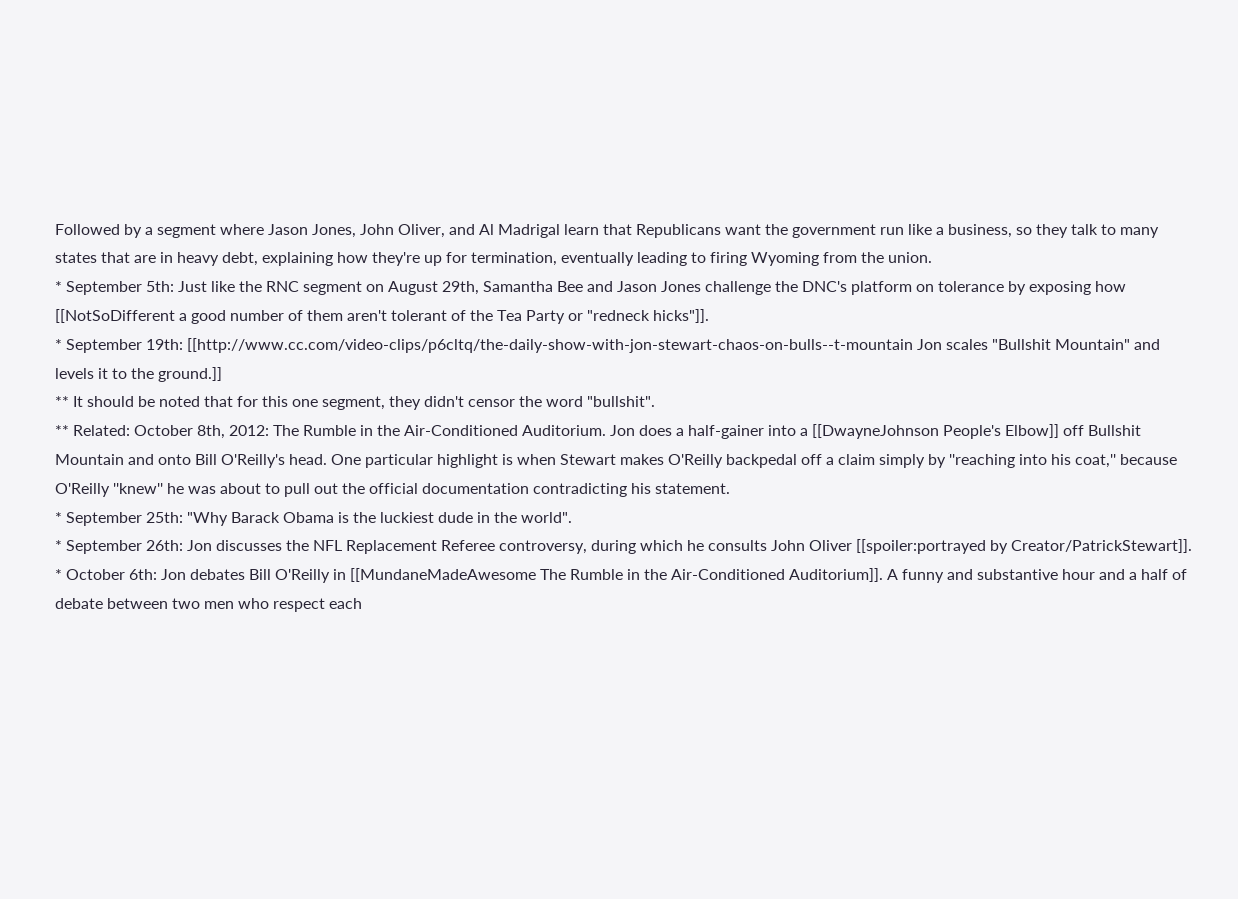Followed by a segment where Jason Jones, John Oliver, and Al Madrigal learn that Republicans want the government run like a business, so they talk to many states that are in heavy debt, explaining how they're up for termination, eventually leading to firing Wyoming from the union.
* September 5th: Just like the RNC segment on August 29th, Samantha Bee and Jason Jones challenge the DNC's platform on tolerance by exposing how [[NotSoDifferent a good number of them aren't tolerant of the Tea Party or "redneck hicks"]].
* September 19th: [[http://www.cc.com/video-clips/p6cltq/the-daily-show-with-jon-stewart-chaos-on-bulls--t-mountain Jon scales "Bullshit Mountain" and levels it to the ground.]]
** It should be noted that for this one segment, they didn't censor the word "bullshit".
** Related: October 8th, 2012: The Rumble in the Air-Conditioned Auditorium. Jon does a half-gainer into a [[DwayneJohnson People's Elbow]] off Bullshit Mountain and onto Bill O'Reilly's head. One particular highlight is when Stewart makes O'Reilly backpedal off a claim simply by ''reaching into his coat,'' because O'Reilly ''knew'' he was about to pull out the official documentation contradicting his statement.
* September 25th: "Why Barack Obama is the luckiest dude in the world".
* September 26th: Jon discusses the NFL Replacement Referee controversy, during which he consults John Oliver [[spoiler:portrayed by Creator/PatrickStewart]].
* October 6th: Jon debates Bill O'Reilly in [[MundaneMadeAwesome The Rumble in the Air-Conditioned Auditorium]]. A funny and substantive hour and a half of debate between two men who respect each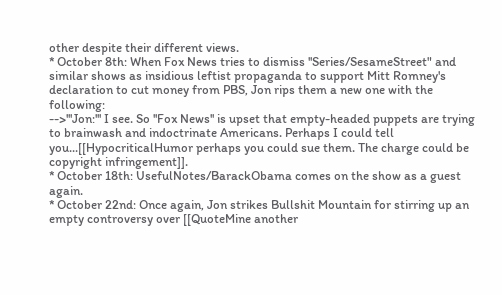other despite their different views.
* October 8th: When Fox News tries to dismiss ''Series/SesameStreet" and similar shows as insidious leftist propaganda to support Mitt Romney's declaration to cut money from PBS, Jon rips them a new one with the following:
-->'''Jon:''' I see. So ''Fox News'' is upset that empty-headed puppets are trying to brainwash and indoctrinate Americans. Perhaps I could tell you...[[HypocriticalHumor perhaps you could sue them. The charge could be copyright infringement]].
* October 18th: UsefulNotes/BarackObama comes on the show as a guest again.
* October 22nd: Once again, Jon strikes Bullshit Mountain for stirring up an empty controversy over [[QuoteMine another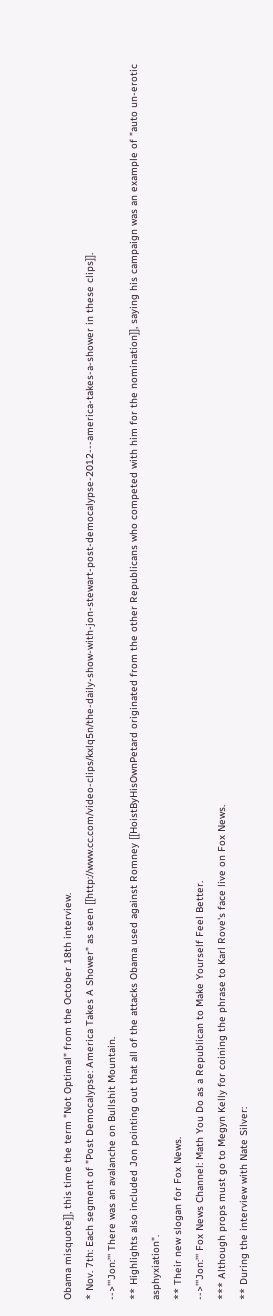Obama misquote]], this time the term "Not Optimal" from the October 18th interview.
* Nov. 7th: Each segment of "Post Democalypse: America Takes A Shower" as seen [[http://www.cc.com/video-clips/kxlq5n/the-daily-show-with-jon-stewart-post-democalypse-2012---america-takes-a-shower in these clips]].
-->'''Jon:''' There was an avalanche on Bullshit Mountain.
** Highlights also included Jon pointing out that all of the attacks Obama used against Romney [[HoistByHisOwnPetard originated from the other Republicans who competed with him for the nomination]], saying his campaign was an example of "auto un-erotic asphyxiation".
** Their new slogan for Fox News.
-->'''Jon:''' Fox News Channel: Math You Do as a Republican to Make Yourself Feel Better.
*** Although props must go to Megyn Kelly for coining the phrase to Karl Rove's face live on Fox News.
** During the interview with Nate Silver: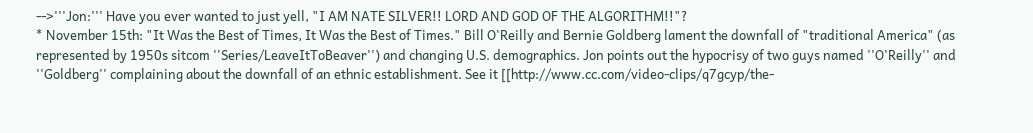-->'''Jon:''' Have you ever wanted to just yell, "I AM NATE SILVER!! LORD AND GOD OF THE ALGORITHM!!"?
* November 15th: "It Was the Best of Times, It Was the Best of Times." Bill O'Reilly and Bernie Goldberg lament the downfall of "traditional America" (as represented by 1950s sitcom ''Series/LeaveItToBeaver'') and changing U.S. demographics. Jon points out the hypocrisy of two guys named ''O'Reilly'' and ''Goldberg'' complaining about the downfall of an ethnic establishment. See it [[http://www.cc.com/video-clips/q7gcyp/the-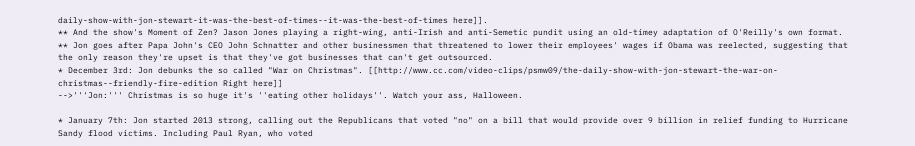daily-show-with-jon-stewart-it-was-the-best-of-times--it-was-the-best-of-times here]].
** And the show's Moment of Zen? Jason Jones playing a right-wing, anti-Irish and anti-Semetic pundit using an old-timey adaptation of O'Reilly's own format.
** Jon goes after Papa John's CEO John Schnatter and other businessmen that threatened to lower their employees' wages if Obama was reelected, suggesting that the only reason they're upset is that they've got businesses that can't get outsourced.
* December 3rd: Jon debunks the so called "War on Christmas". [[http://www.cc.com/video-clips/psmw09/the-daily-show-with-jon-stewart-the-war-on-christmas--friendly-fire-edition Right here]]
-->'''Jon:''' Christmas is so huge it's ''eating other holidays''. Watch your ass, Halloween.

* January 7th: Jon started 2013 strong, calling out the Republicans that voted "no" on a bill that would provide over 9 billion in relief funding to Hurricane Sandy flood victims. Including Paul Ryan, who voted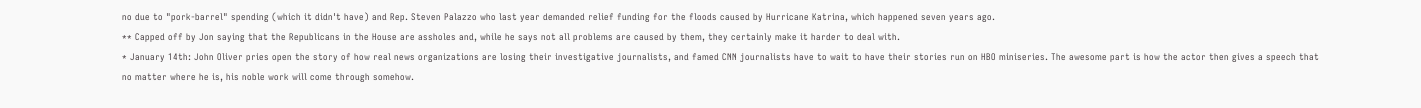no due to "pork-barrel" spending (which it didn't have) and Rep. Steven Palazzo who last year demanded relief funding for the floods caused by Hurricane Katrina, which happened seven years ago.
** Capped off by Jon saying that the Republicans in the House are assholes and, while he says not all problems are caused by them, they certainly make it harder to deal with.
* January 14th: John Oliver pries open the story of how real news organizations are losing their investigative journalists, and famed CNN journalists have to wait to have their stories run on HBO miniseries. The awesome part is how the actor then gives a speech that no matter where he is, his noble work will come through somehow.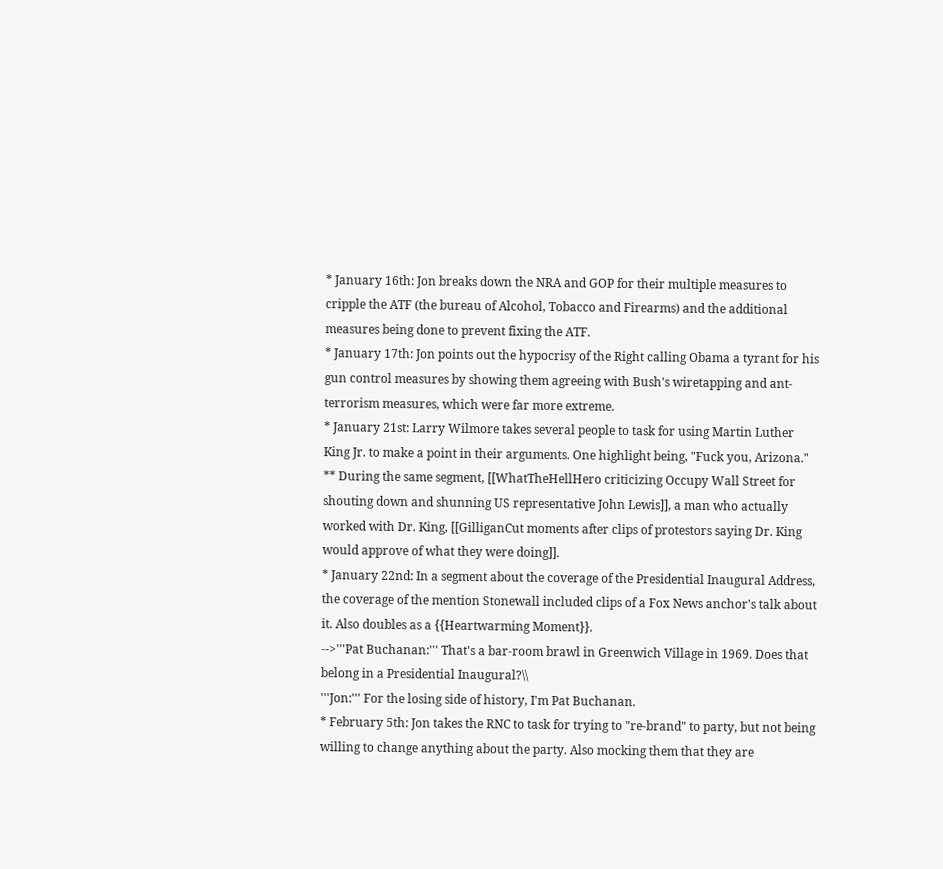* January 16th: Jon breaks down the NRA and GOP for their multiple measures to cripple the ATF (the bureau of Alcohol, Tobacco and Firearms) and the additional measures being done to prevent fixing the ATF.
* January 17th: Jon points out the hypocrisy of the Right calling Obama a tyrant for his gun control measures by showing them agreeing with Bush's wiretapping and ant-terrorism measures, which were far more extreme.
* January 21st: Larry Wilmore takes several people to task for using Martin Luther King Jr. to make a point in their arguments. One highlight being, "Fuck you, Arizona."
** During the same segment, [[WhatTheHellHero criticizing Occupy Wall Street for shouting down and shunning US representative John Lewis]], a man who actually worked with Dr. King, [[GilliganCut moments after clips of protestors saying Dr. King would approve of what they were doing]].
* January 22nd: In a segment about the coverage of the Presidential Inaugural Address, the coverage of the mention Stonewall included clips of a Fox News anchor's talk about it. Also doubles as a {{Heartwarming Moment}}.
-->'''Pat Buchanan:''' That's a bar-room brawl in Greenwich Village in 1969. Does that belong in a Presidential Inaugural?\\
'''Jon:''' For the losing side of history, I'm Pat Buchanan.
* February 5th: Jon takes the RNC to task for trying to "re-brand" to party, but not being willing to change anything about the party. Also mocking them that they are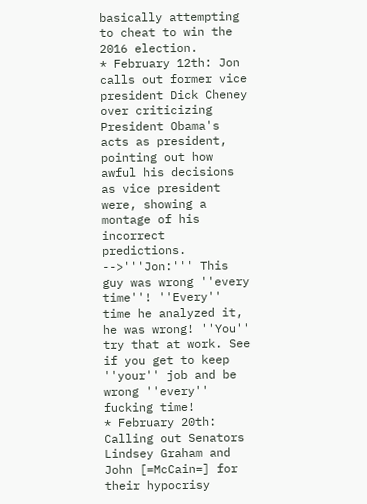basically attempting to cheat to win the 2016 election.
* February 12th: Jon calls out former vice president Dick Cheney over criticizing President Obama's acts as president, pointing out how awful his decisions as vice president were, showing a montage of his incorrect predictions.
-->'''Jon:''' This guy was wrong ''every time''! ''Every'' time he analyzed it, he was wrong! ''You'' try that at work. See if you get to keep ''your'' job and be wrong ''every'' fucking time!
* February 20th: Calling out Senators Lindsey Graham and John [=McCain=] for their hypocrisy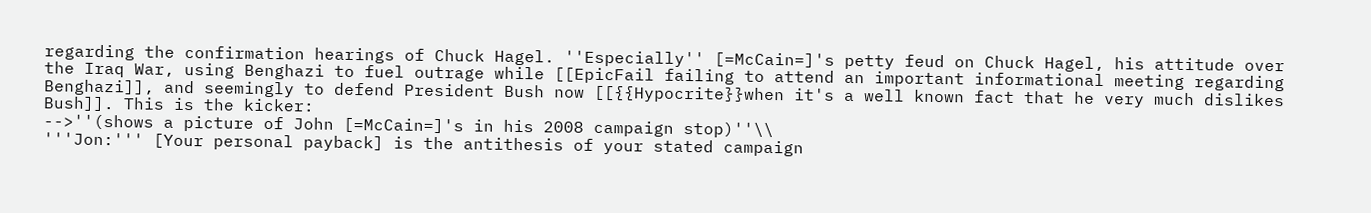regarding the confirmation hearings of Chuck Hagel. ''Especially'' [=McCain=]'s petty feud on Chuck Hagel, his attitude over the Iraq War, using Benghazi to fuel outrage while [[EpicFail failing to attend an important informational meeting regarding Benghazi]], and seemingly to defend President Bush now [[{{Hypocrite}}when it's a well known fact that he very much dislikes Bush]]. This is the kicker:
-->''(shows a picture of John [=McCain=]'s in his 2008 campaign stop)''\\
'''Jon:''' [Your personal payback] is the antithesis of your stated campaign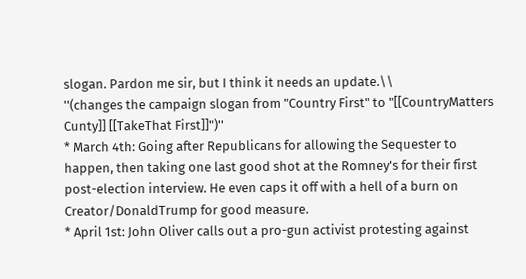slogan. Pardon me sir, but I think it needs an update.\\
''(changes the campaign slogan from "Country First" to "[[CountryMatters Cunty]] [[TakeThat First]]")''
* March 4th: Going after Republicans for allowing the Sequester to happen, then taking one last good shot at the Romney's for their first post-election interview. He even caps it off with a hell of a burn on Creator/DonaldTrump for good measure.
* April 1st: John Oliver calls out a pro-gun activist protesting against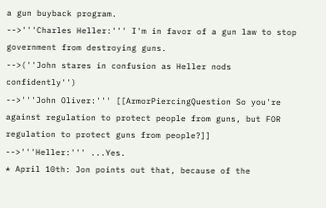a gun buyback program.
-->'''Charles Heller:''' I'm in favor of a gun law to stop government from destroying guns.
-->(''John stares in confusion as Heller nods confidently'')
-->'''John Oliver:''' [[ArmorPiercingQuestion So you're against regulation to protect people from guns, but FOR regulation to protect guns from people?]]
-->'''Heller:''' ...Yes.
* April 10th: Jon points out that, because of the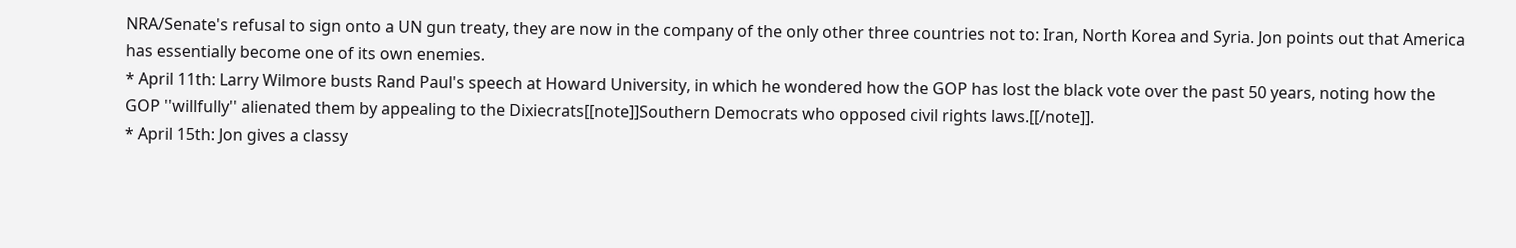NRA/Senate's refusal to sign onto a UN gun treaty, they are now in the company of the only other three countries not to: Iran, North Korea and Syria. Jon points out that America has essentially become one of its own enemies.
* April 11th: Larry Wilmore busts Rand Paul's speech at Howard University, in which he wondered how the GOP has lost the black vote over the past 50 years, noting how the GOP ''willfully'' alienated them by appealing to the Dixiecrats[[note]]Southern Democrats who opposed civil rights laws.[[/note]].
* April 15th: Jon gives a classy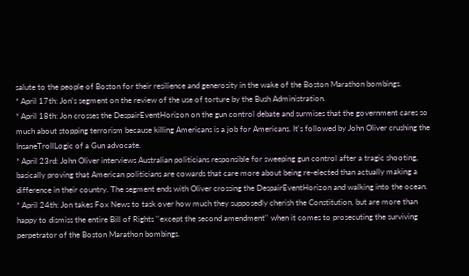salute to the people of Boston for their resilience and generosity in the wake of the Boston Marathon bombings.
* April 17th: Jon's segment on the review of the use of torture by the Bush Administration.
* April 18th: Jon crosses the DespairEventHorizon on the gun control debate and surmises that the government cares so much about stopping terrorism because killing Americans is a job for Americans. It's followed by John Oliver crushing the InsaneTrollLogic of a Gun advocate.
* April 23rd: John Oliver interviews Australian politicians responsible for sweeping gun control after a tragic shooting, basically proving that American politicians are cowards that care more about being re-elected than actually making a difference in their country. The segment ends with Oliver crossing the DespairEventHorizon and walking into the ocean.
* April 24th: Jon takes Fox News to task over how much they supposedly cherish the Constitution, but are more than happy to dismiss the entire Bill of Rights ''except the second amendment'' when it comes to prosecuting the surviving perpetrator of the Boston Marathon bombings.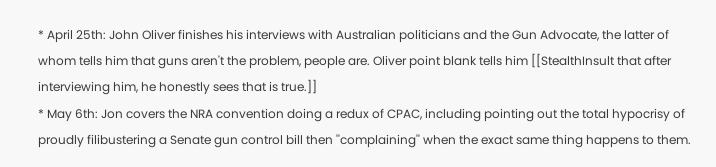* April 25th: John Oliver finishes his interviews with Australian politicians and the Gun Advocate, the latter of whom tells him that guns aren't the problem, people are. Oliver point blank tells him [[StealthInsult that after interviewing him, he honestly sees that is true.]]
* May 6th: Jon covers the NRA convention doing a redux of CPAC, including pointing out the total hypocrisy of proudly filibustering a Senate gun control bill then ''complaining'' when the exact same thing happens to them.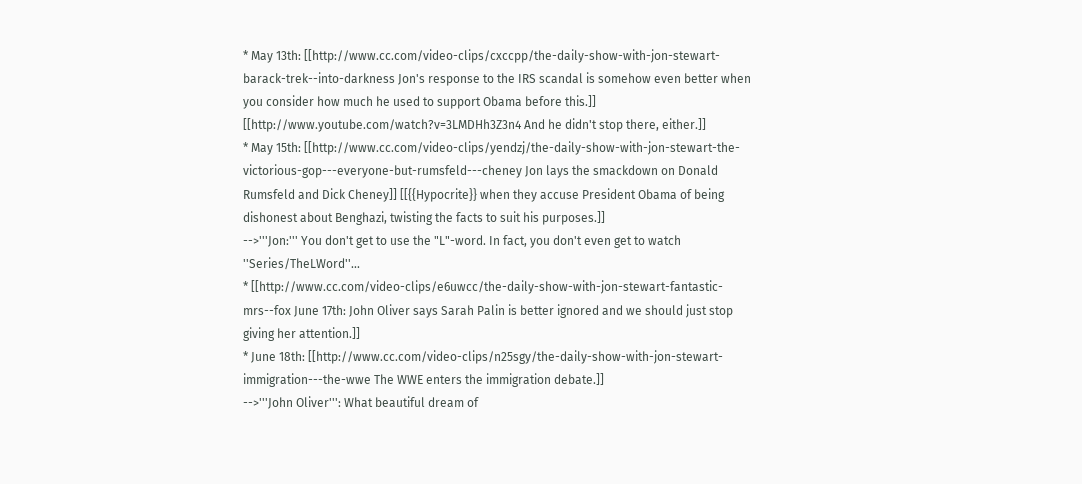* May 13th: [[http://www.cc.com/video-clips/cxccpp/the-daily-show-with-jon-stewart-barack-trek--into-darkness Jon's response to the IRS scandal is somehow even better when you consider how much he used to support Obama before this.]] [[http://www.youtube.com/watch?v=3LMDHh3Z3n4 And he didn't stop there, either.]]
* May 15th: [[http://www.cc.com/video-clips/yendzj/the-daily-show-with-jon-stewart-the-victorious-gop---everyone-but-rumsfeld---cheney Jon lays the smackdown on Donald Rumsfeld and Dick Cheney]] [[{{Hypocrite}} when they accuse President Obama of being dishonest about Benghazi, twisting the facts to suit his purposes.]]
-->'''Jon:''' You don't get to use the "L"-word. In fact, you don't even get to watch ''Series/TheLWord''...
* [[http://www.cc.com/video-clips/e6uwcc/the-daily-show-with-jon-stewart-fantastic-mrs--fox June 17th: John Oliver says Sarah Palin is better ignored and we should just stop giving her attention.]]
* June 18th: [[http://www.cc.com/video-clips/n25sgy/the-daily-show-with-jon-stewart-immigration---the-wwe The WWE enters the immigration debate.]]
-->'''John Oliver''': What beautiful dream of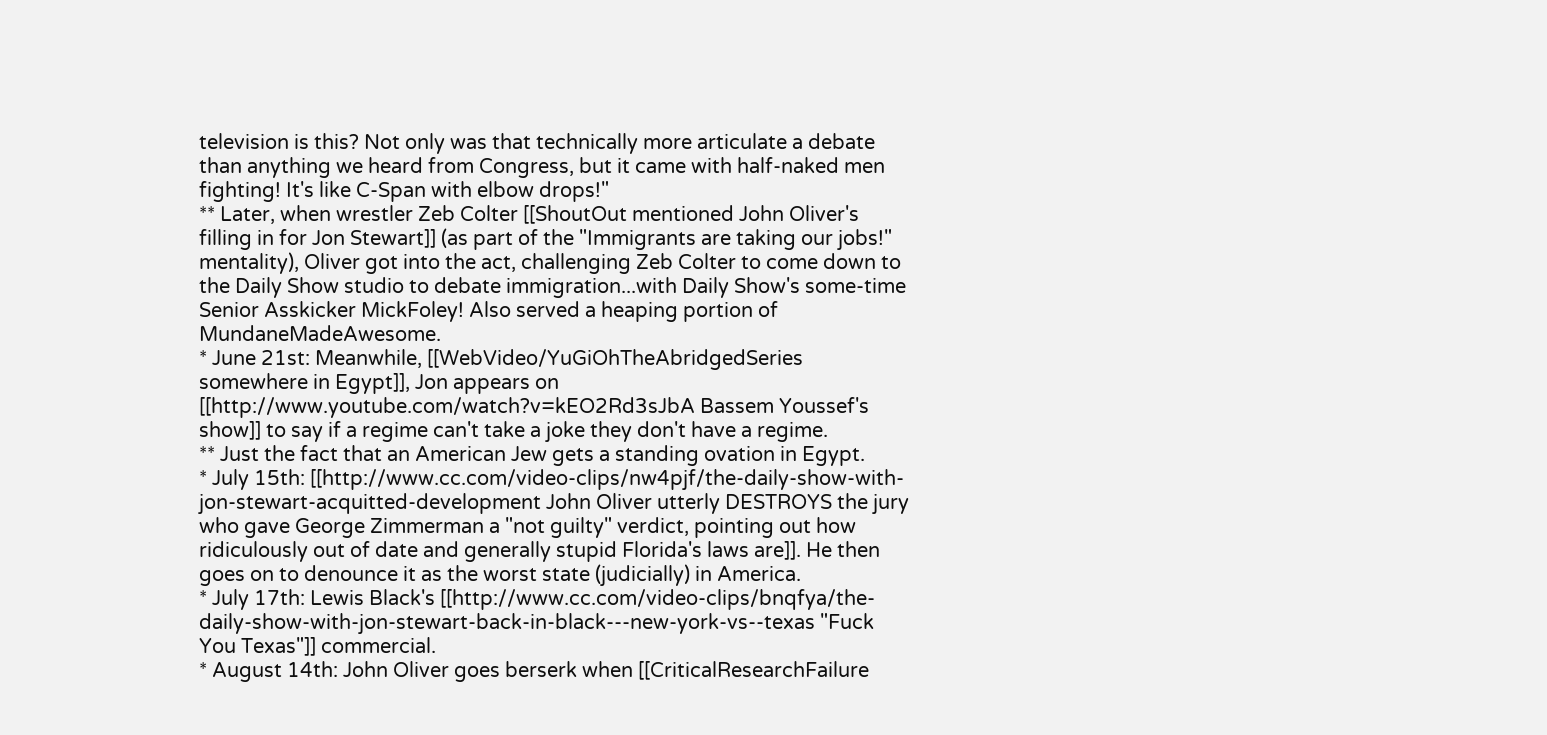television is this? Not only was that technically more articulate a debate than anything we heard from Congress, but it came with half-naked men fighting! It's like C-Span with elbow drops!"
** Later, when wrestler Zeb Colter [[ShoutOut mentioned John Oliver's filling in for Jon Stewart]] (as part of the "Immigrants are taking our jobs!" mentality), Oliver got into the act, challenging Zeb Colter to come down to the Daily Show studio to debate immigration...with Daily Show's some-time Senior Asskicker MickFoley! Also served a heaping portion of MundaneMadeAwesome.
* June 21st: Meanwhile, [[WebVideo/YuGiOhTheAbridgedSeries somewhere in Egypt]], Jon appears on [[http://www.youtube.com/watch?v=kEO2Rd3sJbA Bassem Youssef's show]] to say if a regime can't take a joke they don't have a regime.
** Just the fact that an American Jew gets a standing ovation in Egypt.
* July 15th: [[http://www.cc.com/video-clips/nw4pjf/the-daily-show-with-jon-stewart-acquitted-development John Oliver utterly DESTROYS the jury who gave George Zimmerman a "not guilty" verdict, pointing out how ridiculously out of date and generally stupid Florida's laws are]]. He then goes on to denounce it as the worst state (judicially) in America.
* July 17th: Lewis Black's [[http://www.cc.com/video-clips/bnqfya/the-daily-show-with-jon-stewart-back-in-black---new-york-vs--texas "Fuck You Texas"]] commercial.
* August 14th: John Oliver goes berserk when [[CriticalResearchFailure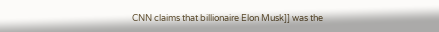CNN claims that billionaire Elon Musk]] was the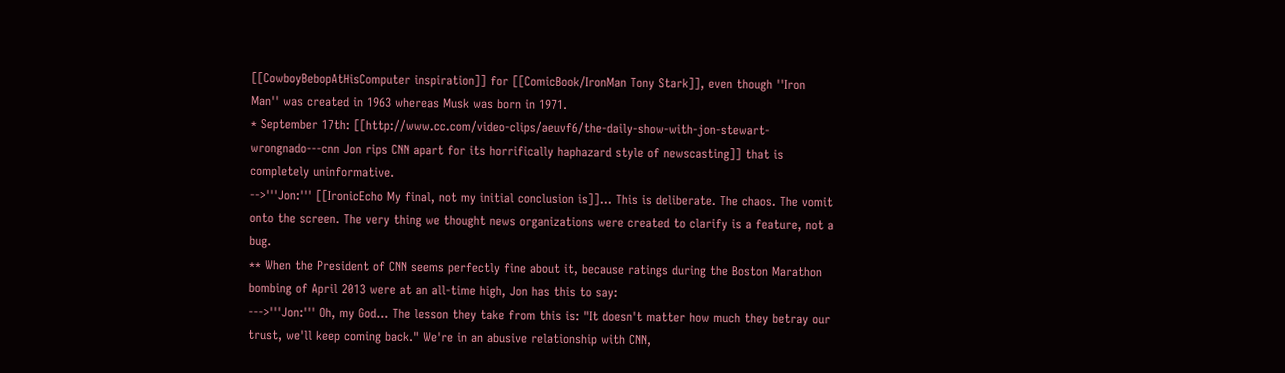[[CowboyBebopAtHisComputer inspiration]] for [[ComicBook/IronMan Tony Stark]], even though ''Iron Man'' was created in 1963 whereas Musk was born in 1971.
* September 17th: [[http://www.cc.com/video-clips/aeuvf6/the-daily-show-with-jon-stewart-wrongnado---cnn Jon rips CNN apart for its horrifically haphazard style of newscasting]] that is completely uninformative.
-->'''Jon:''' [[IronicEcho My final, not my initial conclusion is]]... This is deliberate. The chaos. The vomit onto the screen. The very thing we thought news organizations were created to clarify is a feature, not a bug.
** When the President of CNN seems perfectly fine about it, because ratings during the Boston Marathon bombing of April 2013 were at an all-time high, Jon has this to say:
--->'''Jon:''' Oh, my God... The lesson they take from this is: "It doesn't matter how much they betray our trust, we'll keep coming back." We're in an abusive relationship with CNN,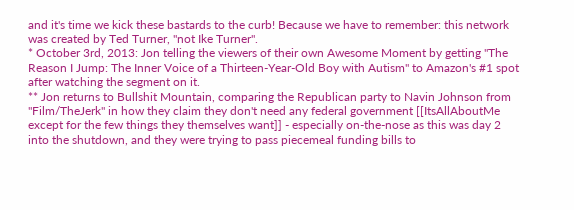and it's time we kick these bastards to the curb! Because we have to remember: this network was created by Ted Turner, ''not Ike Turner''.
* October 3rd, 2013: Jon telling the viewers of their own Awesome Moment by getting ''The Reason I Jump: The Inner Voice of a Thirteen-Year-Old Boy with Autism'' to Amazon's #1 spot after watching the segment on it.
** Jon returns to Bullshit Mountain, comparing the Republican party to Navin Johnson from ''Film/TheJerk'' in how they claim they don't need any federal government [[ItsAllAboutMe except for the few things they themselves want]] - especially on-the-nose as this was day 2 into the shutdown, and they were trying to pass piecemeal funding bills to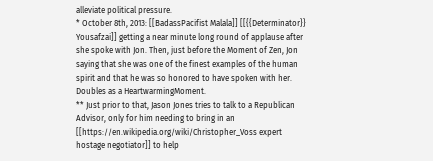alleviate political pressure.
* October 8th, 2013: [[BadassPacifist Malala]] [[{{Determinator}} Yousafzai]] getting a near minute long round of applause after she spoke with Jon. Then, just before the Moment of Zen, Jon saying that she was one of the finest examples of the human spirit and that he was so honored to have spoken with her. Doubles as a HeartwarmingMoment.
** Just prior to that, Jason Jones tries to talk to a Republican Advisor, only for him needing to bring in an [[https://en.wikipedia.org/wiki/Christopher_Voss expert hostage negotiator]] to help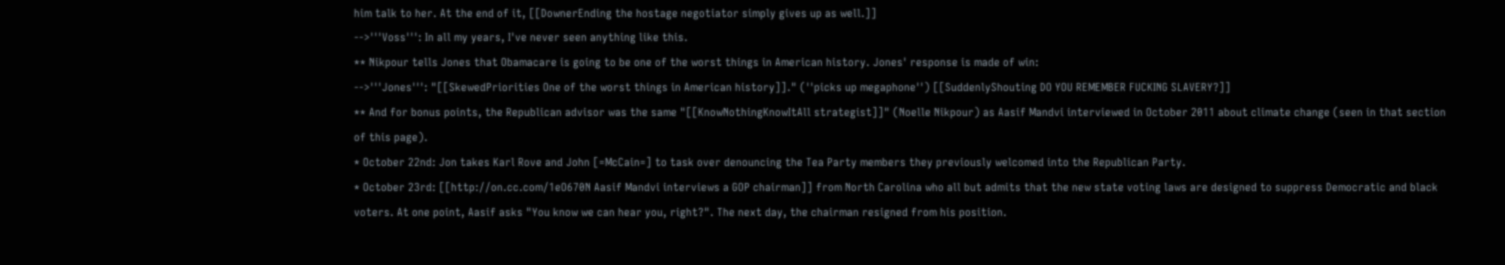him talk to her. At the end of it, [[DownerEnding the hostage negotiator simply gives up as well.]]
-->'''Voss''': In all my years, I've never seen anything like this.
** Nikpour tells Jones that Obamacare is going to be one of the worst things in American history. Jones' response is made of win:
-->'''Jones''': "[[SkewedPriorities One of the worst things in American history]]." (''picks up megaphone'') [[SuddenlyShouting DO YOU REMEMBER FUCKING SLAVERY?]]
** And for bonus points, the Republican advisor was the same "[[KnowNothingKnowItAll strategist]]" (Noelle Nikpour) as Aasif Mandvi interviewed in October 2011 about climate change (seen in that section of this page).
* October 22nd: Jon takes Karl Rove and John [=McCain=] to task over denouncing the Tea Party members they previously welcomed into the Republican Party.
* October 23rd: [[http://on.cc.com/1eO670N Aasif Mandvi interviews a GOP chairman]] from North Carolina who all but admits that the new state voting laws are designed to suppress Democratic and black voters. At one point, Aasif asks "You know we can hear you, right?". The next day, the chairman resigned from his position.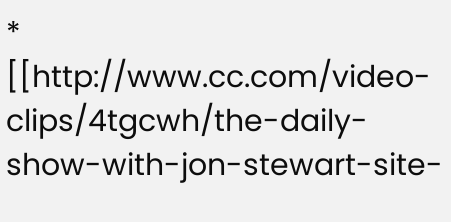* [[http://www.cc.com/video-clips/4tgcwh/the-daily-show-with-jon-stewart-site-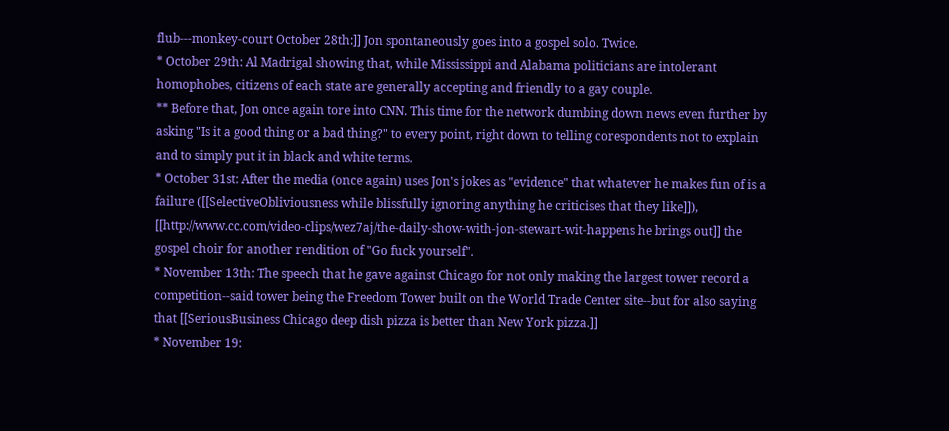flub---monkey-court October 28th:]] Jon spontaneously goes into a gospel solo. Twice.
* October 29th: Al Madrigal showing that, while Mississippi and Alabama politicians are intolerant homophobes, citizens of each state are generally accepting and friendly to a gay couple.
** Before that, Jon once again tore into CNN. This time for the network dumbing down news even further by asking "Is it a good thing or a bad thing?" to every point, right down to telling corespondents not to explain and to simply put it in black and white terms.
* October 31st: After the media (once again) uses Jon's jokes as "evidence" that whatever he makes fun of is a failure ([[SelectiveObliviousness while blissfully ignoring anything he criticises that they like]]), [[http://www.cc.com/video-clips/wez7aj/the-daily-show-with-jon-stewart-wit-happens he brings out]] the gospel choir for another rendition of "Go fuck yourself".
* November 13th: The speech that he gave against Chicago for not only making the largest tower record a competition--said tower being the Freedom Tower built on the World Trade Center site--but for also saying that [[SeriousBusiness Chicago deep dish pizza is better than New York pizza.]]
* November 19: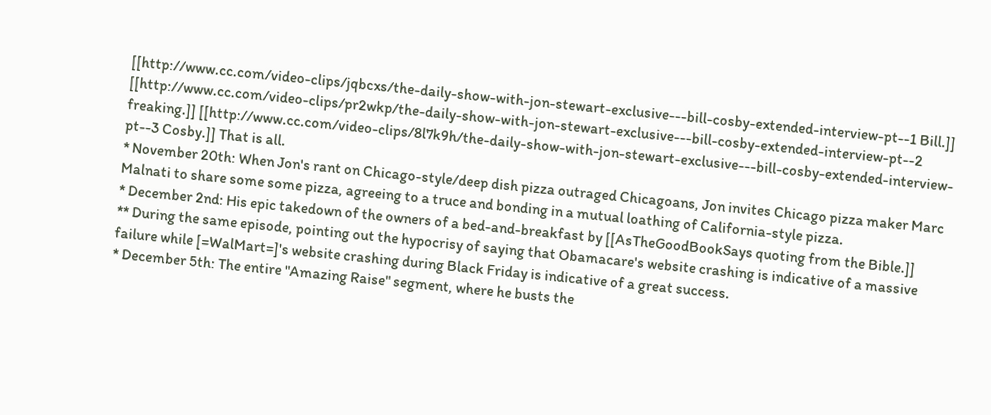[[http://www.cc.com/video-clips/jqbcxs/the-daily-show-with-jon-stewart-exclusive---bill-cosby-extended-interview-pt--1 Bill.]] [[http://www.cc.com/video-clips/pr2wkp/the-daily-show-with-jon-stewart-exclusive---bill-cosby-extended-interview-pt--2 freaking.]] [[http://www.cc.com/video-clips/8l7k9h/the-daily-show-with-jon-stewart-exclusive---bill-cosby-extended-interview-pt--3 Cosby.]] That is all.
* November 20th: When Jon's rant on Chicago-style/deep dish pizza outraged Chicagoans, Jon invites Chicago pizza maker Marc Malnati to share some some pizza, agreeing to a truce and bonding in a mutual loathing of California-style pizza.
* December 2nd: His epic takedown of the owners of a bed-and-breakfast by [[AsTheGoodBookSays quoting from the Bible.]]
** During the same episode, pointing out the hypocrisy of saying that Obamacare's website crashing is indicative of a massive failure while [=WalMart=]'s website crashing during Black Friday is indicative of a great success.
* December 5th: The entire "Amazing Raise" segment, where he busts the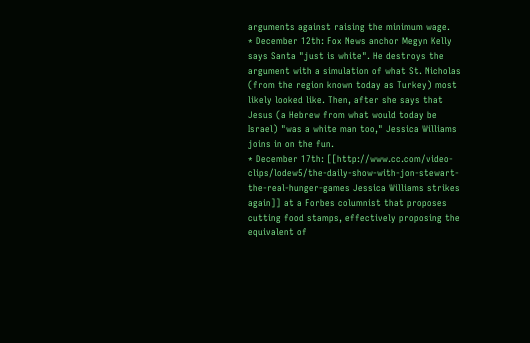arguments against raising the minimum wage.
* December 12th: Fox News anchor Megyn Kelly says Santa "just is white". He destroys the argument with a simulation of what St. Nicholas (from the region known today as Turkey) most likely looked like. Then, after she says that Jesus (a Hebrew from what would today be Israel) "was a white man too," Jessica Williams joins in on the fun.
* December 17th: [[http://www.cc.com/video-clips/lodew5/the-daily-show-with-jon-stewart-the-real-hunger-games Jessica Williams strikes again]] at a Forbes columnist that proposes cutting food stamps, effectively proposing the equivalent of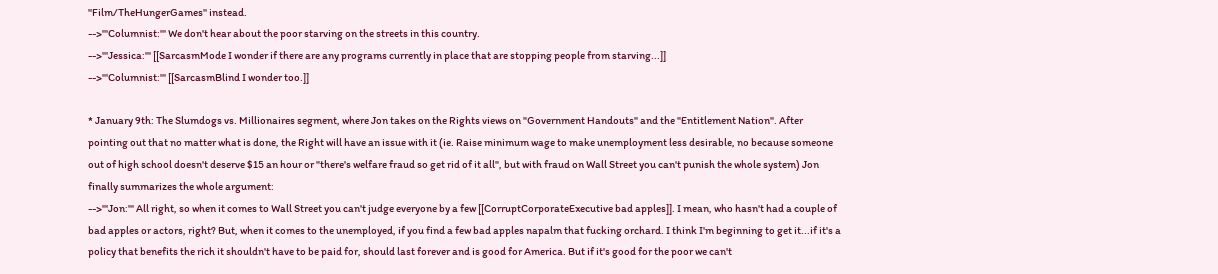''Film/TheHungerGames'' instead.
-->'''Columnist:''' We don't hear about the poor starving on the streets in this country.
-->'''Jessica:''' [[SarcasmMode I wonder if there are any programs currently in place that are stopping people from starving...]]
-->'''Columnist:''' [[SarcasmBlind I wonder too.]]

* January 9th: The Slumdogs vs. Millionaires segment, where Jon takes on the Rights views on "Government Handouts" and the "Entitlement Nation". After pointing out that no matter what is done, the Right will have an issue with it (ie. Raise minimum wage to make unemployment less desirable, no because someone out of high school doesn't deserve $15 an hour or "there's welfare fraud so get rid of it all", but with fraud on Wall Street you can't punish the whole system) Jon finally summarizes the whole argument:
-->'''Jon:''' All right, so when it comes to Wall Street you can't judge everyone by a few [[CorruptCorporateExecutive bad apples]]. I mean, who hasn't had a couple of bad apples or actors, right? But, when it comes to the unemployed, if you find a few bad apples napalm that fucking orchard. I think I'm beginning to get it...if it's a policy that benefits the rich it shouldn't have to be paid for, should last forever and is good for America. But if it's good for the poor we can't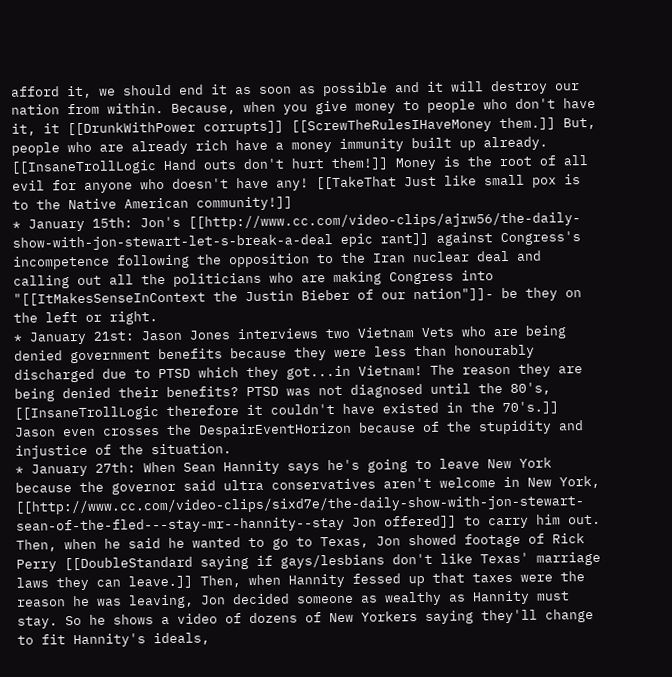afford it, we should end it as soon as possible and it will destroy our nation from within. Because, when you give money to people who don't have it, it [[DrunkWithPower corrupts]] [[ScrewTheRulesIHaveMoney them.]] But, people who are already rich have a money immunity built up already. [[InsaneTrollLogic Hand outs don't hurt them!]] Money is the root of all evil for anyone who doesn't have any! [[TakeThat Just like small pox is to the Native American community!]]
* January 15th: Jon's [[http://www.cc.com/video-clips/ajrw56/the-daily-show-with-jon-stewart-let-s-break-a-deal epic rant]] against Congress's incompetence following the opposition to the Iran nuclear deal and calling out all the politicians who are making Congress into "[[ItMakesSenseInContext the Justin Bieber of our nation"]]- be they on the left or right.
* January 21st: Jason Jones interviews two Vietnam Vets who are being denied government benefits because they were less than honourably discharged due to PTSD which they got...in Vietnam! The reason they are being denied their benefits? PTSD was not diagnosed until the 80's, [[InsaneTrollLogic therefore it couldn't have existed in the 70's.]] Jason even crosses the DespairEventHorizon because of the stupidity and injustice of the situation.
* January 27th: When Sean Hannity says he's going to leave New York because the governor said ultra conservatives aren't welcome in New York, [[http://www.cc.com/video-clips/sixd7e/the-daily-show-with-jon-stewart-sean-of-the-fled---stay-mr--hannity--stay Jon offered]] to carry him out. Then, when he said he wanted to go to Texas, Jon showed footage of Rick Perry [[DoubleStandard saying if gays/lesbians don't like Texas' marriage laws they can leave.]] Then, when Hannity fessed up that taxes were the reason he was leaving, Jon decided someone as wealthy as Hannity must stay. So he shows a video of dozens of New Yorkers saying they'll change to fit Hannity's ideals,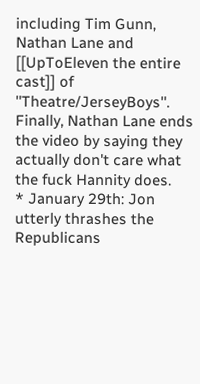including Tim Gunn, Nathan Lane and [[UpToEleven the entire cast]] of ''Theatre/JerseyBoys''. Finally, Nathan Lane ends the video by saying they actually don't care what the fuck Hannity does.
* January 29th: Jon utterly thrashes the Republicans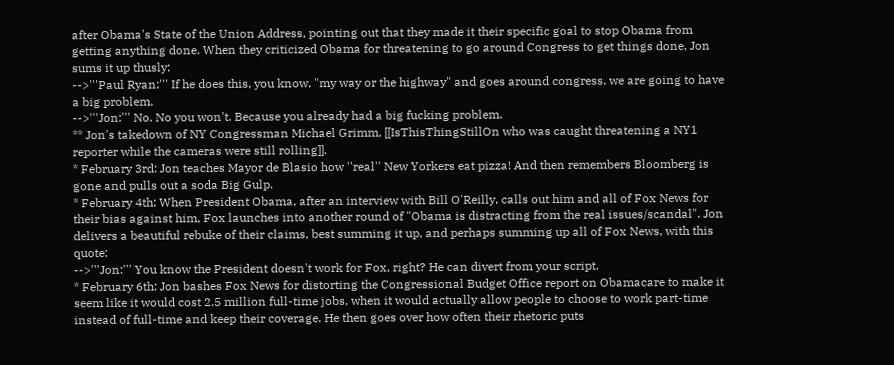after Obama's State of the Union Address, pointing out that they made it their specific goal to stop Obama from getting anything done. When they criticized Obama for threatening to go around Congress to get things done, Jon sums it up thusly:
-->'''Paul Ryan:''' If he does this, you know, "my way or the highway" and goes around congress, we are going to have a big problem.
-->'''Jon:''' No. No you won't. Because you already had a big fucking problem.
** Jon's takedown of NY Congressman Michael Grimm, [[IsThisThingStillOn who was caught threatening a NY1 reporter while the cameras were still rolling]].
* February 3rd: Jon teaches Mayor de Blasio how ''real'' New Yorkers eat pizza! And then remembers Bloomberg is gone and pulls out a soda Big Gulp.
* February 4th: When President Obama, after an interview with Bill O'Reilly, calls out him and all of Fox News for their bias against him, Fox launches into another round of "Obama is distracting from the real issues/scandal". Jon delivers a beautiful rebuke of their claims, best summing it up, and perhaps summing up all of Fox News, with this quote:
-->'''Jon:''' You know the President doesn't work for Fox, right? He can divert from your script.
* February 6th: Jon bashes Fox News for distorting the Congressional Budget Office report on Obamacare to make it seem like it would cost 2.5 million full-time jobs, when it would actually allow people to choose to work part-time instead of full-time and keep their coverage. He then goes over how often their rhetoric puts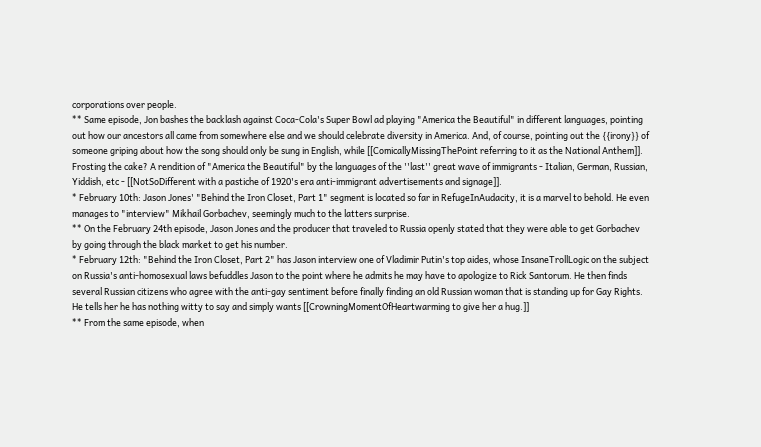corporations over people.
** Same episode, Jon bashes the backlash against Coca-Cola's Super Bowl ad playing "America the Beautiful" in different languages, pointing out how our ancestors all came from somewhere else and we should celebrate diversity in America. And, of course, pointing out the {{irony}} of someone griping about how the song should only be sung in English, while [[ComicallyMissingThePoint referring to it as the National Anthem]]. Frosting the cake? A rendition of "America the Beautiful" by the languages of the ''last'' great wave of immigrants - Italian, German, Russian, Yiddish, etc - [[NotSoDifferent with a pastiche of 1920's era anti-immigrant advertisements and signage]].
* February 10th: Jason Jones' "Behind the Iron Closet, Part 1" segment is located so far in RefugeInAudacity, it is a marvel to behold. He even manages to "interview" Mikhail Gorbachev, seemingly much to the latters surprise.
** On the February 24th episode, Jason Jones and the producer that traveled to Russia openly stated that they were able to get Gorbachev by going through the black market to get his number.
* February 12th: "Behind the Iron Closet, Part 2" has Jason interview one of Vladimir Putin's top aides, whose InsaneTrollLogic on the subject on Russia's anti-homosexual laws befuddles Jason to the point where he admits he may have to apologize to Rick Santorum. He then finds several Russian citizens who agree with the anti-gay sentiment before finally finding an old Russian woman that is standing up for Gay Rights. He tells her he has nothing witty to say and simply wants [[CrowningMomentOfHeartwarming to give her a hug.]]
** From the same episode, when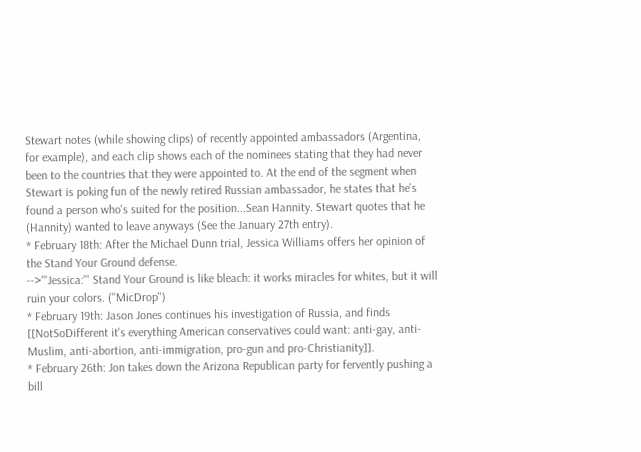Stewart notes (while showing clips) of recently appointed ambassadors (Argentina, for example), and each clip shows each of the nominees stating that they had never been to the countries that they were appointed to. At the end of the segment when Stewart is poking fun of the newly retired Russian ambassador, he states that he's found a person who's suited for the position...Sean Hannity. Stewart quotes that he (Hannity) wanted to leave anyways (See the January 27th entry).
* February 18th: After the Michael Dunn trial, Jessica Williams offers her opinion of the Stand Your Ground defense.
-->'''Jessica:''' Stand Your Ground is like bleach: it works miracles for whites, but it will ruin your colors. (''MicDrop'')
* February 19th: Jason Jones continues his investigation of Russia, and finds [[NotSoDifferent it's everything American conservatives could want: anti-gay, anti-Muslim, anti-abortion, anti-immigration, pro-gun and pro-Christianity]].
* February 26th: Jon takes down the Arizona Republican party for fervently pushing a bill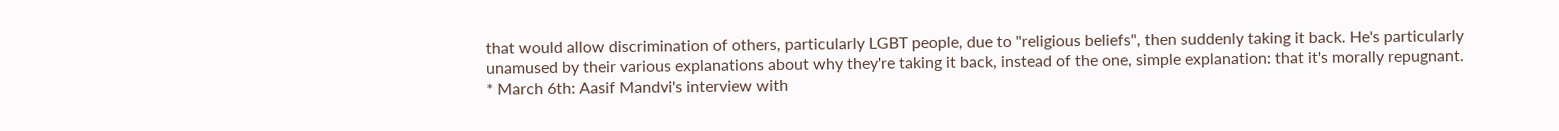that would allow discrimination of others, particularly LGBT people, due to "religious beliefs", then suddenly taking it back. He's particularly unamused by their various explanations about why they're taking it back, instead of the one, simple explanation: that it's morally repugnant.
* March 6th: Aasif Mandvi's interview with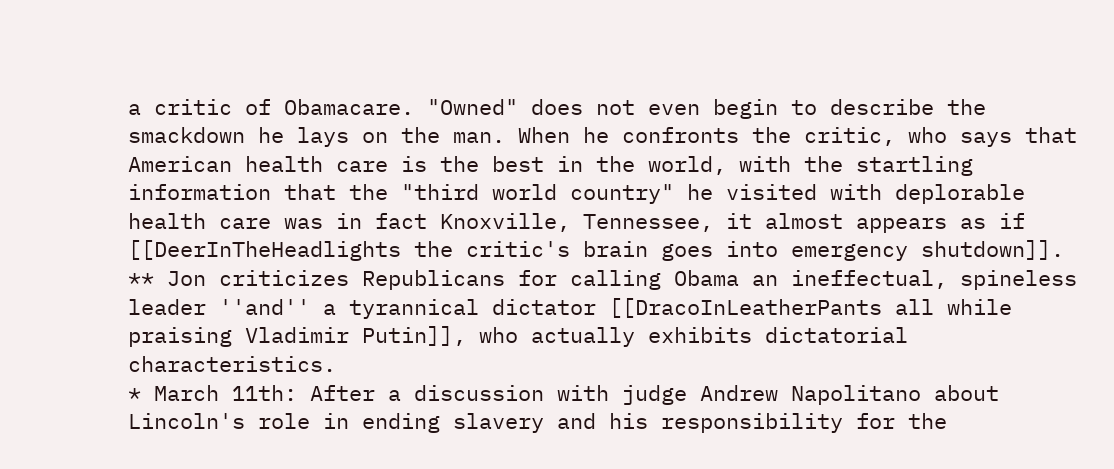a critic of Obamacare. "Owned" does not even begin to describe the smackdown he lays on the man. When he confronts the critic, who says that American health care is the best in the world, with the startling information that the "third world country" he visited with deplorable health care was in fact Knoxville, Tennessee, it almost appears as if [[DeerInTheHeadlights the critic's brain goes into emergency shutdown]].
** Jon criticizes Republicans for calling Obama an ineffectual, spineless leader ''and'' a tyrannical dictator [[DracoInLeatherPants all while praising Vladimir Putin]], who actually exhibits dictatorial characteristics.
* March 11th: After a discussion with judge Andrew Napolitano about Lincoln's role in ending slavery and his responsibility for the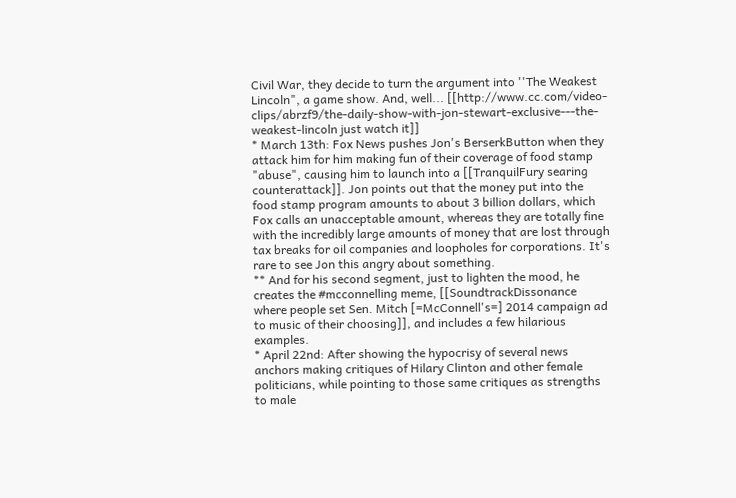Civil War, they decide to turn the argument into ''The Weakest Lincoln", a game show. And, well... [[http://www.cc.com/video-clips/abrzf9/the-daily-show-with-jon-stewart-exclusive---the-weakest-lincoln just watch it]]
* March 13th: Fox News pushes Jon's BerserkButton when they attack him for him making fun of their coverage of food stamp "abuse", causing him to launch into a [[TranquilFury searing counterattack]]. Jon points out that the money put into the food stamp program amounts to about 3 billion dollars, which Fox calls an unacceptable amount, whereas they are totally fine with the incredibly large amounts of money that are lost through tax breaks for oil companies and loopholes for corporations. It's rare to see Jon this angry about something.
** And for his second segment, just to lighten the mood, he creates the #mcconnelling meme, [[SoundtrackDissonance where people set Sen. Mitch [=McConnell's=] 2014 campaign ad to music of their choosing]], and includes a few hilarious examples.
* April 22nd: After showing the hypocrisy of several news anchors making critiques of Hilary Clinton and other female politicians, while pointing to those same critiques as strengths to male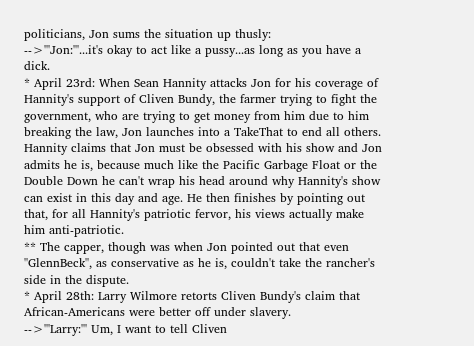politicians, Jon sums the situation up thusly:
-->'''Jon:'''...it's okay to act like a pussy...as long as you have a dick.
* April 23rd: When Sean Hannity attacks Jon for his coverage of Hannity's support of Cliven Bundy, the farmer trying to fight the government, who are trying to get money from him due to him breaking the law, Jon launches into a TakeThat to end all others. Hannity claims that Jon must be obsessed with his show and Jon admits he is, because much like the Pacific Garbage Float or the Double Down he can't wrap his head around why Hannity's show can exist in this day and age. He then finishes by pointing out that, for all Hannity's patriotic fervor, his views actually make him anti-patriotic.
** The capper, though was when Jon pointed out that even ''GlennBeck'', as conservative as he is, couldn't take the rancher's side in the dispute.
* April 28th: Larry Wilmore retorts Cliven Bundy's claim that African-Americans were better off under slavery.
-->'''Larry:''' Um, I want to tell Cliven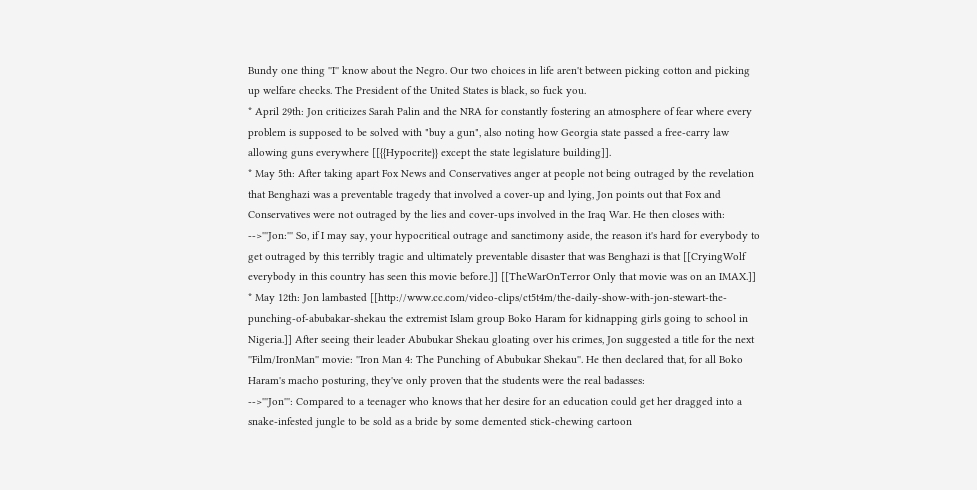Bundy one thing ''I'' know about the Negro. Our two choices in life aren't between picking cotton and picking up welfare checks. The President of the United States is black, so fuck you.
* April 29th: Jon criticizes Sarah Palin and the NRA for constantly fostering an atmosphere of fear where every problem is supposed to be solved with "buy a gun", also noting how Georgia state passed a free-carry law allowing guns everywhere [[{{Hypocrite}} except the state legislature building]].
* May 5th: After taking apart Fox News and Conservatives anger at people not being outraged by the revelation that Benghazi was a preventable tragedy that involved a cover-up and lying, Jon points out that Fox and Conservatives were not outraged by the lies and cover-ups involved in the Iraq War. He then closes with:
-->'''Jon:''' So, if I may say, your hypocritical outrage and sanctimony aside, the reason it's hard for everybody to get outraged by this terribly tragic and ultimately preventable disaster that was Benghazi is that [[CryingWolf everybody in this country has seen this movie before.]] [[TheWarOnTerror Only that movie was on an IMAX.]]
* May 12th: Jon lambasted [[http://www.cc.com/video-clips/ct5t4m/the-daily-show-with-jon-stewart-the-punching-of-abubakar-shekau the extremist Islam group Boko Haram for kidnapping girls going to school in Nigeria.]] After seeing their leader Abubukar Shekau gloating over his crimes, Jon suggested a title for the next ''Film/IronMan'' movie: ''Iron Man 4: The Punching of Abubukar Shekau''. He then declared that, for all Boko Haram's macho posturing, they've only proven that the students were the real badasses:
-->'''Jon''': Compared to a teenager who knows that her desire for an education could get her dragged into a snake-infested jungle to be sold as a bride by some demented stick-chewing cartoon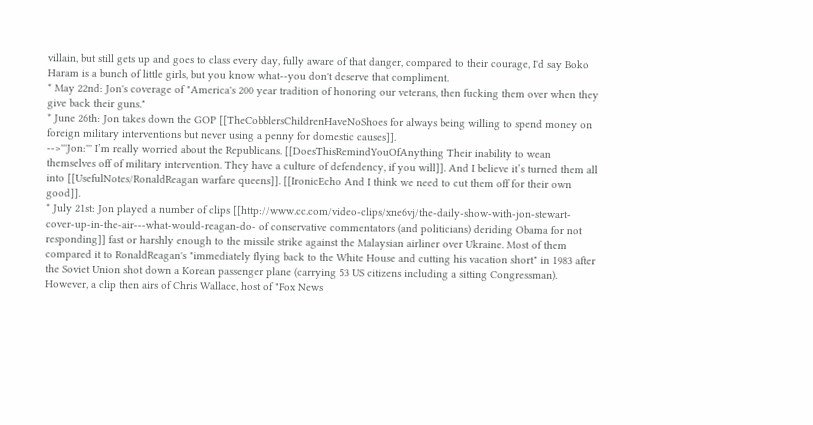villain, but still gets up and goes to class every day, fully aware of that danger, compared to their courage, I'd say Boko Haram is a bunch of little girls, but you know what--you don't deserve that compliment.
* May 22nd: Jon's coverage of "America's 200 year tradition of honoring our veterans, then fucking them over when they give back their guns."
* June 26th: Jon takes down the GOP [[TheCobblersChildrenHaveNoShoes for always being willing to spend money on foreign military interventions but never using a penny for domestic causes]].
-->'''Jon:''' I’m really worried about the Republicans. [[DoesThisRemindYouOfAnything Their inability to wean themselves off of military intervention. They have a culture of defendency, if you will]]. And I believe it’s turned them all into [[UsefulNotes/RonaldReagan warfare queens]]. [[IronicEcho And I think we need to cut them off for their own good]].
* July 21st: Jon played a number of clips [[http://www.cc.com/video-clips/xne6vj/the-daily-show-with-jon-stewart-cover-up-in-the-air---what-would-reagan-do- of conservative commentators (and politicians) deriding Obama for not responding]] fast or harshly enough to the missile strike against the Malaysian airliner over Ukraine. Most of them compared it to RonaldReagan's "immediately flying back to the White House and cutting his vacation short" in 1983 after the Soviet Union shot down a Korean passenger plane (carrying 53 US citizens including a sitting Congressman). However, a clip then airs of Chris Wallace, host of "Fox News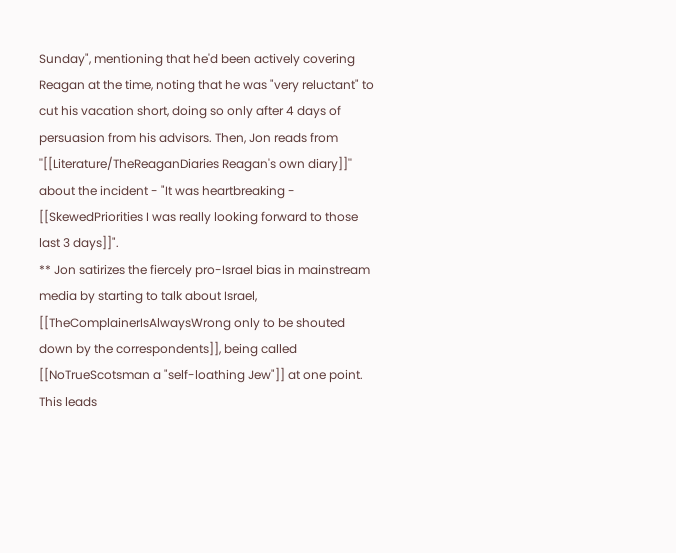Sunday", mentioning that he'd been actively covering Reagan at the time, noting that he was "very reluctant" to cut his vacation short, doing so only after 4 days of persuasion from his advisors. Then, Jon reads from ''[[Literature/TheReaganDiaries Reagan's own diary]]'' about the incident - "It was heartbreaking - [[SkewedPriorities I was really looking forward to those last 3 days]]".
** Jon satirizes the fiercely pro-Israel bias in mainstream media by starting to talk about Israel, [[TheComplainerIsAlwaysWrong only to be shouted down by the correspondents]], being called [[NoTrueScotsman a "self-loathing Jew"]] at one point. This leads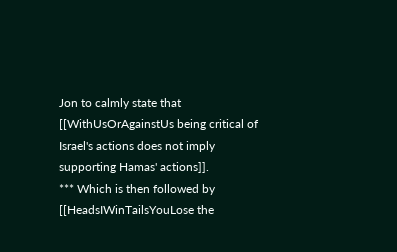Jon to calmly state that [[WithUsOrAgainstUs being critical of Israel's actions does not imply supporting Hamas' actions]].
*** Which is then followed by [[HeadsIWinTailsYouLose the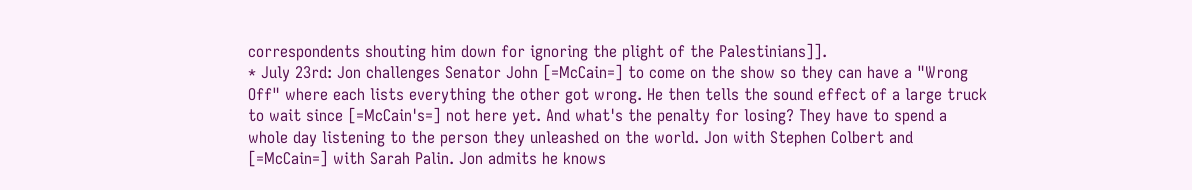correspondents shouting him down for ignoring the plight of the Palestinians]].
* July 23rd: Jon challenges Senator John [=McCain=] to come on the show so they can have a "Wrong Off" where each lists everything the other got wrong. He then tells the sound effect of a large truck to wait since [=McCain's=] not here yet. And what's the penalty for losing? They have to spend a whole day listening to the person they unleashed on the world. Jon with Stephen Colbert and [=McCain=] with Sarah Palin. Jon admits he knows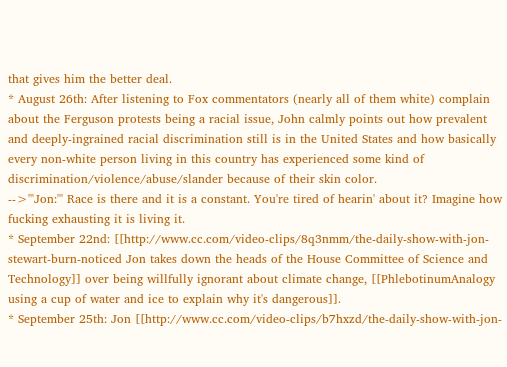that gives him the better deal.
* August 26th: After listening to Fox commentators (nearly all of them white) complain about the Ferguson protests being a racial issue, John calmly points out how prevalent and deeply-ingrained racial discrimination still is in the United States and how basically every non-white person living in this country has experienced some kind of discrimination/violence/abuse/slander because of their skin color.
-->'''Jon:''' Race is there and it is a constant. You're tired of hearin' about it? Imagine how fucking exhausting it is living it.
* September 22nd: [[http://www.cc.com/video-clips/8q3nmm/the-daily-show-with-jon-stewart-burn-noticed Jon takes down the heads of the House Committee of Science and Technology]] over being willfully ignorant about climate change, [[PhlebotinumAnalogy using a cup of water and ice to explain why it's dangerous]].
* September 25th: Jon [[http://www.cc.com/video-clips/b7hxzd/the-daily-show-with-jon-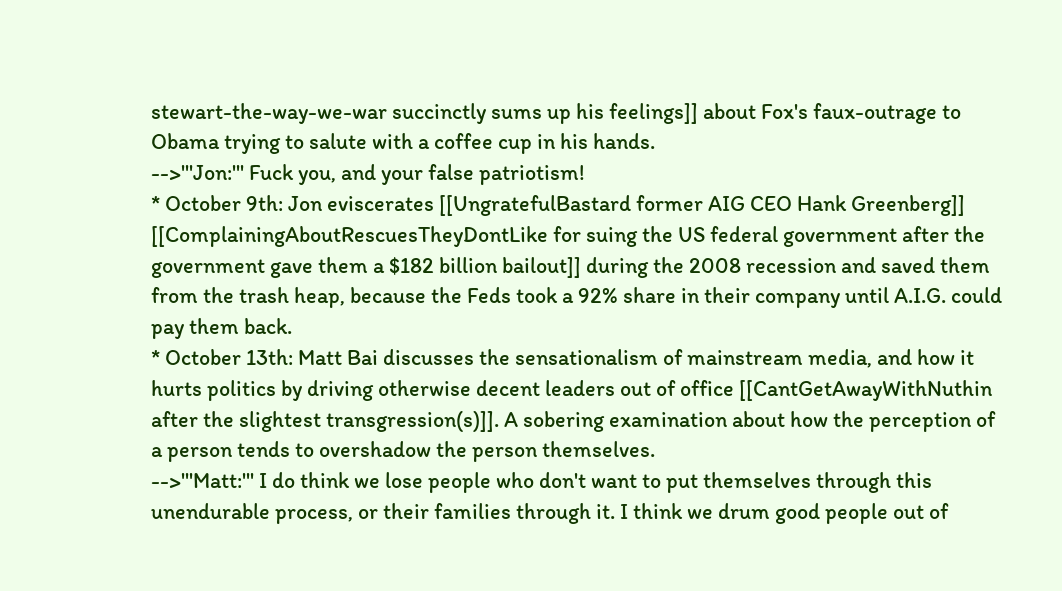stewart-the-way-we-war succinctly sums up his feelings]] about Fox's faux-outrage to Obama trying to salute with a coffee cup in his hands.
-->'''Jon:''' Fuck you, and your false patriotism!
* October 9th: Jon eviscerates [[UngratefulBastard former AIG CEO Hank Greenberg]] [[ComplainingAboutRescuesTheyDontLike for suing the US federal government after the government gave them a $182 billion bailout]] during the 2008 recession and saved them from the trash heap, because the Feds took a 92% share in their company until A.I.G. could pay them back.
* October 13th: Matt Bai discusses the sensationalism of mainstream media, and how it hurts politics by driving otherwise decent leaders out of office [[CantGetAwayWithNuthin after the slightest transgression(s)]]. A sobering examination about how the perception of a person tends to overshadow the person themselves.
-->'''Matt:''' I do think we lose people who don't want to put themselves through this unendurable process, or their families through it. I think we drum good people out of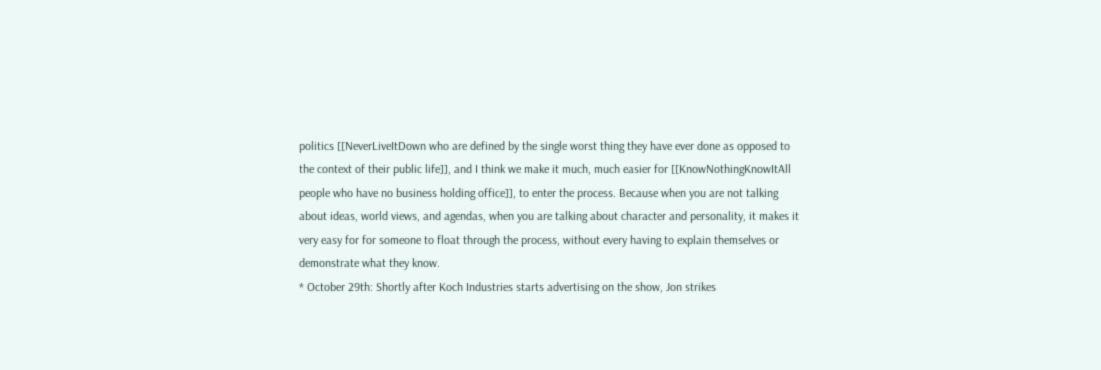politics [[NeverLiveItDown who are defined by the single worst thing they have ever done as opposed to the context of their public life]], and I think we make it much, much easier for [[KnowNothingKnowItAll people who have no business holding office]], to enter the process. Because when you are not talking about ideas, world views, and agendas, when you are talking about character and personality, it makes it very easy for for someone to float through the process, without every having to explain themselves or demonstrate what they know.
* October 29th: Shortly after Koch Industries starts advertising on the show, Jon strikes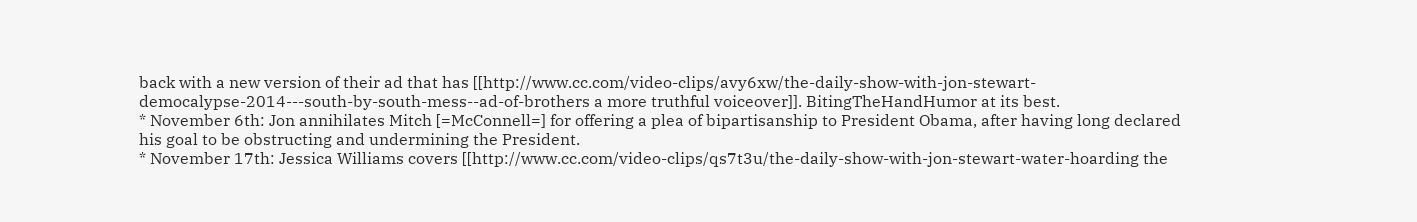back with a new version of their ad that has [[http://www.cc.com/video-clips/avy6xw/the-daily-show-with-jon-stewart-democalypse-2014---south-by-south-mess--ad-of-brothers a more truthful voiceover]]. BitingTheHandHumor at its best.
* November 6th: Jon annihilates Mitch [=McConnell=] for offering a plea of bipartisanship to President Obama, after having long declared his goal to be obstructing and undermining the President.
* November 17th: Jessica Williams covers [[http://www.cc.com/video-clips/qs7t3u/the-daily-show-with-jon-stewart-water-hoarding the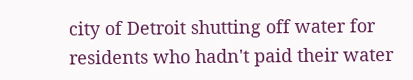city of Detroit shutting off water for residents who hadn't paid their water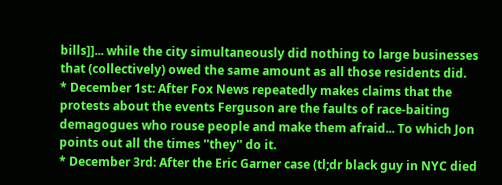bills]]... while the city simultaneously did nothing to large businesses that (collectively) owed the same amount as all those residents did.
* December 1st: After Fox News repeatedly makes claims that the protests about the events Ferguson are the faults of race-baiting demagogues who rouse people and make them afraid... To which Jon points out all the times ''they'' do it.
* December 3rd: After the Eric Garner case (tl;dr black guy in NYC died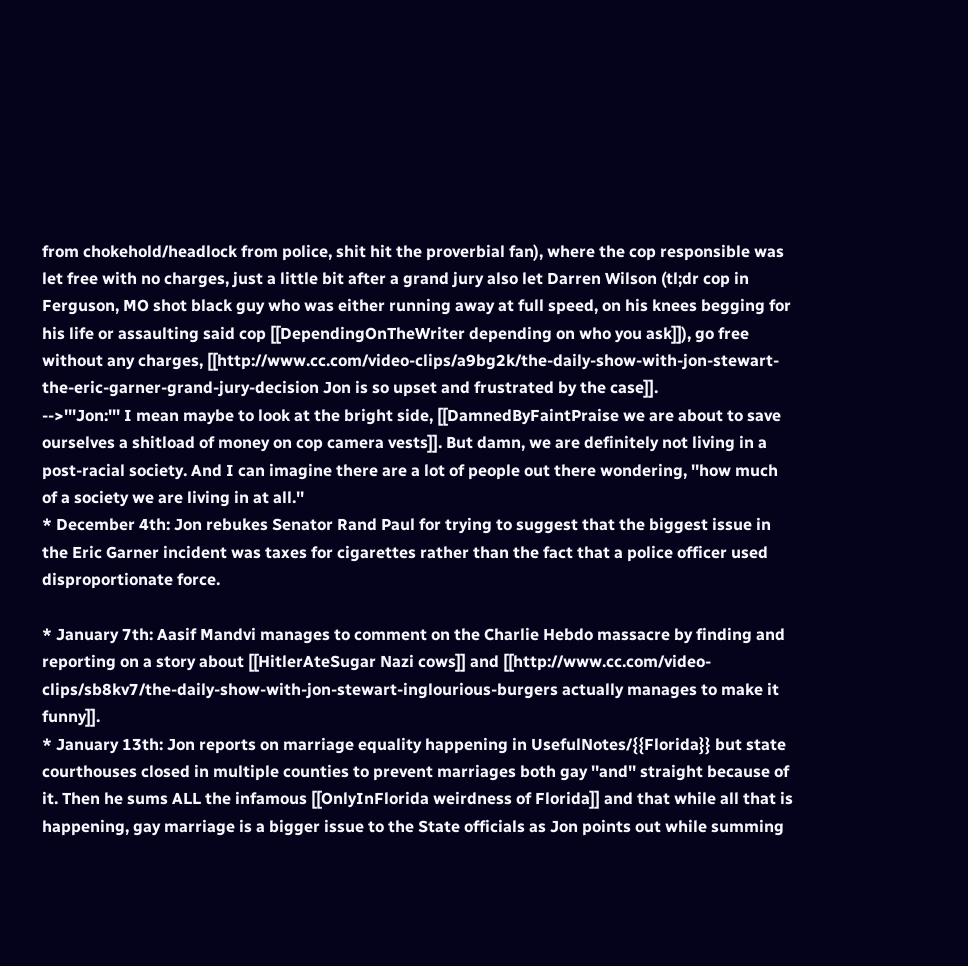from chokehold/headlock from police, shit hit the proverbial fan), where the cop responsible was let free with no charges, just a little bit after a grand jury also let Darren Wilson (tl;dr cop in Ferguson, MO shot black guy who was either running away at full speed, on his knees begging for his life or assaulting said cop [[DependingOnTheWriter depending on who you ask]]), go free without any charges, [[http://www.cc.com/video-clips/a9bg2k/the-daily-show-with-jon-stewart-the-eric-garner-grand-jury-decision Jon is so upset and frustrated by the case]].
-->'''Jon:''' I mean maybe to look at the bright side, [[DamnedByFaintPraise we are about to save ourselves a shitload of money on cop camera vests]]. But damn, we are definitely not living in a post-racial society. And I can imagine there are a lot of people out there wondering, ''how much of a society we are living in at all.''
* December 4th: Jon rebukes Senator Rand Paul for trying to suggest that the biggest issue in the Eric Garner incident was taxes for cigarettes rather than the fact that a police officer used disproportionate force.

* January 7th: Aasif Mandvi manages to comment on the Charlie Hebdo massacre by finding and reporting on a story about [[HitlerAteSugar Nazi cows]] and [[http://www.cc.com/video-clips/sb8kv7/the-daily-show-with-jon-stewart-inglourious-burgers actually manages to make it funny]].
* January 13th: Jon reports on marriage equality happening in UsefulNotes/{{Florida}} but state courthouses closed in multiple counties to prevent marriages both gay ''and'' straight because of it. Then he sums ALL the infamous [[OnlyInFlorida weirdness of Florida]] and that while all that is happening, gay marriage is a bigger issue to the State officials as Jon points out while summing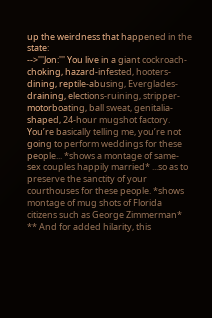up the weirdness that happened in the state:
-->'''Jon:''' You live in a giant cockroach-choking, hazard-infested, hooters-dining, reptile-abusing, Everglades-draining, elections-ruining, stripper-motorboating, ball sweat, genitalia-shaped, 24-hour mugshot factory. You’re basically telling me, you’re not going to perform weddings for these people... *shows a montage of same-sex couples happily married* ...so as to preserve the sanctity of your courthouses for these people. *shows montage of mug shots of Florida citizens such as George Zimmerman*
** And for added hilarity, this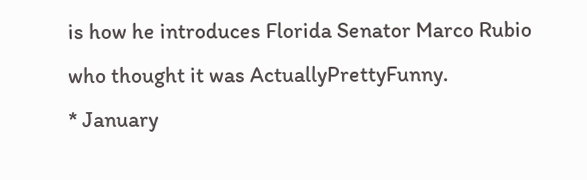is how he introduces Florida Senator Marco Rubio who thought it was ActuallyPrettyFunny.
* January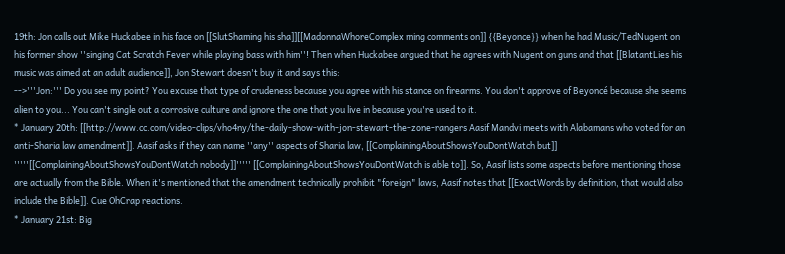19th: Jon calls out Mike Huckabee in his face on [[SlutShaming his sha]][[MadonnaWhoreComplex ming comments on]] {{Beyonce}} when he had Music/TedNugent on his former show ''singing Cat Scratch Fever while playing bass with him''! Then when Huckabee argued that he agrees with Nugent on guns and that [[BlatantLies his music was aimed at an adult audience]], Jon Stewart doesn't buy it and says this:
-->'''Jon:''' Do you see my point? You excuse that type of crudeness because you agree with his stance on firearms. You don't approve of Beyoncé because she seems alien to you... You can't single out a corrosive culture and ignore the one that you live in because you're used to it.
* January 20th: [[http://www.cc.com/video-clips/vho4ny/the-daily-show-with-jon-stewart-the-zone-rangers Aasif Mandvi meets with Alabamans who voted for an anti-Sharia law amendment]]. Aasif asks if they can name ''any'' aspects of Sharia law, [[ComplainingAboutShowsYouDontWatch but]] '''''[[ComplainingAboutShowsYouDontWatch nobody]]''''' [[ComplainingAboutShowsYouDontWatch is able to]]. So, Aasif lists some aspects before mentioning those are actually from the Bible. When it's mentioned that the amendment technically prohibit "foreign" laws, Aasif notes that [[ExactWords by definition, that would also include the Bible]]. Cue OhCrap reactions.
* January 21st: Big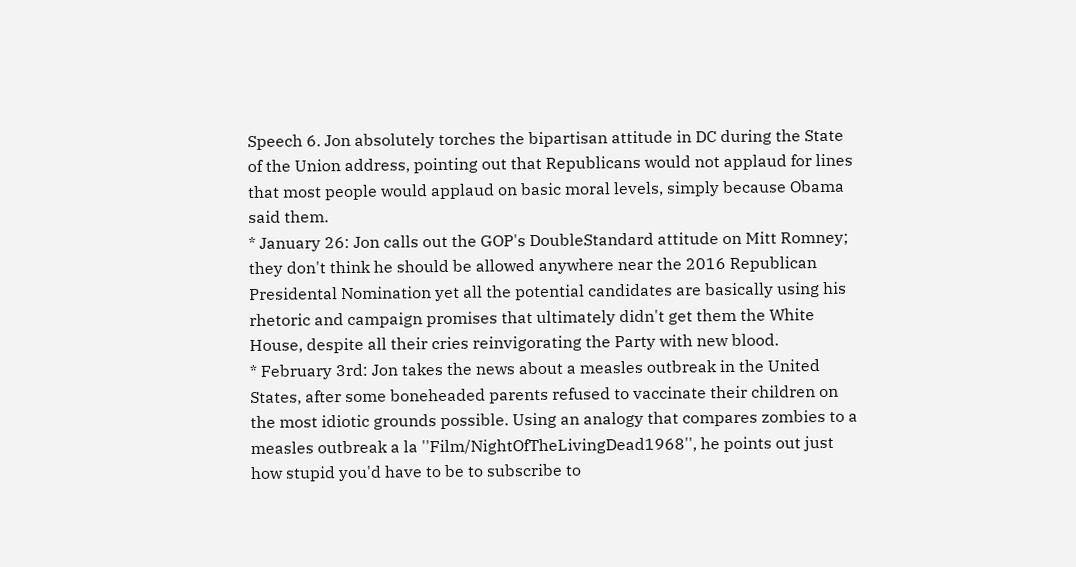Speech 6. Jon absolutely torches the bipartisan attitude in DC during the State of the Union address, pointing out that Republicans would not applaud for lines that most people would applaud on basic moral levels, simply because Obama said them.
* January 26: Jon calls out the GOP's DoubleStandard attitude on Mitt Romney; they don't think he should be allowed anywhere near the 2016 Republican Presidental Nomination yet all the potential candidates are basically using his rhetoric and campaign promises that ultimately didn't get them the White House, despite all their cries reinvigorating the Party with new blood.
* February 3rd: Jon takes the news about a measles outbreak in the United States, after some boneheaded parents refused to vaccinate their children on the most idiotic grounds possible. Using an analogy that compares zombies to a measles outbreak a la ''Film/NightOfTheLivingDead1968'', he points out just how stupid you'd have to be to subscribe to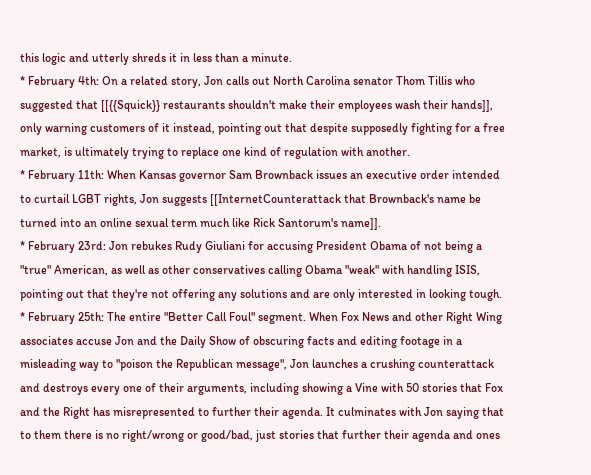this logic and utterly shreds it in less than a minute.
* February 4th: On a related story, Jon calls out North Carolina senator Thom Tillis who suggested that [[{{Squick}} restaurants shouldn't make their employees wash their hands]], only warning customers of it instead, pointing out that despite supposedly fighting for a free market, is ultimately trying to replace one kind of regulation with another.
* February 11th: When Kansas governor Sam Brownback issues an executive order intended to curtail LGBT rights, Jon suggests [[InternetCounterattack that Brownback's name be turned into an online sexual term much like Rick Santorum's name]].
* February 23rd: Jon rebukes Rudy Giuliani for accusing President Obama of not being a "true" American, as well as other conservatives calling Obama "weak" with handling ISIS, pointing out that they're not offering any solutions and are only interested in looking tough.
* February 25th: The entire "Better Call Foul" segment. When Fox News and other Right Wing associates accuse Jon and the Daily Show of obscuring facts and editing footage in a misleading way to "poison the Republican message", Jon launches a crushing counterattack and destroys every one of their arguments, including showing a Vine with 50 stories that Fox and the Right has misrepresented to further their agenda. It culminates with Jon saying that to them there is no right/wrong or good/bad, just stories that further their agenda and ones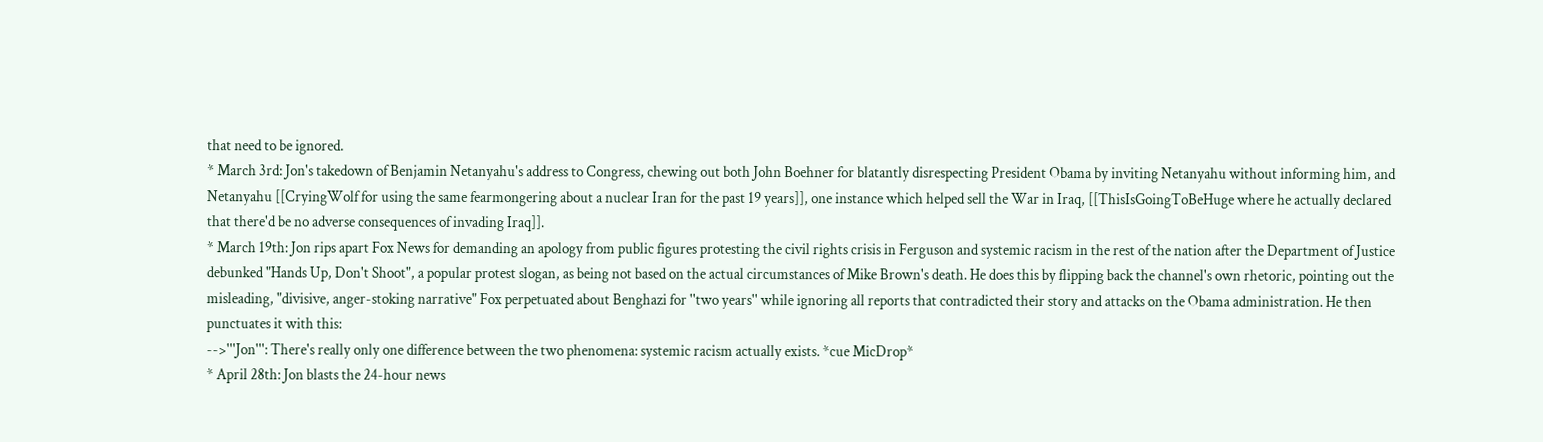that need to be ignored.
* March 3rd: Jon's takedown of Benjamin Netanyahu's address to Congress, chewing out both John Boehner for blatantly disrespecting President Obama by inviting Netanyahu without informing him, and Netanyahu [[CryingWolf for using the same fearmongering about a nuclear Iran for the past 19 years]], one instance which helped sell the War in Iraq, [[ThisIsGoingToBeHuge where he actually declared that there'd be no adverse consequences of invading Iraq]].
* March 19th: Jon rips apart Fox News for demanding an apology from public figures protesting the civil rights crisis in Ferguson and systemic racism in the rest of the nation after the Department of Justice debunked "Hands Up, Don't Shoot", a popular protest slogan, as being not based on the actual circumstances of Mike Brown's death. He does this by flipping back the channel's own rhetoric, pointing out the misleading, "divisive, anger-stoking narrative" Fox perpetuated about Benghazi for ''two years'' while ignoring all reports that contradicted their story and attacks on the Obama administration. He then punctuates it with this:
-->'''Jon''': There's really only one difference between the two phenomena: systemic racism actually exists. *cue MicDrop*
* April 28th: Jon blasts the 24-hour news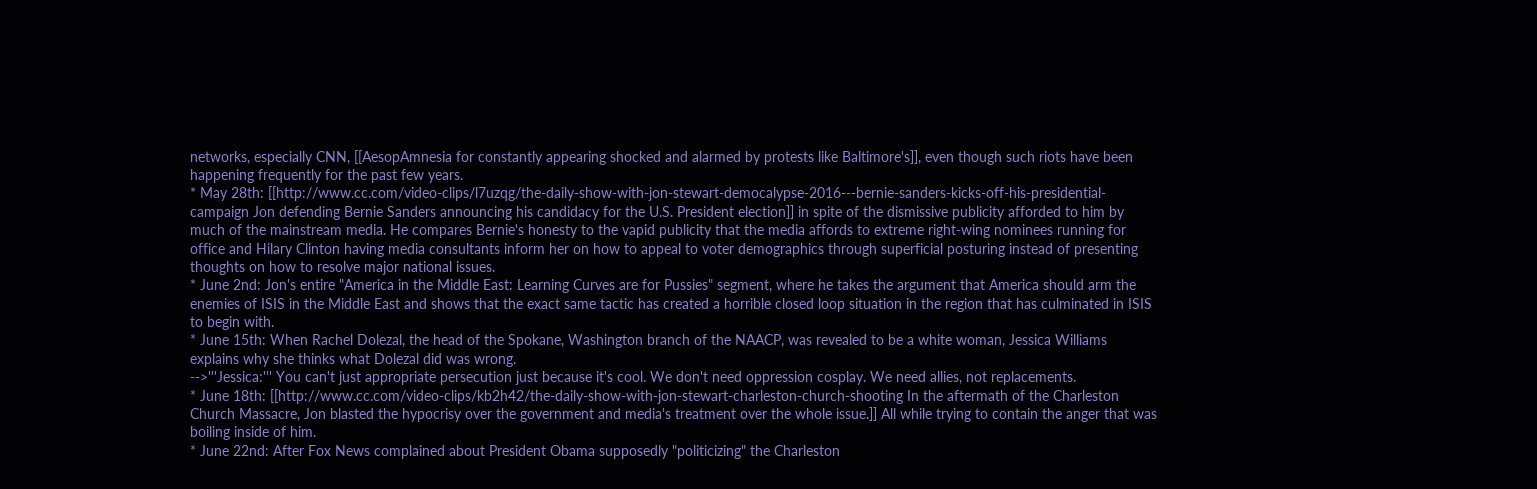networks, especially CNN, [[AesopAmnesia for constantly appearing shocked and alarmed by protests like Baltimore's]], even though such riots have been happening frequently for the past few years.
* May 28th: [[http://www.cc.com/video-clips/l7uzqg/the-daily-show-with-jon-stewart-democalypse-2016---bernie-sanders-kicks-off-his-presidential-campaign Jon defending Bernie Sanders announcing his candidacy for the U.S. President election]] in spite of the dismissive publicity afforded to him by much of the mainstream media. He compares Bernie's honesty to the vapid publicity that the media affords to extreme right-wing nominees running for office and Hilary Clinton having media consultants inform her on how to appeal to voter demographics through superficial posturing instead of presenting thoughts on how to resolve major national issues.
* June 2nd: Jon's entire "America in the Middle East: Learning Curves are for Pussies" segment, where he takes the argument that America should arm the enemies of ISIS in the Middle East and shows that the exact same tactic has created a horrible closed loop situation in the region that has culminated in ISIS to begin with.
* June 15th: When Rachel Dolezal, the head of the Spokane, Washington branch of the NAACP, was revealed to be a white woman, Jessica Williams explains why she thinks what Dolezal did was wrong.
-->'''Jessica:''' You can't just appropriate persecution just because it's cool. We don't need oppression cosplay. We need allies, not replacements.
* June 18th: [[http://www.cc.com/video-clips/kb2h42/the-daily-show-with-jon-stewart-charleston-church-shooting In the aftermath of the Charleston Church Massacre, Jon blasted the hypocrisy over the government and media's treatment over the whole issue.]] All while trying to contain the anger that was boiling inside of him.
* June 22nd: After Fox News complained about President Obama supposedly "politicizing" the Charleston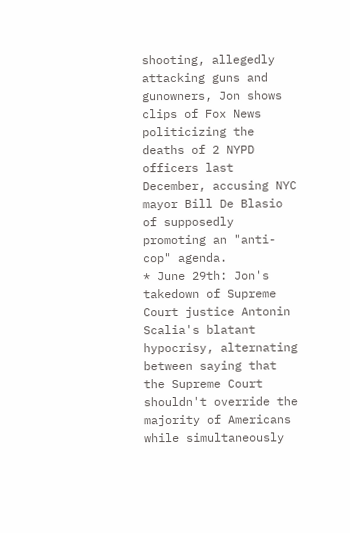shooting, allegedly attacking guns and gunowners, Jon shows clips of Fox News politicizing the deaths of 2 NYPD officers last December, accusing NYC mayor Bill De Blasio of supposedly promoting an "anti-cop" agenda.
* June 29th: Jon's takedown of Supreme Court justice Antonin Scalia's blatant hypocrisy, alternating between saying that the Supreme Court shouldn't override the majority of Americans while simultaneously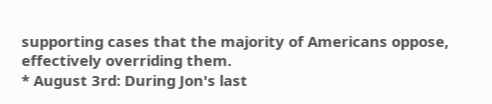supporting cases that the majority of Americans oppose, effectively overriding them.
* August 3rd: During Jon's last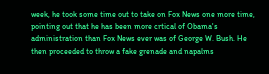week, he took some time out to take on Fox News one more time, pointing out that he has been more crtical of Obama's administration than Fox News ever was of George W. Bush. He then proceeded to throw a fake grenade and napalms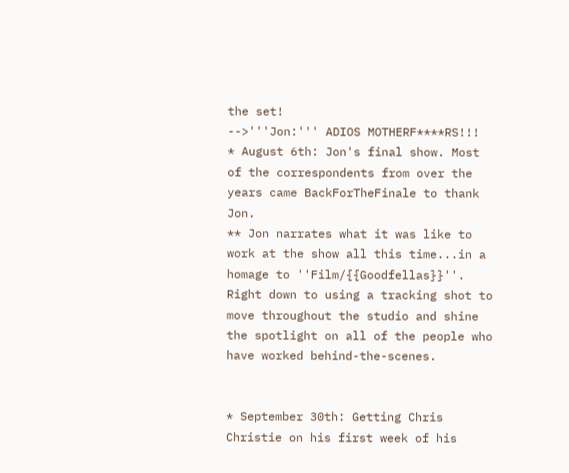the set!
-->'''Jon:''' ADIOS MOTHERF****RS!!!
* August 6th: Jon's final show. Most of the correspondents from over the years came BackForTheFinale to thank Jon.
** Jon narrates what it was like to work at the show all this time...in a homage to ''Film/{{Goodfellas}}''. Right down to using a tracking shot to move throughout the studio and shine the spotlight on all of the people who have worked behind-the-scenes.


* September 30th: Getting Chris Christie on his first week of his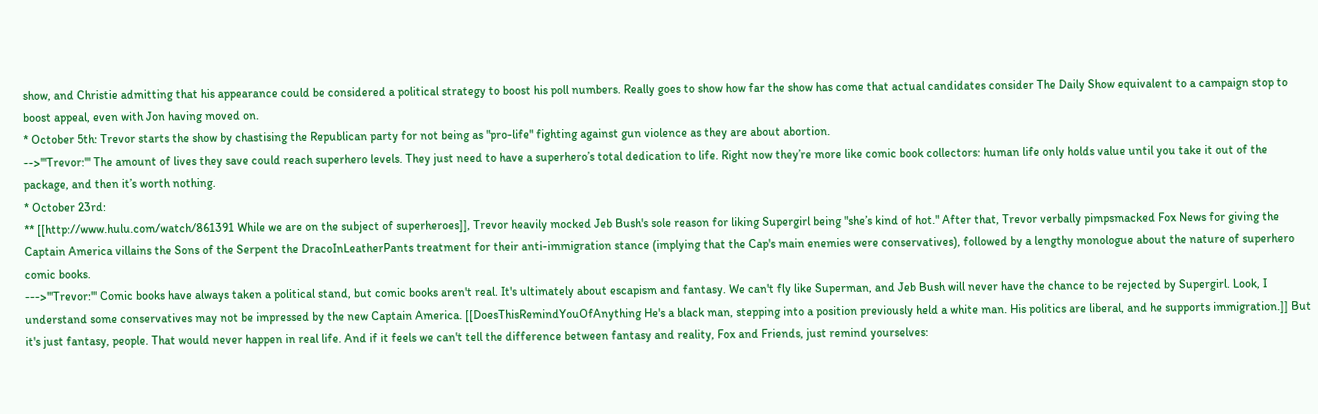show, and Christie admitting that his appearance could be considered a political strategy to boost his poll numbers. Really goes to show how far the show has come that actual candidates consider The Daily Show equivalent to a campaign stop to boost appeal, even with Jon having moved on.
* October 5th: Trevor starts the show by chastising the Republican party for not being as "pro-life" fighting against gun violence as they are about abortion.
-->'''Trevor:''' The amount of lives they save could reach superhero levels. They just need to have a superhero’s total dedication to life. Right now they’re more like comic book collectors: human life only holds value until you take it out of the package, and then it’s worth nothing.
* October 23rd:
** [[http://www.hulu.com/watch/861391 While we are on the subject of superheroes]], Trevor heavily mocked Jeb Bush's sole reason for liking Supergirl being "she’s kind of hot." After that, Trevor verbally pimpsmacked Fox News for giving the Captain America villains the Sons of the Serpent the DracoInLeatherPants treatment for their anti-immigration stance (implying that the Cap's main enemies were conservatives), followed by a lengthy monologue about the nature of superhero comic books.
--->'''Trevor:''' Comic books have always taken a political stand, but comic books aren't real. It's ultimately about escapism and fantasy. We can't fly like Superman, and Jeb Bush will never have the chance to be rejected by Supergirl. Look, I understand some conservatives may not be impressed by the new Captain America. [[DoesThisRemindYouOfAnything He's a black man, stepping into a position previously held a white man. His politics are liberal, and he supports immigration.]] But it's just fantasy, people. That would never happen in real life. And if it feels we can't tell the difference between fantasy and reality, Fox and Friends, just remind yourselves: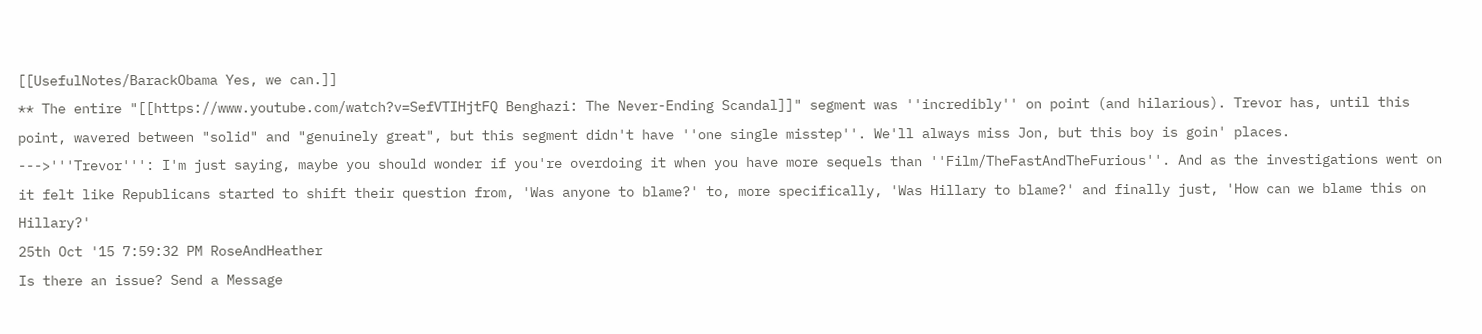[[UsefulNotes/BarackObama Yes, we can.]]
** The entire "[[https://www.youtube.com/watch?v=SefVTIHjtFQ Benghazi: The Never-Ending Scandal]]" segment was ''incredibly'' on point (and hilarious). Trevor has, until this point, wavered between "solid" and "genuinely great", but this segment didn't have ''one single misstep''. We'll always miss Jon, but this boy is goin' places.
--->'''Trevor''': I'm just saying, maybe you should wonder if you're overdoing it when you have more sequels than ''Film/TheFastAndTheFurious''. And as the investigations went on it felt like Republicans started to shift their question from, 'Was anyone to blame?' to, more specifically, 'Was Hillary to blame?' and finally just, 'How can we blame this on Hillary?'
25th Oct '15 7:59:32 PM RoseAndHeather
Is there an issue? Send a Message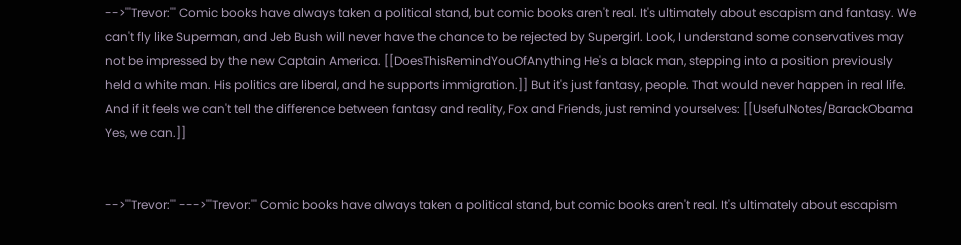-->'''Trevor:''' Comic books have always taken a political stand, but comic books aren't real. It's ultimately about escapism and fantasy. We can't fly like Superman, and Jeb Bush will never have the chance to be rejected by Supergirl. Look, I understand some conservatives may not be impressed by the new Captain America. [[DoesThisRemindYouOfAnything He's a black man, stepping into a position previously held a white man. His politics are liberal, and he supports immigration.]] But it's just fantasy, people. That would never happen in real life. And if it feels we can't tell the difference between fantasy and reality, Fox and Friends, just remind yourselves: [[UsefulNotes/BarackObama Yes, we can.]]


-->'''Trevor:''' --->'''Trevor:''' Comic books have always taken a political stand, but comic books aren't real. It's ultimately about escapism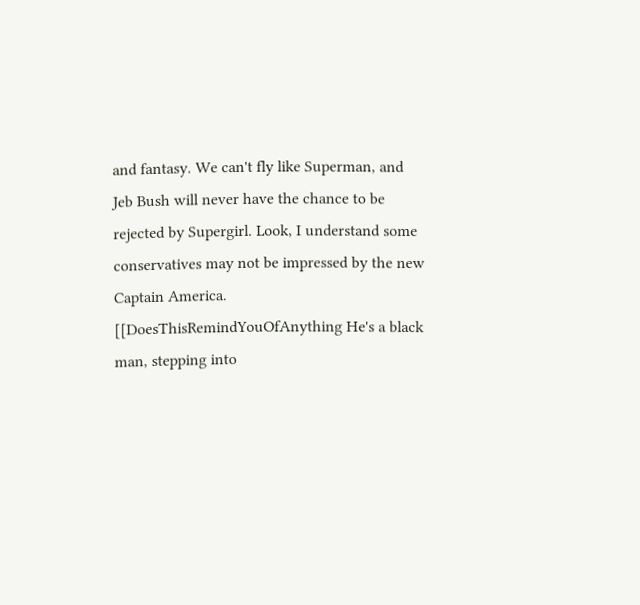and fantasy. We can't fly like Superman, and Jeb Bush will never have the chance to be rejected by Supergirl. Look, I understand some conservatives may not be impressed by the new Captain America. [[DoesThisRemindYouOfAnything He's a black man, stepping into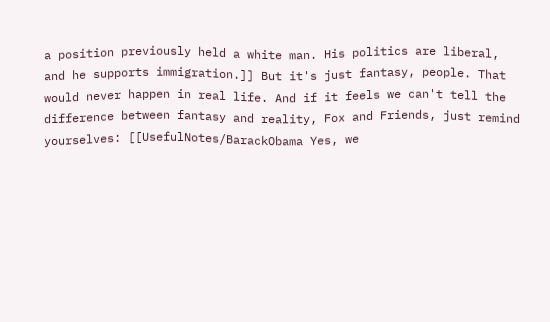a position previously held a white man. His politics are liberal, and he supports immigration.]] But it's just fantasy, people. That would never happen in real life. And if it feels we can't tell the difference between fantasy and reality, Fox and Friends, just remind yourselves: [[UsefulNotes/BarackObama Yes, we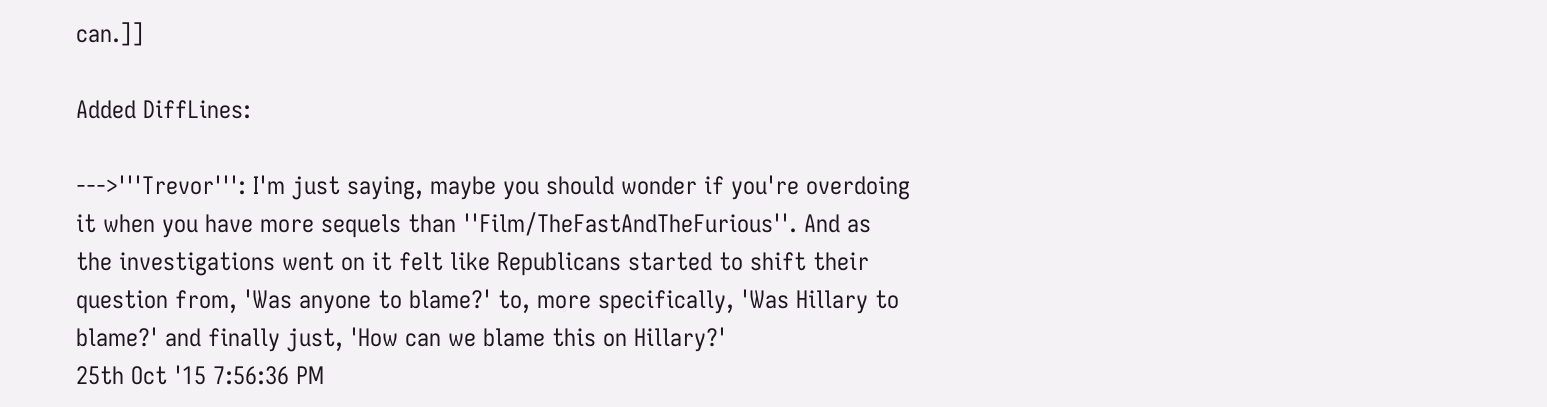can.]]

Added DiffLines:

--->'''Trevor''': I'm just saying, maybe you should wonder if you're overdoing it when you have more sequels than ''Film/TheFastAndTheFurious''. And as the investigations went on it felt like Republicans started to shift their question from, 'Was anyone to blame?' to, more specifically, 'Was Hillary to blame?' and finally just, 'How can we blame this on Hillary?'
25th Oct '15 7:56:36 PM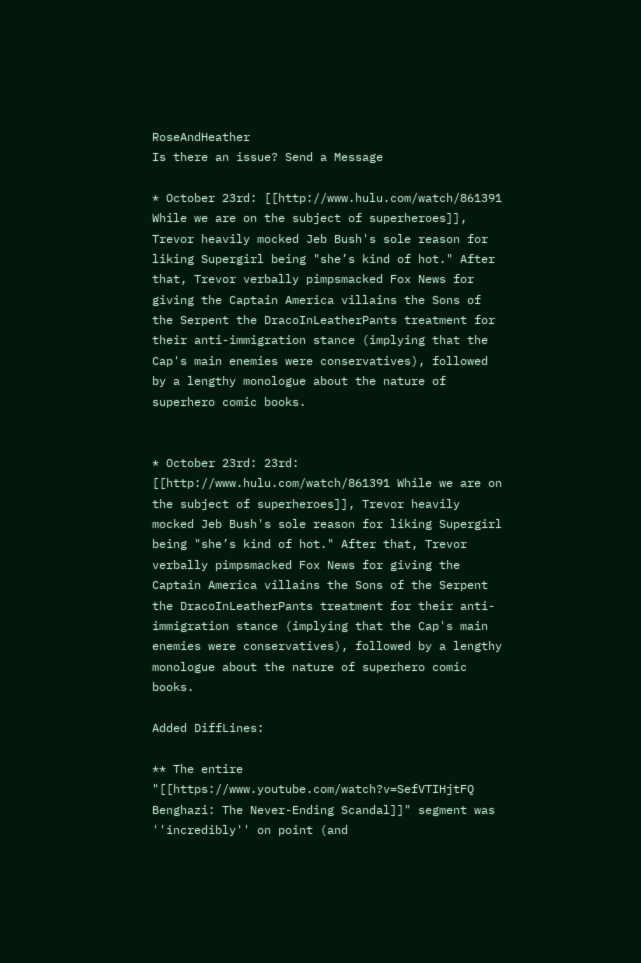RoseAndHeather
Is there an issue? Send a Message

* October 23rd: [[http://www.hulu.com/watch/861391 While we are on the subject of superheroes]], Trevor heavily mocked Jeb Bush's sole reason for liking Supergirl being "she’s kind of hot." After that, Trevor verbally pimpsmacked Fox News for giving the Captain America villains the Sons of the Serpent the DracoInLeatherPants treatment for their anti-immigration stance (implying that the Cap's main enemies were conservatives), followed by a lengthy monologue about the nature of superhero comic books.


* October 23rd: 23rd:
[[http://www.hulu.com/watch/861391 While we are on the subject of superheroes]], Trevor heavily mocked Jeb Bush's sole reason for liking Supergirl being "she’s kind of hot." After that, Trevor verbally pimpsmacked Fox News for giving the Captain America villains the Sons of the Serpent the DracoInLeatherPants treatment for their anti-immigration stance (implying that the Cap's main enemies were conservatives), followed by a lengthy monologue about the nature of superhero comic books.

Added DiffLines:

** The entire "[[https://www.youtube.com/watch?v=SefVTIHjtFQ Benghazi: The Never-Ending Scandal]]" segment was ''incredibly'' on point (and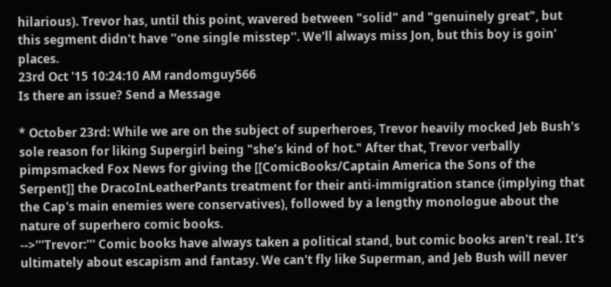hilarious). Trevor has, until this point, wavered between "solid" and "genuinely great", but this segment didn't have ''one single misstep''. We'll always miss Jon, but this boy is goin' places.
23rd Oct '15 10:24:10 AM randomguy566
Is there an issue? Send a Message

* October 23rd: While we are on the subject of superheroes, Trevor heavily mocked Jeb Bush's sole reason for liking Supergirl being "she’s kind of hot." After that, Trevor verbally pimpsmacked Fox News for giving the [[ComicBooks/Captain America the Sons of the Serpent]] the DracoInLeatherPants treatment for their anti-immigration stance (implying that the Cap's main enemies were conservatives), followed by a lengthy monologue about the nature of superhero comic books.
-->'''Trevor:''' Comic books have always taken a political stand, but comic books aren't real. It's ultimately about escapism and fantasy. We can't fly like Superman, and Jeb Bush will never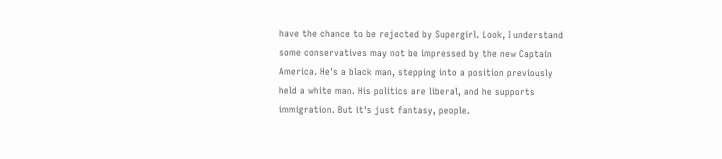have the chance to be rejected by Supergirl. Look, I understand some conservatives may not be impressed by the new Captain America. He's a black man, stepping into a position previously held a white man. His politics are liberal, and he supports immigration. But it's just fantasy, people.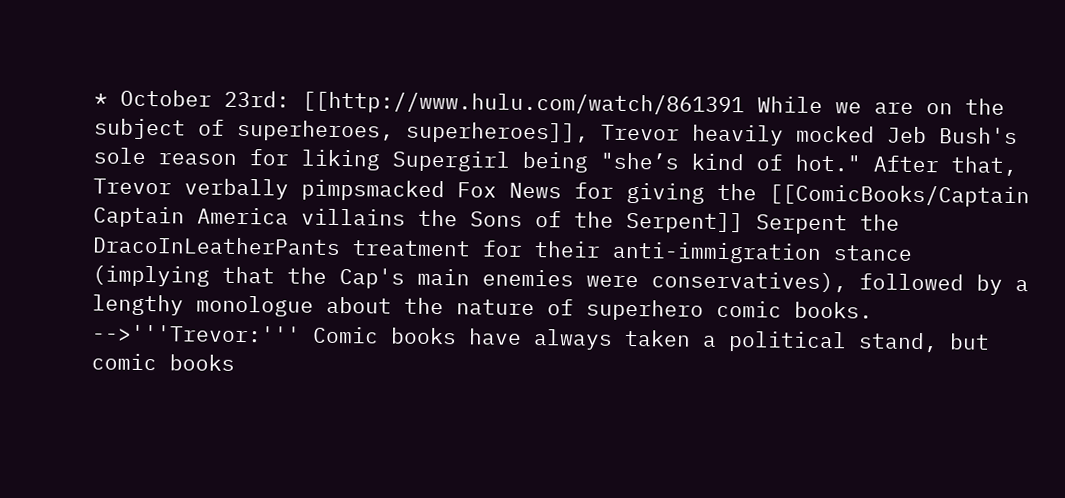* October 23rd: [[http://www.hulu.com/watch/861391 While we are on the subject of superheroes, superheroes]], Trevor heavily mocked Jeb Bush's sole reason for liking Supergirl being "she’s kind of hot." After that, Trevor verbally pimpsmacked Fox News for giving the [[ComicBooks/Captain Captain America villains the Sons of the Serpent]] Serpent the DracoInLeatherPants treatment for their anti-immigration stance (implying that the Cap's main enemies were conservatives), followed by a lengthy monologue about the nature of superhero comic books.
-->'''Trevor:''' Comic books have always taken a political stand, but comic books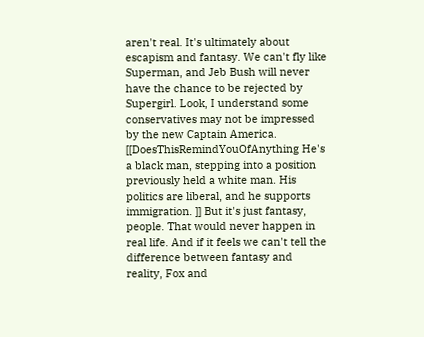aren't real. It's ultimately about escapism and fantasy. We can't fly like Superman, and Jeb Bush will never have the chance to be rejected by Supergirl. Look, I understand some conservatives may not be impressed by the new Captain America. [[DoesThisRemindYouOfAnything He's a black man, stepping into a position previously held a white man. His politics are liberal, and he supports immigration. ]] But it's just fantasy, people. That would never happen in real life. And if it feels we can't tell the difference between fantasy and reality, Fox and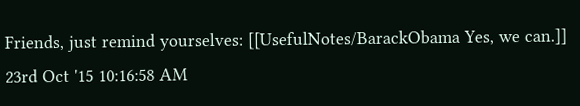Friends, just remind yourselves: [[UsefulNotes/BarackObama Yes, we can.]]
23rd Oct '15 10:16:58 AM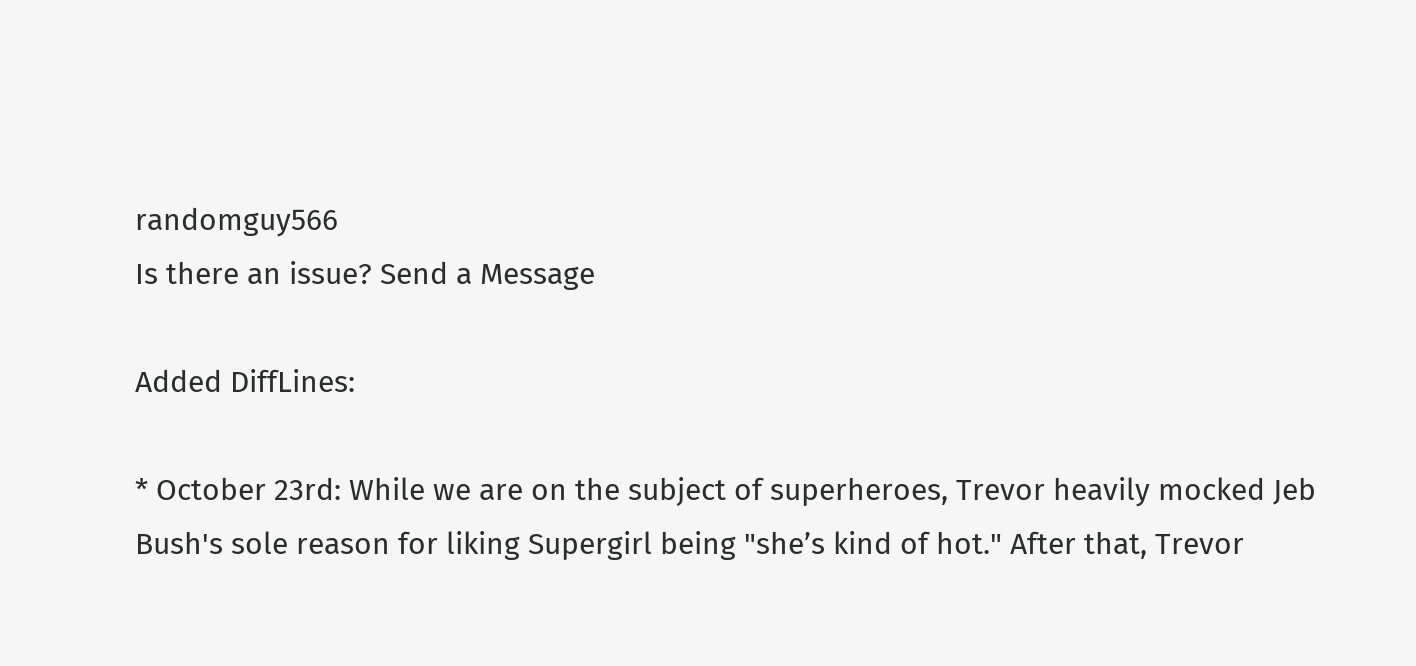randomguy566
Is there an issue? Send a Message

Added DiffLines:

* October 23rd: While we are on the subject of superheroes, Trevor heavily mocked Jeb Bush's sole reason for liking Supergirl being "she’s kind of hot." After that, Trevor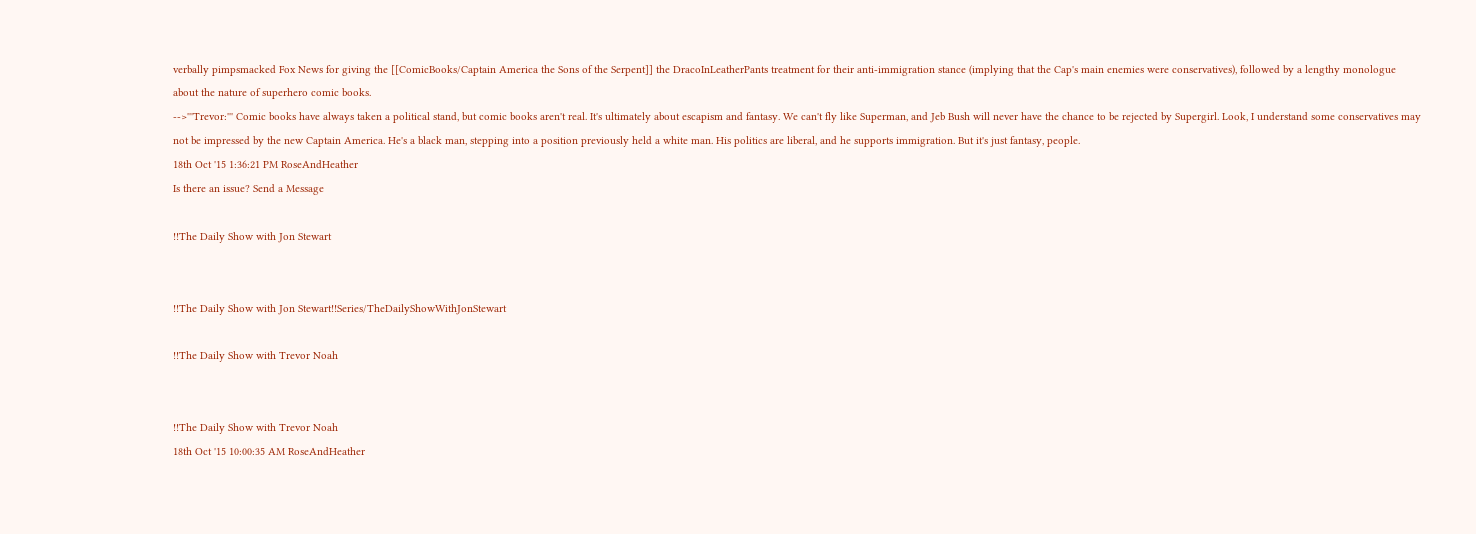verbally pimpsmacked Fox News for giving the [[ComicBooks/Captain America the Sons of the Serpent]] the DracoInLeatherPants treatment for their anti-immigration stance (implying that the Cap's main enemies were conservatives), followed by a lengthy monologue about the nature of superhero comic books.
-->'''Trevor:''' Comic books have always taken a political stand, but comic books aren't real. It's ultimately about escapism and fantasy. We can't fly like Superman, and Jeb Bush will never have the chance to be rejected by Supergirl. Look, I understand some conservatives may not be impressed by the new Captain America. He's a black man, stepping into a position previously held a white man. His politics are liberal, and he supports immigration. But it's just fantasy, people.
18th Oct '15 1:36:21 PM RoseAndHeather
Is there an issue? Send a Message

!!The Daily Show with Jon Stewart


!!The Daily Show with Jon Stewart!!Series/TheDailyShowWithJonStewart

!!The Daily Show with Trevor Noah


!!The Daily Show with Trevor Noah
18th Oct '15 10:00:35 AM RoseAndHeather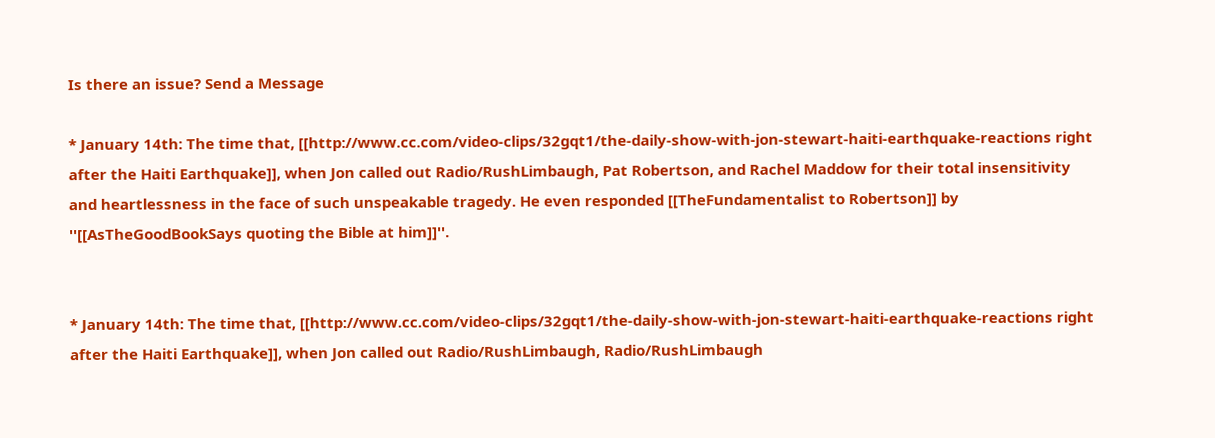Is there an issue? Send a Message

* January 14th: The time that, [[http://www.cc.com/video-clips/32gqt1/the-daily-show-with-jon-stewart-haiti-earthquake-reactions right after the Haiti Earthquake]], when Jon called out Radio/RushLimbaugh, Pat Robertson, and Rachel Maddow for their total insensitivity and heartlessness in the face of such unspeakable tragedy. He even responded [[TheFundamentalist to Robertson]] by ''[[AsTheGoodBookSays quoting the Bible at him]]''.


* January 14th: The time that, [[http://www.cc.com/video-clips/32gqt1/the-daily-show-with-jon-stewart-haiti-earthquake-reactions right after the Haiti Earthquake]], when Jon called out Radio/RushLimbaugh, Radio/RushLimbaugh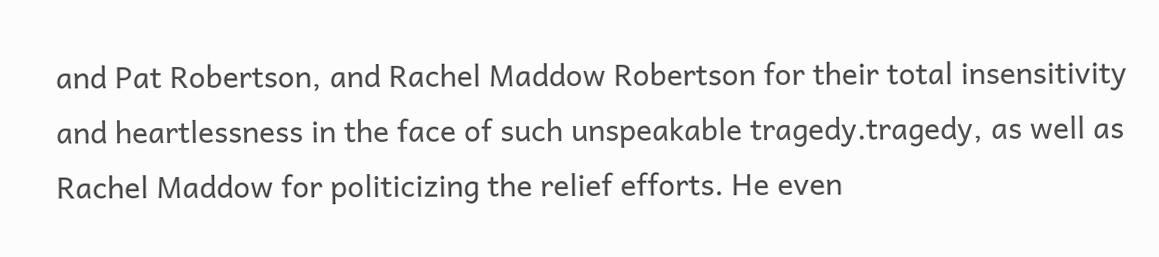and Pat Robertson, and Rachel Maddow Robertson for their total insensitivity and heartlessness in the face of such unspeakable tragedy.tragedy, as well as Rachel Maddow for politicizing the relief efforts. He even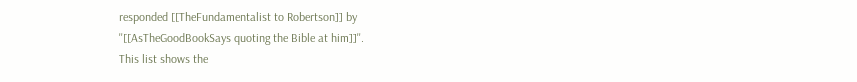responded [[TheFundamentalist to Robertson]] by ''[[AsTheGoodBookSays quoting the Bible at him]]''.
This list shows the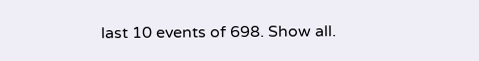last 10 events of 698. Show all.